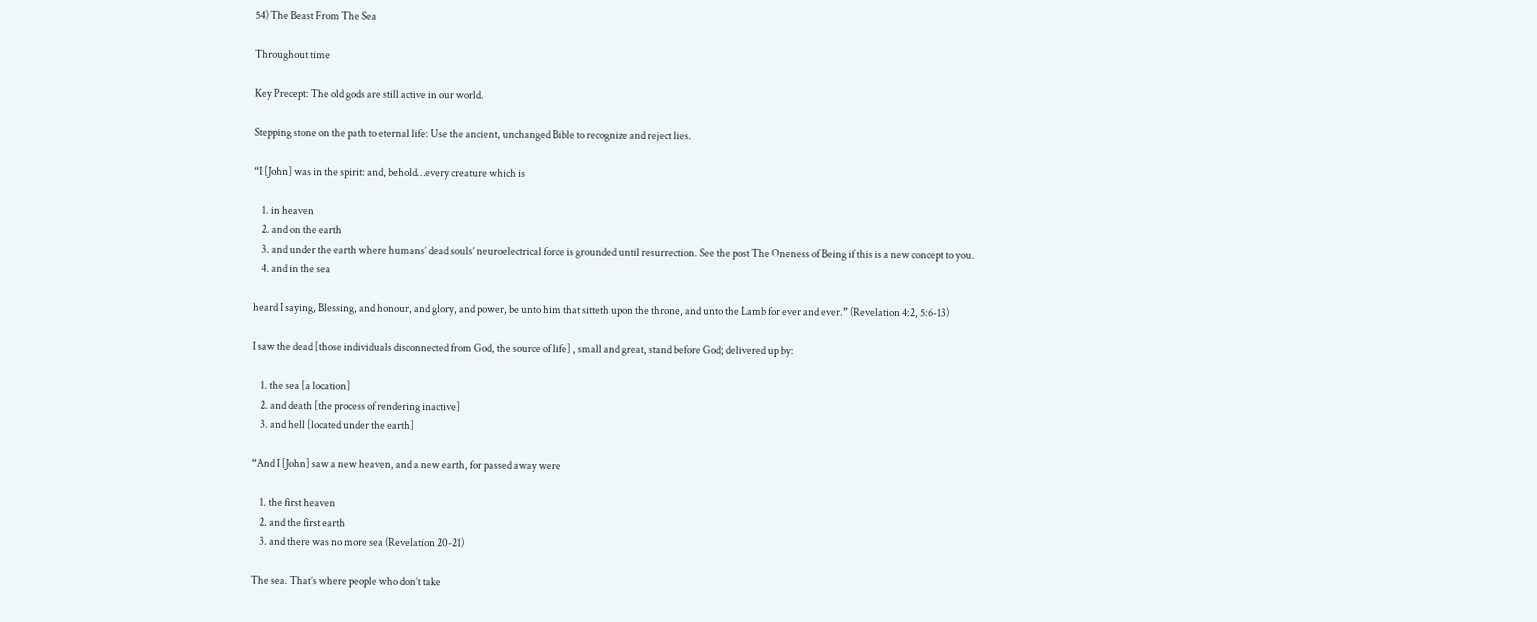54) The Beast From The Sea

Throughout time

Key Precept: The old gods are still active in our world.

Stepping stone on the path to eternal life: Use the ancient, unchanged Bible to recognize and reject lies.

“I [John] was in the spirit: and, behold…every creature which is

    1. in heaven
    2. and on the earth
    3. and under the earth where humans’ dead souls’ neuroelectrical force is grounded until resurrection. See the post The Oneness of Being if this is a new concept to you.
    4. and in the sea

heard I saying, Blessing, and honour, and glory, and power, be unto him that sitteth upon the throne, and unto the Lamb for ever and ever.” (Revelation 4:2, 5:6-13)

I saw the dead [those individuals disconnected from God, the source of life] , small and great, stand before God; delivered up by:

    1. the sea [a location]
    2. and death [the process of rendering inactive]
    3. and hell [located under the earth]

“And I [John] saw a new heaven, and a new earth, for passed away were

    1. the first heaven
    2. and the first earth
    3. and there was no more sea (Revelation 20-21)

The sea. That’s where people who don’t take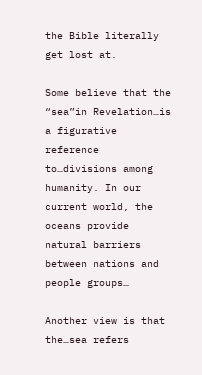the Bible literally get lost at.

Some believe that the “sea”in Revelation…is a figurative reference to…divisions among humanity. In our current world, the oceans provide natural barriers between nations and people groups…

Another view is that the…sea refers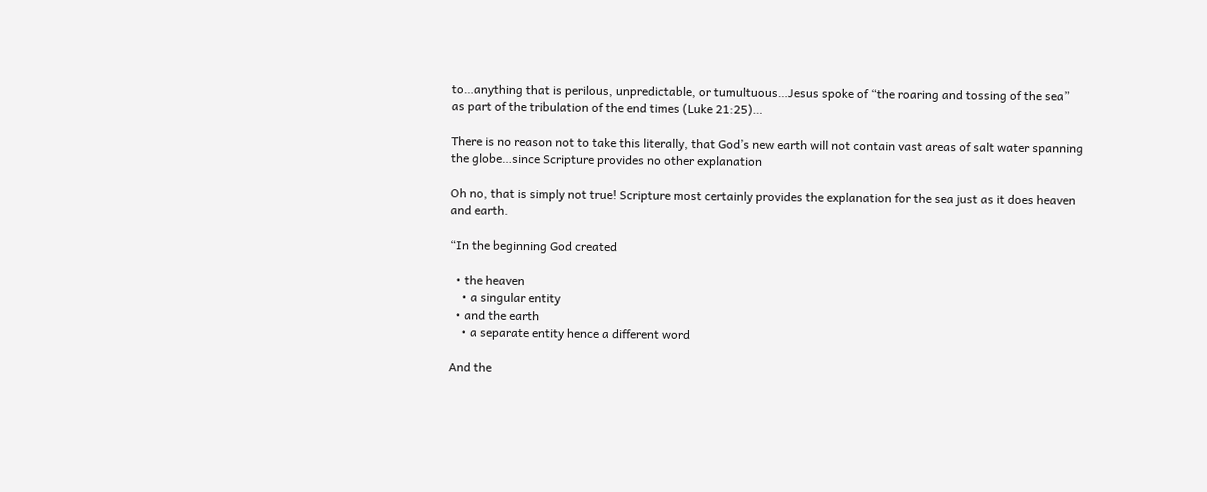to…anything that is perilous, unpredictable, or tumultuous…Jesus spoke of “the roaring and tossing of the sea” as part of the tribulation of the end times (Luke 21:25)…

There is no reason not to take this literally, that God’s new earth will not contain vast areas of salt water spanning the globe…since Scripture provides no other explanation

Oh no, that is simply not true! Scripture most certainly provides the explanation for the sea just as it does heaven and earth.

“In the beginning God created

  • the heaven
    • a singular entity
  • and the earth
    • a separate entity hence a different word

And the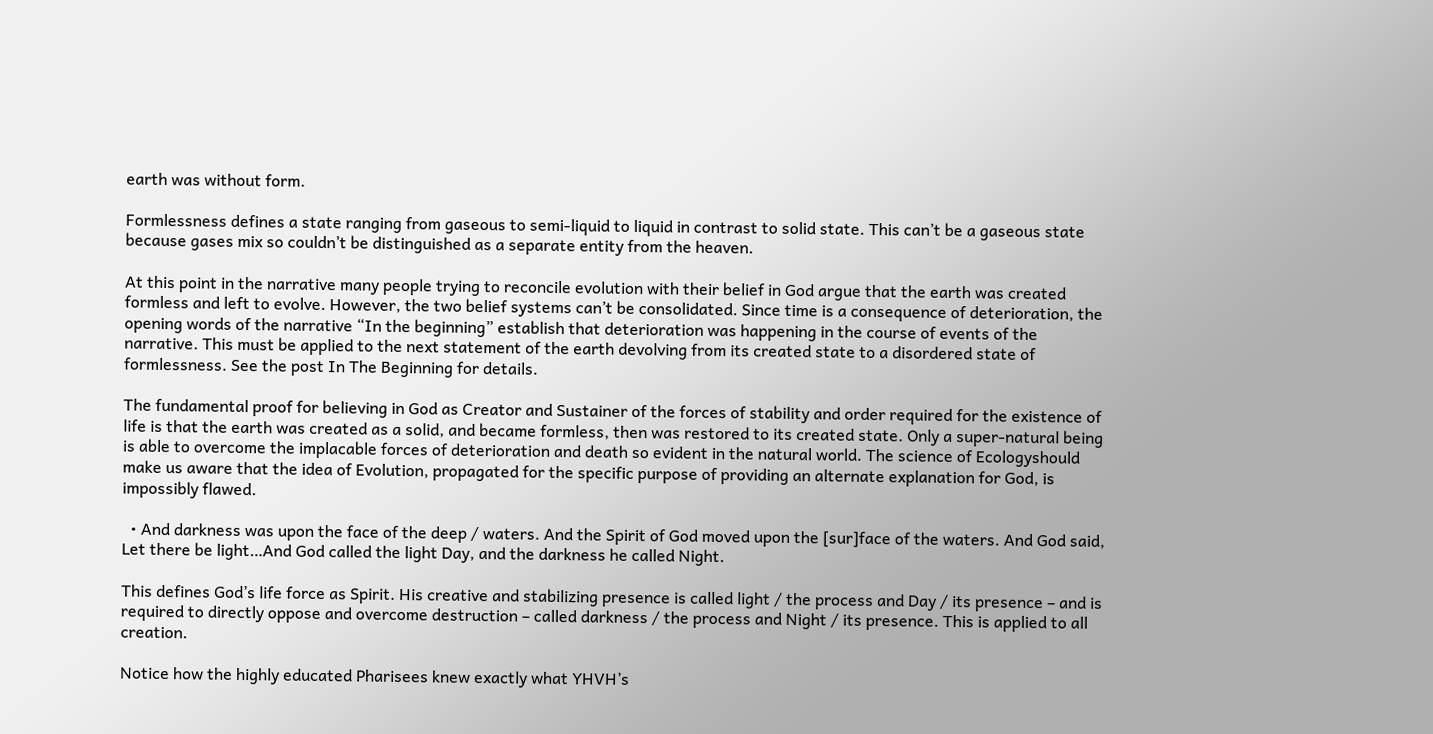earth was without form.

Formlessness defines a state ranging from gaseous to semi-liquid to liquid in contrast to solid state. This can’t be a gaseous state because gases mix so couldn’t be distinguished as a separate entity from the heaven.

At this point in the narrative many people trying to reconcile evolution with their belief in God argue that the earth was created formless and left to evolve. However, the two belief systems can’t be consolidated. Since time is a consequence of deterioration, the opening words of the narrative “In the beginning” establish that deterioration was happening in the course of events of the narrative. This must be applied to the next statement of the earth devolving from its created state to a disordered state of formlessness. See the post In The Beginning for details.

The fundamental proof for believing in God as Creator and Sustainer of the forces of stability and order required for the existence of life is that the earth was created as a solid, and became formless, then was restored to its created state. Only a super-natural being is able to overcome the implacable forces of deterioration and death so evident in the natural world. The science of Ecologyshould make us aware that the idea of Evolution, propagated for the specific purpose of providing an alternate explanation for God, is impossibly flawed.

  • And darkness was upon the face of the deep / waters. And the Spirit of God moved upon the [sur]face of the waters. And God said, Let there be light…And God called the light Day, and the darkness he called Night.

This defines God’s life force as Spirit. His creative and stabilizing presence is called light / the process and Day / its presence – and is required to directly oppose and overcome destruction – called darkness / the process and Night / its presence. This is applied to all creation.

Notice how the highly educated Pharisees knew exactly what YHVH’s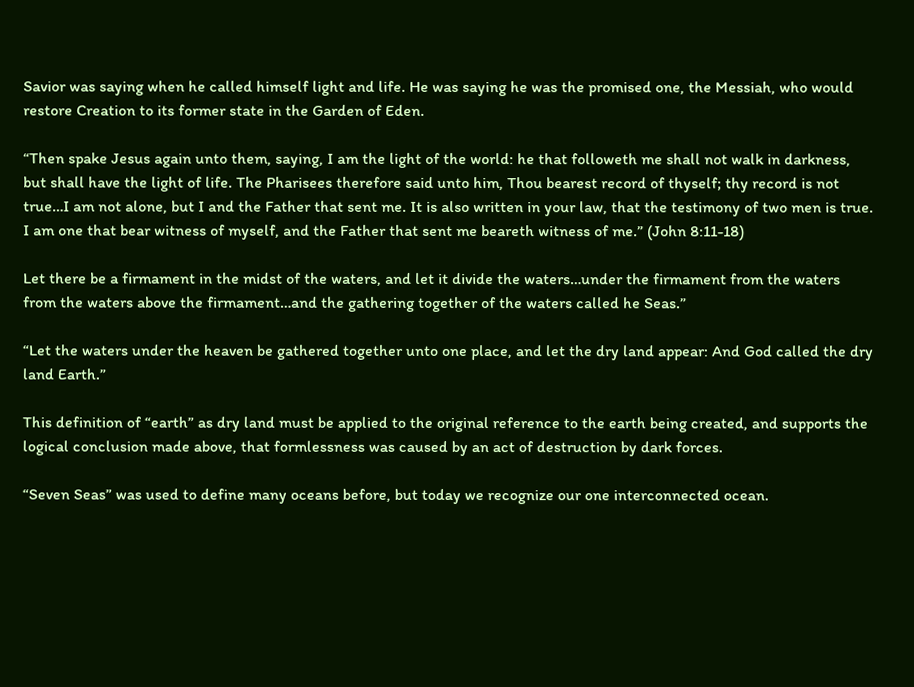Savior was saying when he called himself light and life. He was saying he was the promised one, the Messiah, who would restore Creation to its former state in the Garden of Eden.

“Then spake Jesus again unto them, saying, I am the light of the world: he that followeth me shall not walk in darkness, but shall have the light of life. The Pharisees therefore said unto him, Thou bearest record of thyself; thy record is not true…I am not alone, but I and the Father that sent me. It is also written in your law, that the testimony of two men is true. I am one that bear witness of myself, and the Father that sent me beareth witness of me.” (John 8:11-18)

Let there be a firmament in the midst of the waters, and let it divide the waters…under the firmament from the waters from the waters above the firmament…and the gathering together of the waters called he Seas.”

“Let the waters under the heaven be gathered together unto one place, and let the dry land appear: And God called the dry land Earth.”

This definition of “earth” as dry land must be applied to the original reference to the earth being created, and supports the logical conclusion made above, that formlessness was caused by an act of destruction by dark forces.

“Seven Seas” was used to define many oceans before, but today we recognize our one interconnected ocean.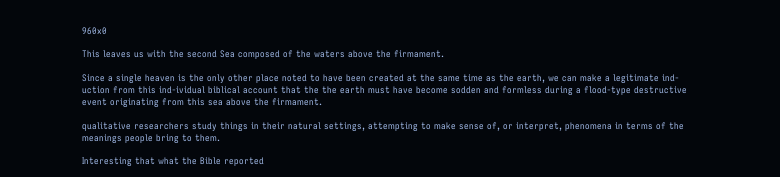960x0

This leaves us with the second Sea composed of the waters above the firmament.

Since a single heaven is the only other place noted to have been created at the same time as the earth, we can make a legitimate ind-uction from this ind-ividual biblical account that the the earth must have become sodden and formless during a flood-type destructive  event originating from this sea above the firmament.

qualitative researchers study things in their natural settings, attempting to make sense of, or interpret, phenomena in terms of the meanings people bring to them.

Interesting that what the Bible reported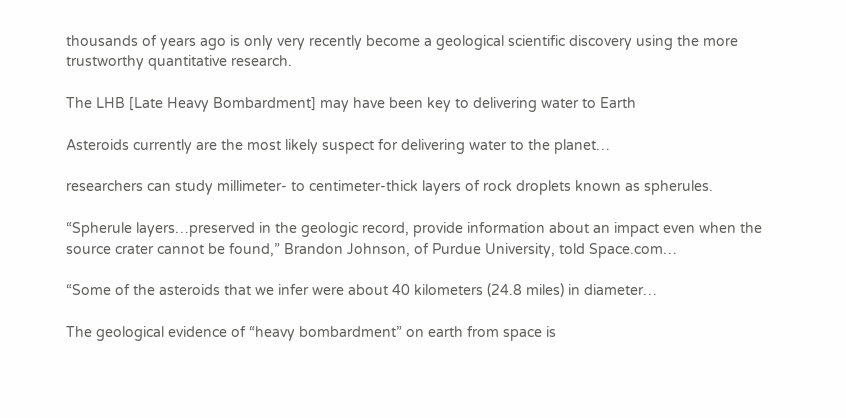thousands of years ago is only very recently become a geological scientific discovery using the more trustworthy quantitative research.

The LHB [Late Heavy Bombardment] may have been key to delivering water to Earth

Asteroids currently are the most likely suspect for delivering water to the planet…

researchers can study millimeter- to centimeter-thick layers of rock droplets known as spherules.

“Spherule layers…preserved in the geologic record, provide information about an impact even when the source crater cannot be found,” Brandon Johnson, of Purdue University, told Space.com…

“Some of the asteroids that we infer were about 40 kilometers (24.8 miles) in diameter…

The geological evidence of “heavy bombardment” on earth from space is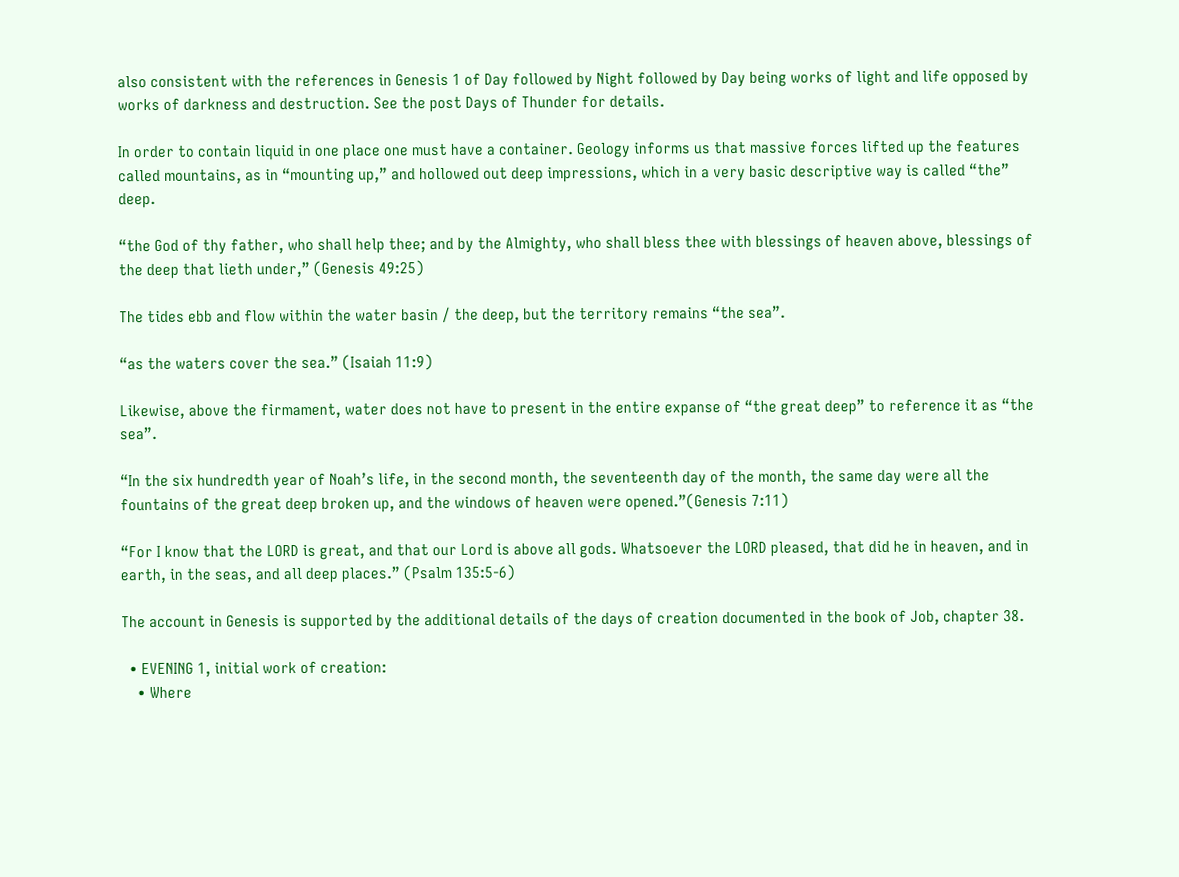also consistent with the references in Genesis 1 of Day followed by Night followed by Day being works of light and life opposed by works of darkness and destruction. See the post Days of Thunder for details.

In order to contain liquid in one place one must have a container. Geology informs us that massive forces lifted up the features called mountains, as in “mounting up,” and hollowed out deep impressions, which in a very basic descriptive way is called “the” deep.

“the God of thy father, who shall help thee; and by the Almighty, who shall bless thee with blessings of heaven above, blessings of the deep that lieth under,” (Genesis 49:25)

The tides ebb and flow within the water basin / the deep, but the territory remains “the sea”.

“as the waters cover the sea.” (Isaiah 11:9)

Likewise, above the firmament, water does not have to present in the entire expanse of “the great deep” to reference it as “the sea”.

“In the six hundredth year of Noah’s life, in the second month, the seventeenth day of the month, the same day were all the fountains of the great deep broken up, and the windows of heaven were opened.”(Genesis 7:11)

“For I know that the LORD is great, and that our Lord is above all gods. Whatsoever the LORD pleased, that did he in heaven, and in earth, in the seas, and all deep places.” (Psalm 135:5-6)

The account in Genesis is supported by the additional details of the days of creation documented in the book of Job, chapter 38.

  • EVENING 1, initial work of creation:
    • Where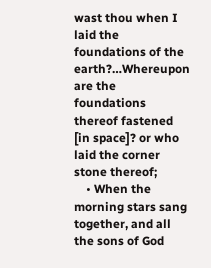wast thou when I laid the foundations of the earth?…Whereupon are the foundations thereof fastened [in space]? or who laid the corner stone thereof;
    • When the morning stars sang together, and all the sons of God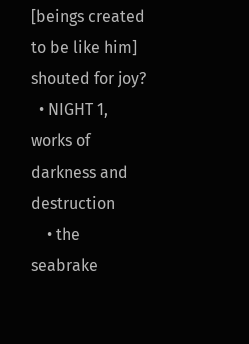[beings created to be like him] shouted for joy?
  • NIGHT 1, works of darkness and destruction
    • the seabrake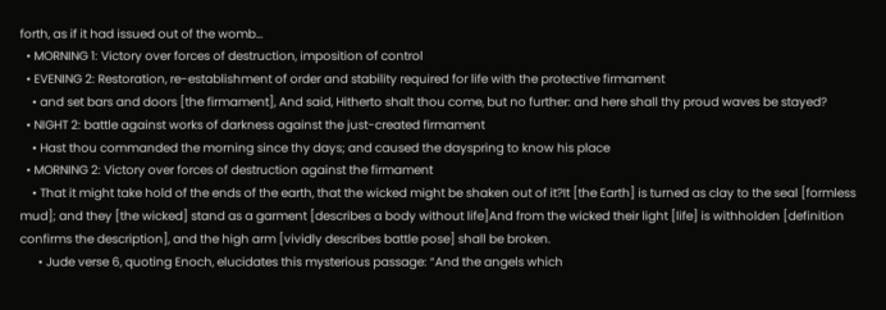forth, as if it had issued out of the womb…
  • MORNING 1: Victory over forces of destruction, imposition of control
  • EVENING 2: Restoration, re-establishment of order and stability required for life with the protective firmament
    • and set bars and doors [the firmament], And said, Hitherto shalt thou come, but no further: and here shall thy proud waves be stayed?
  • NIGHT 2: battle against works of darkness against the just-created firmament
    • Hast thou commanded the morning since thy days; and caused the dayspring to know his place
  • MORNING 2: Victory over forces of destruction against the firmament
    • That it might take hold of the ends of the earth, that the wicked might be shaken out of it?It [the Earth] is turned as clay to the seal [formless mud]; and they [the wicked] stand as a garment [describes a body without life]And from the wicked their light [life] is withholden [definition confirms the description], and the high arm [vividly describes battle pose] shall be broken.
      • Jude verse 6, quoting Enoch, elucidates this mysterious passage: “And the angels which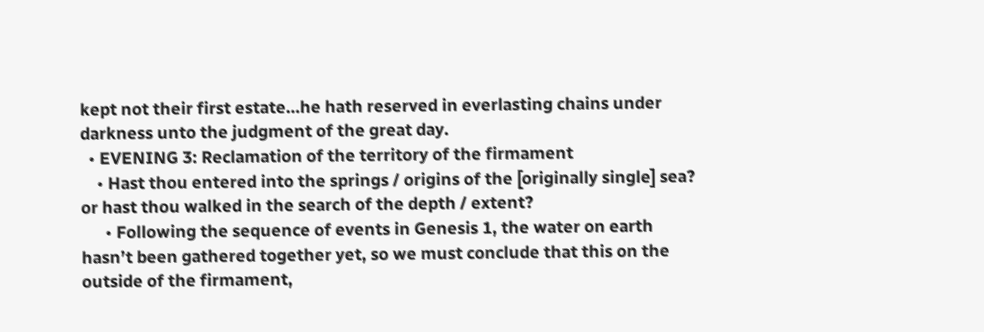kept not their first estate…he hath reserved in everlasting chains under darkness unto the judgment of the great day.
  • EVENING 3: Reclamation of the territory of the firmament
    • Hast thou entered into the springs / origins of the [originally single] sea? or hast thou walked in the search of the depth / extent?
      • Following the sequence of events in Genesis 1, the water on earth hasn’t been gathered together yet, so we must conclude that this on the outside of the firmament,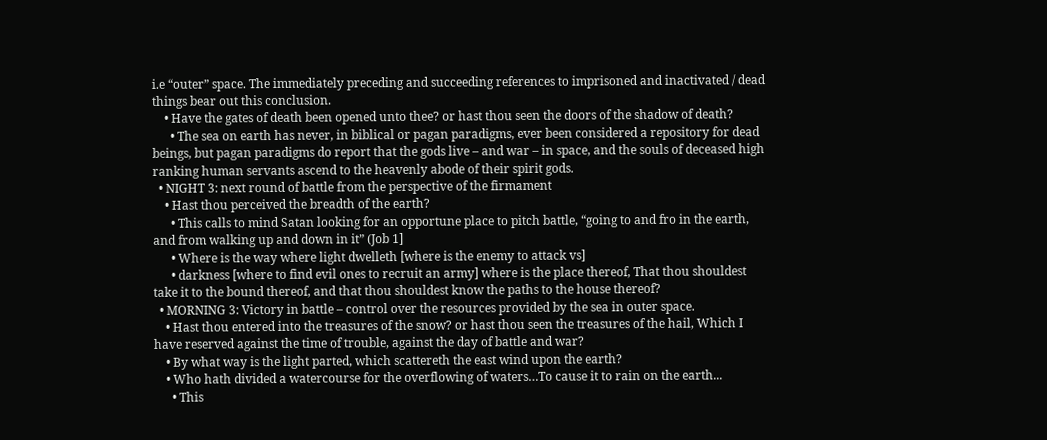i.e “outer” space. The immediately preceding and succeeding references to imprisoned and inactivated / dead things bear out this conclusion.
    • Have the gates of death been opened unto thee? or hast thou seen the doors of the shadow of death?
      • The sea on earth has never, in biblical or pagan paradigms, ever been considered a repository for dead beings, but pagan paradigms do report that the gods live – and war – in space, and the souls of deceased high ranking human servants ascend to the heavenly abode of their spirit gods.
  • NIGHT 3: next round of battle from the perspective of the firmament
    • Hast thou perceived the breadth of the earth?
      • This calls to mind Satan looking for an opportune place to pitch battle, “going to and fro in the earth, and from walking up and down in it” (Job 1]
      • Where is the way where light dwelleth [where is the enemy to attack vs]
      • darkness [where to find evil ones to recruit an army] where is the place thereof, That thou shouldest take it to the bound thereof, and that thou shouldest know the paths to the house thereof?
  • MORNING 3: Victory in battle – control over the resources provided by the sea in outer space.
    • Hast thou entered into the treasures of the snow? or hast thou seen the treasures of the hail, Which I have reserved against the time of trouble, against the day of battle and war?
    • By what way is the light parted, which scattereth the east wind upon the earth?
    • Who hath divided a watercourse for the overflowing of waters…To cause it to rain on the earth...
      • This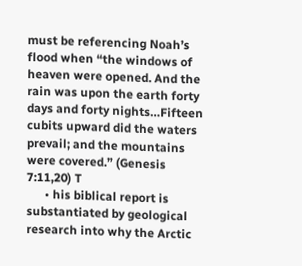must be referencing Noah’s flood when “the windows of heaven were opened. And the rain was upon the earth forty days and forty nights…Fifteen cubits upward did the waters prevail; and the mountains were covered.” (Genesis 7:11,20) T
      • his biblical report is substantiated by geological research into why the Arctic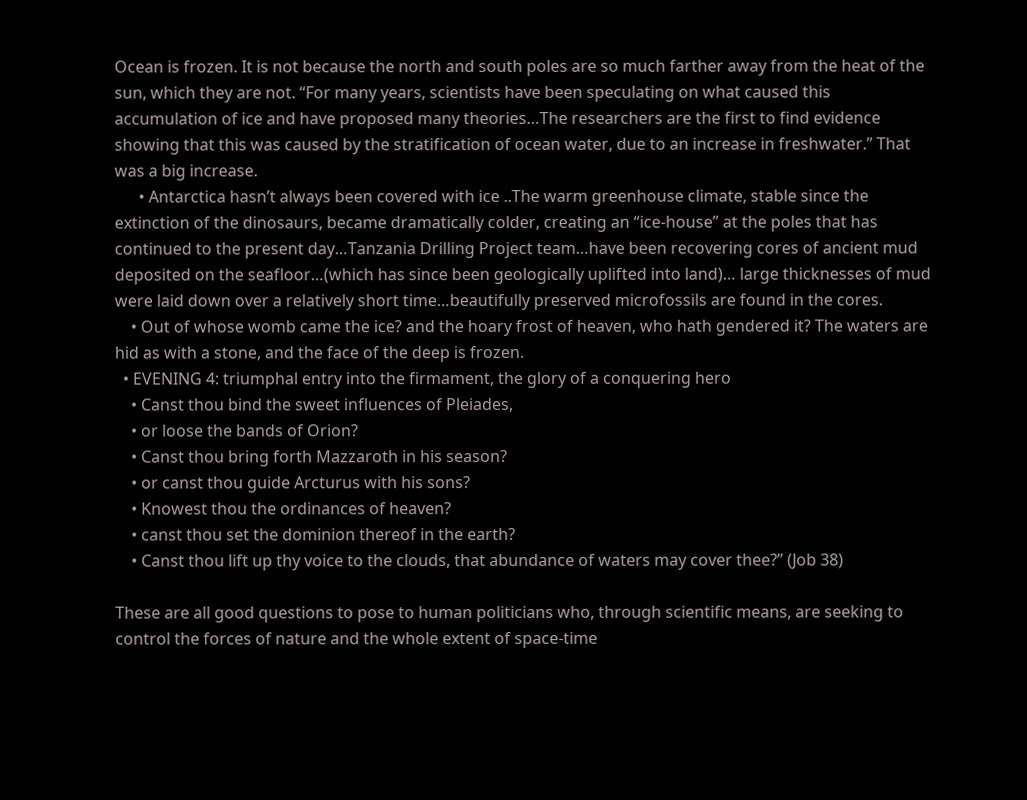Ocean is frozen. It is not because the north and south poles are so much farther away from the heat of the sun, which they are not. “For many years, scientists have been speculating on what caused this accumulation of ice and have proposed many theories…The researchers are the first to find evidence showing that this was caused by the stratification of ocean water, due to an increase in freshwater.” That was a big increase.
      • Antarctica hasn’t always been covered with ice ..The warm greenhouse climate, stable since the extinction of the dinosaurs, became dramatically colder, creating an “ice-house” at the poles that has continued to the present day…Tanzania Drilling Project team…have been recovering cores of ancient mud deposited on the seafloor…(which has since been geologically uplifted into land)… large thicknesses of mud were laid down over a relatively short time…beautifully preserved microfossils are found in the cores.
    • Out of whose womb came the ice? and the hoary frost of heaven, who hath gendered it? The waters are hid as with a stone, and the face of the deep is frozen.
  • EVENING 4: triumphal entry into the firmament, the glory of a conquering hero
    • Canst thou bind the sweet influences of Pleiades,
    • or loose the bands of Orion?
    • Canst thou bring forth Mazzaroth in his season?
    • or canst thou guide Arcturus with his sons?
    • Knowest thou the ordinances of heaven?
    • canst thou set the dominion thereof in the earth?
    • Canst thou lift up thy voice to the clouds, that abundance of waters may cover thee?” (Job 38)

These are all good questions to pose to human politicians who, through scientific means, are seeking to control the forces of nature and the whole extent of space-time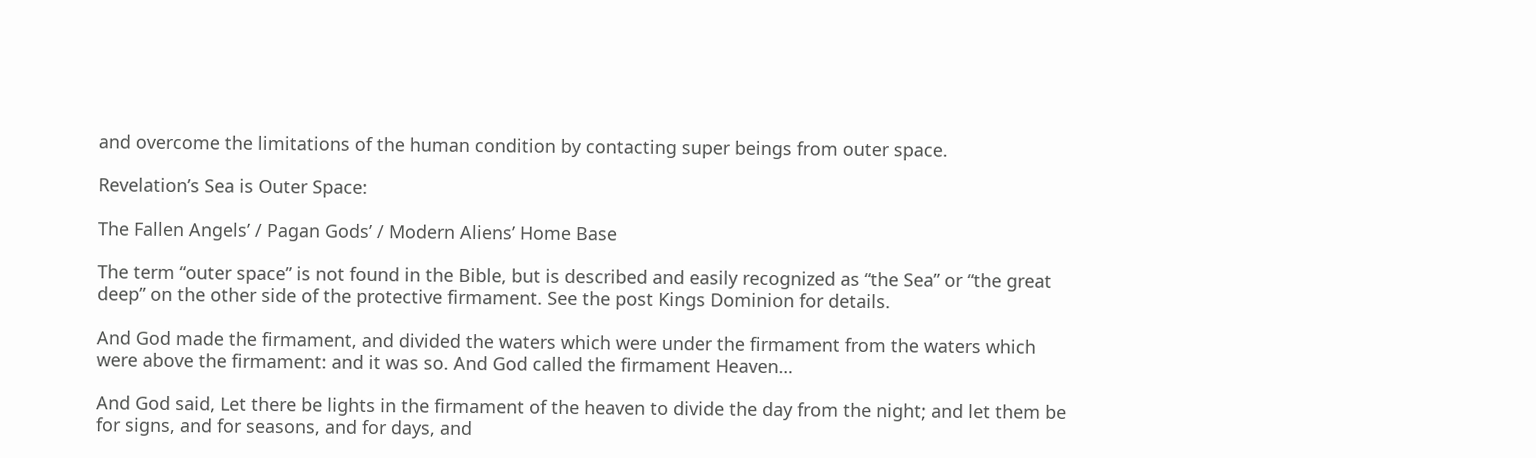and overcome the limitations of the human condition by contacting super beings from outer space.

Revelation’s Sea is Outer Space:

The Fallen Angels’ / Pagan Gods’ / Modern Aliens’ Home Base

The term “outer space” is not found in the Bible, but is described and easily recognized as “the Sea” or “the great deep” on the other side of the protective firmament. See the post Kings Dominion for details.

And God made the firmament, and divided the waters which were under the firmament from the waters which were above the firmament: and it was so. And God called the firmament Heaven…

And God said, Let there be lights in the firmament of the heaven to divide the day from the night; and let them be for signs, and for seasons, and for days, and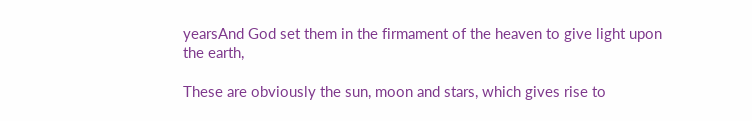yearsAnd God set them in the firmament of the heaven to give light upon the earth,

These are obviously the sun, moon and stars, which gives rise to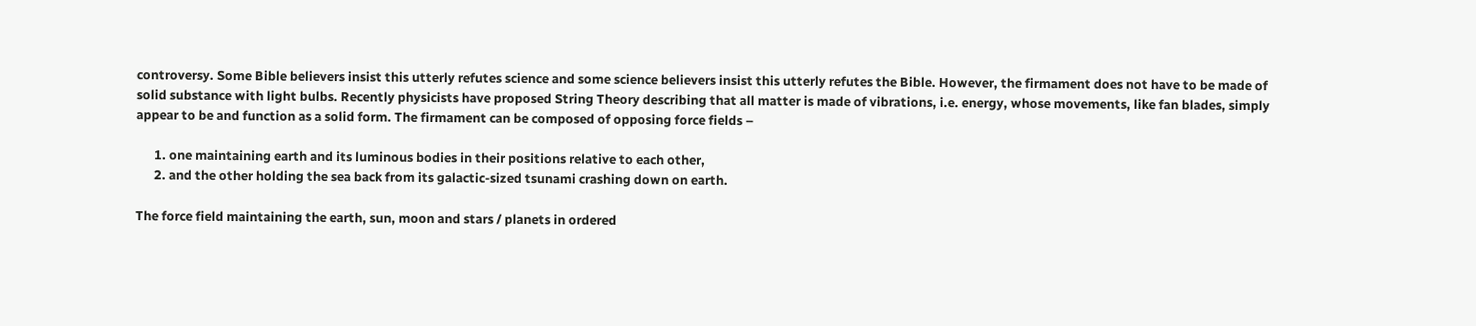controversy. Some Bible believers insist this utterly refutes science and some science believers insist this utterly refutes the Bible. However, the firmament does not have to be made of solid substance with light bulbs. Recently physicists have proposed String Theory describing that all matter is made of vibrations, i.e. energy, whose movements, like fan blades, simply appear to be and function as a solid form. The firmament can be composed of opposing force fields –

      1. one maintaining earth and its luminous bodies in their positions relative to each other,
      2. and the other holding the sea back from its galactic-sized tsunami crashing down on earth.

The force field maintaining the earth, sun, moon and stars / planets in ordered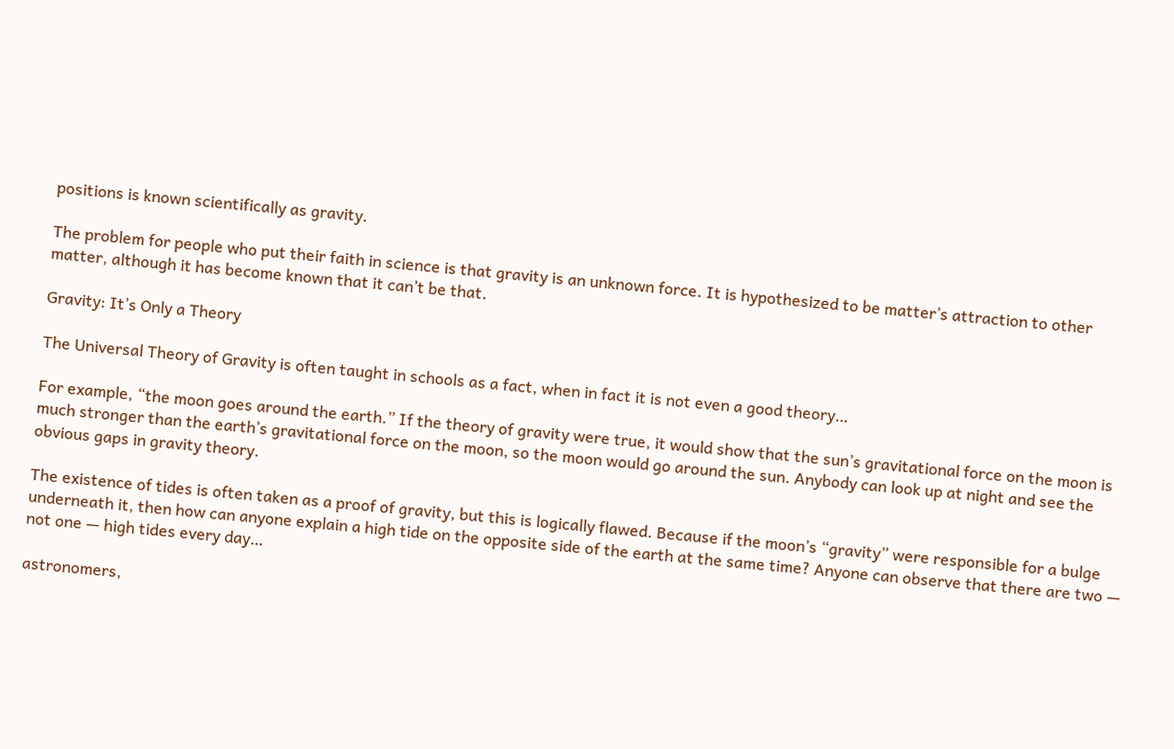positions is known scientifically as gravity.

The problem for people who put their faith in science is that gravity is an unknown force. It is hypothesized to be matter’s attraction to other matter, although it has become known that it can’t be that.

Gravity: It’s Only a Theory

The Universal Theory of Gravity is often taught in schools as a fact, when in fact it is not even a good theory…

For example, “the moon goes around the earth.” If the theory of gravity were true, it would show that the sun’s gravitational force on the moon is much stronger than the earth’s gravitational force on the moon, so the moon would go around the sun. Anybody can look up at night and see the obvious gaps in gravity theory.

The existence of tides is often taken as a proof of gravity, but this is logically flawed. Because if the moon’s “gravity” were responsible for a bulge underneath it, then how can anyone explain a high tide on the opposite side of the earth at the same time? Anyone can observe that there are two — not one — high tides every day…

astronomers,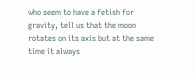who seem to have a fetish for gravity, tell us that the moon rotates on its axis but at the same time it always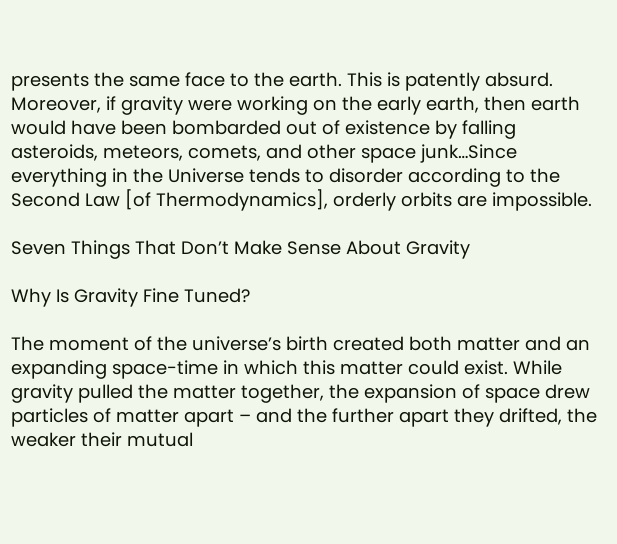presents the same face to the earth. This is patently absurd. Moreover, if gravity were working on the early earth, then earth would have been bombarded out of existence by falling asteroids, meteors, comets, and other space junk…Since everything in the Universe tends to disorder according to the Second Law [of Thermodynamics], orderly orbits are impossible.

Seven Things That Don’t Make Sense About Gravity

Why Is Gravity Fine Tuned?

The moment of the universe’s birth created both matter and an expanding space-time in which this matter could exist. While gravity pulled the matter together, the expansion of space drew particles of matter apart – and the further apart they drifted, the weaker their mutual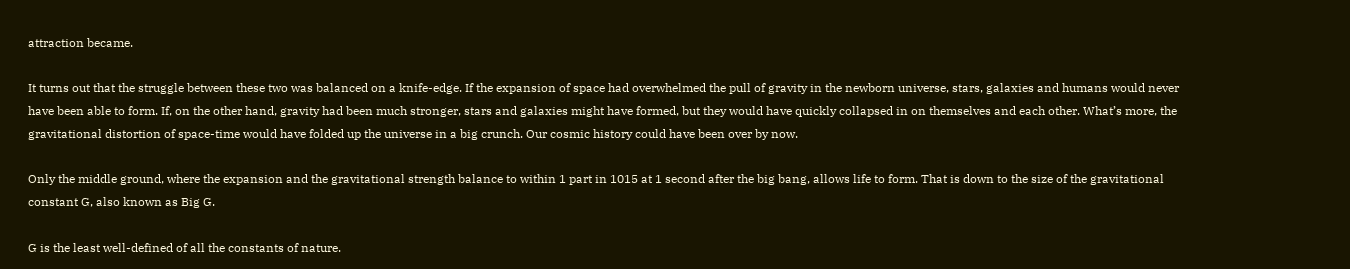attraction became.

It turns out that the struggle between these two was balanced on a knife-edge. If the expansion of space had overwhelmed the pull of gravity in the newborn universe, stars, galaxies and humans would never have been able to form. If, on the other hand, gravity had been much stronger, stars and galaxies might have formed, but they would have quickly collapsed in on themselves and each other. What’s more, the gravitational distortion of space-time would have folded up the universe in a big crunch. Our cosmic history could have been over by now.

Only the middle ground, where the expansion and the gravitational strength balance to within 1 part in 1015 at 1 second after the big bang, allows life to form. That is down to the size of the gravitational constant G, also known as Big G.

G is the least well-defined of all the constants of nature.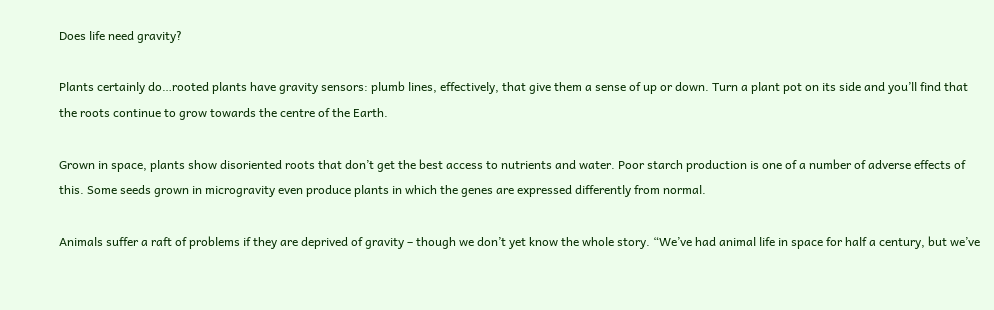Does life need gravity?

Plants certainly do…rooted plants have gravity sensors: plumb lines, effectively, that give them a sense of up or down. Turn a plant pot on its side and you’ll find that the roots continue to grow towards the centre of the Earth.

Grown in space, plants show disoriented roots that don’t get the best access to nutrients and water. Poor starch production is one of a number of adverse effects of this. Some seeds grown in microgravity even produce plants in which the genes are expressed differently from normal.

Animals suffer a raft of problems if they are deprived of gravity – though we don’t yet know the whole story. “We’ve had animal life in space for half a century, but we’ve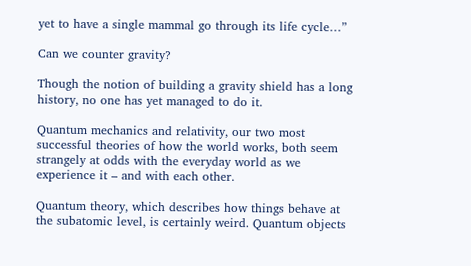yet to have a single mammal go through its life cycle…”

Can we counter gravity?

Though the notion of building a gravity shield has a long history, no one has yet managed to do it.

Quantum mechanics and relativity, our two most successful theories of how the world works, both seem strangely at odds with the everyday world as we experience it – and with each other.

Quantum theory, which describes how things behave at the subatomic level, is certainly weird. Quantum objects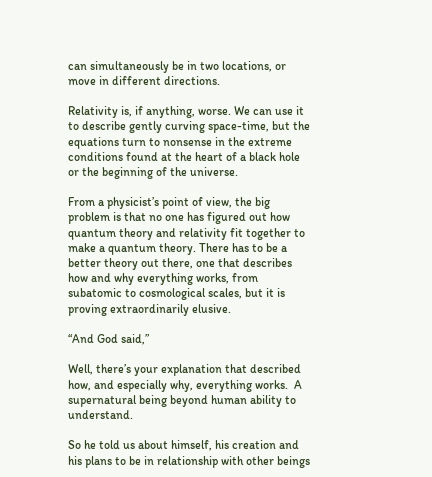can simultaneously be in two locations, or move in different directions.

Relativity is, if anything, worse. We can use it to describe gently curving space-time, but the equations turn to nonsense in the extreme conditions found at the heart of a black hole or the beginning of the universe.

From a physicist’s point of view, the big problem is that no one has figured out how quantum theory and relativity fit together to make a quantum theory. There has to be a better theory out there, one that describes how and why everything works, from subatomic to cosmological scales, but it is proving extraordinarily elusive.

“And God said,”

Well, there’s your explanation that described how, and especially why, everything works.  A supernatural being beyond human ability to understand.

So he told us about himself, his creation and his plans to be in relationship with other beings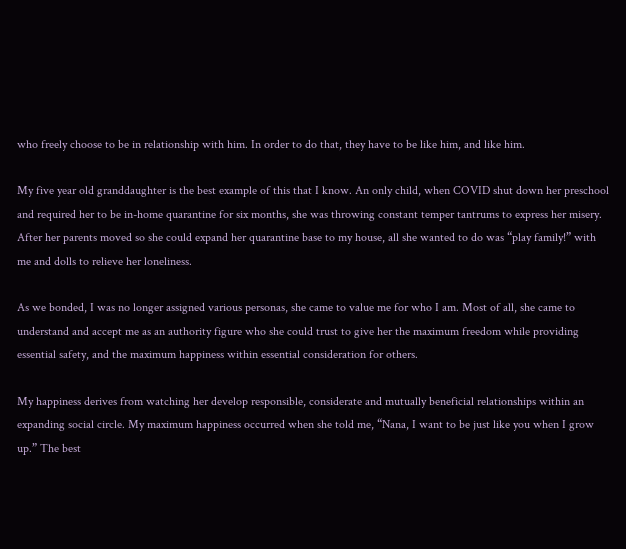who freely choose to be in relationship with him. In order to do that, they have to be like him, and like him.

My five year old granddaughter is the best example of this that I know. An only child, when COVID shut down her preschool and required her to be in-home quarantine for six months, she was throwing constant temper tantrums to express her misery. After her parents moved so she could expand her quarantine base to my house, all she wanted to do was “play family!” with me and dolls to relieve her loneliness.

As we bonded, I was no longer assigned various personas, she came to value me for who I am. Most of all, she came to understand and accept me as an authority figure who she could trust to give her the maximum freedom while providing essential safety, and the maximum happiness within essential consideration for others.

My happiness derives from watching her develop responsible, considerate and mutually beneficial relationships within an expanding social circle. My maximum happiness occurred when she told me, “Nana, I want to be just like you when I grow up.” The best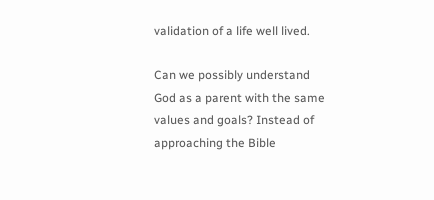validation of a life well lived.

Can we possibly understand God as a parent with the same values and goals? Instead of approaching the Bible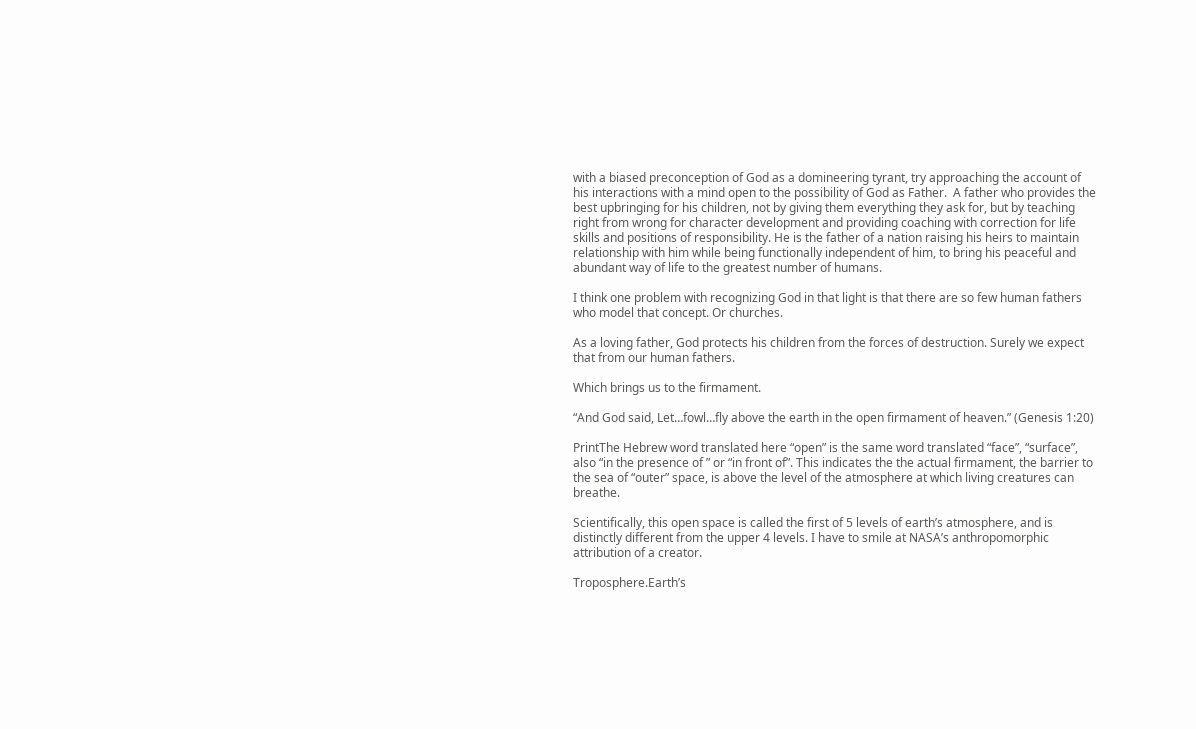with a biased preconception of God as a domineering tyrant, try approaching the account of his interactions with a mind open to the possibility of God as Father.  A father who provides the best upbringing for his children, not by giving them everything they ask for, but by teaching right from wrong for character development and providing coaching with correction for life skills and positions of responsibility. He is the father of a nation raising his heirs to maintain relationship with him while being functionally independent of him, to bring his peaceful and abundant way of life to the greatest number of humans.

I think one problem with recognizing God in that light is that there are so few human fathers who model that concept. Or churches.

As a loving father, God protects his children from the forces of destruction. Surely we expect that from our human fathers.

Which brings us to the firmament.

“And God said, Let…fowl…fly above the earth in the open firmament of heaven.” (Genesis 1:20)

PrintThe Hebrew word translated here “open” is the same word translated “face”, “surface”, also “in the presence of ” or “in front of”. This indicates the the actual firmament, the barrier to the sea of “outer” space, is above the level of the atmosphere at which living creatures can breathe.

Scientifically, this open space is called the first of 5 levels of earth’s atmosphere, and is distinctly different from the upper 4 levels. I have to smile at NASA’s anthropomorphic attribution of a creator.

Troposphere.Earth’s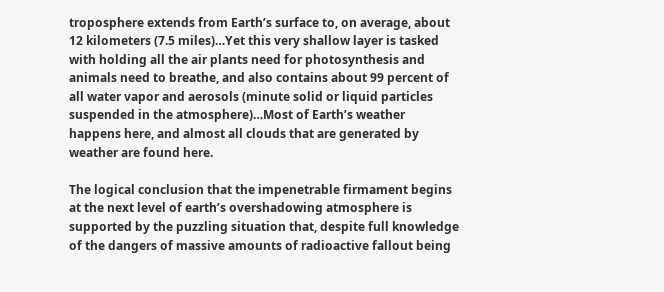troposphere extends from Earth’s surface to, on average, about 12 kilometers (7.5 miles)…Yet this very shallow layer is tasked with holding all the air plants need for photosynthesis and animals need to breathe, and also contains about 99 percent of all water vapor and aerosols (minute solid or liquid particles suspended in the atmosphere)…Most of Earth’s weather happens here, and almost all clouds that are generated by weather are found here.

The logical conclusion that the impenetrable firmament begins at the next level of earth’s overshadowing atmosphere is supported by the puzzling situation that, despite full knowledge of the dangers of massive amounts of radioactive fallout being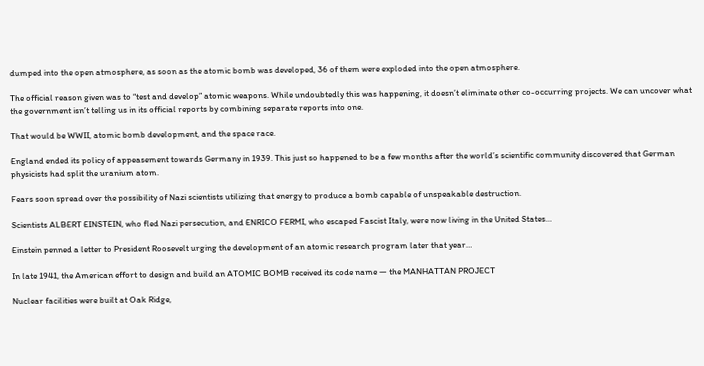dumped into the open atmosphere, as soon as the atomic bomb was developed, 36 of them were exploded into the open atmosphere.

The official reason given was to “test and develop” atomic weapons. While undoubtedly this was happening, it doesn’t eliminate other co-occurring projects. We can uncover what the government isn’t telling us in its official reports by combining separate reports into one.

That would be WWII, atomic bomb development, and the space race.

England ended its policy of appeasement towards Germany in 1939. This just so happened to be a few months after the world’s scientific community discovered that German physicists had split the uranium atom.

Fears soon spread over the possibility of Nazi scientists utilizing that energy to produce a bomb capable of unspeakable destruction.

Scientists ALBERT EINSTEIN, who fled Nazi persecution, and ENRICO FERMI, who escaped Fascist Italy, were now living in the United States…

Einstein penned a letter to President Roosevelt urging the development of an atomic research program later that year…

In late 1941, the American effort to design and build an ATOMIC BOMB received its code name — the MANHATTAN PROJECT

Nuclear facilities were built at Oak Ridge,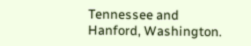Tennessee and Hanford, Washington.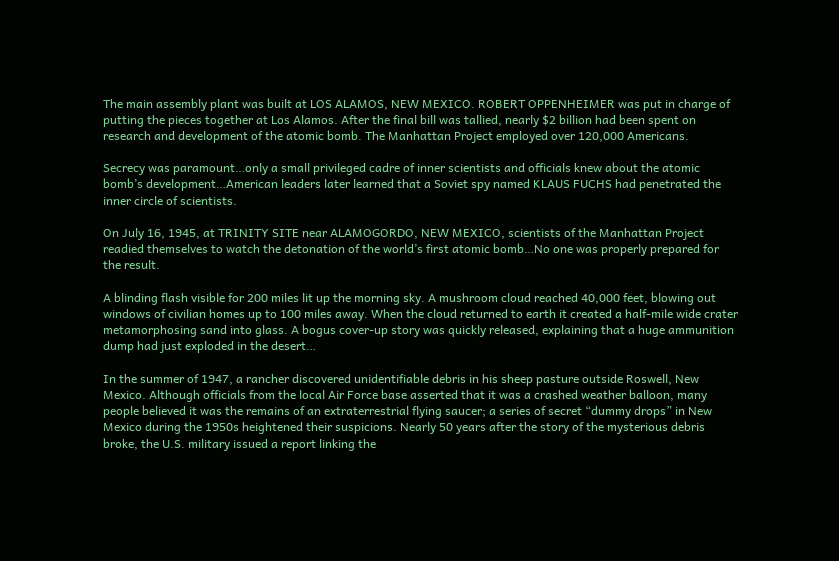The main assembly plant was built at LOS ALAMOS, NEW MEXICO. ROBERT OPPENHEIMER was put in charge of putting the pieces together at Los Alamos. After the final bill was tallied, nearly $2 billion had been spent on research and development of the atomic bomb. The Manhattan Project employed over 120,000 Americans.

Secrecy was paramount…only a small privileged cadre of inner scientists and officials knew about the atomic bomb’s development…American leaders later learned that a Soviet spy named KLAUS FUCHS had penetrated the inner circle of scientists.

On July 16, 1945, at TRINITY SITE near ALAMOGORDO, NEW MEXICO, scientists of the Manhattan Project readied themselves to watch the detonation of the world’s first atomic bomb…No one was properly prepared for the result.

A blinding flash visible for 200 miles lit up the morning sky. A mushroom cloud reached 40,000 feet, blowing out windows of civilian homes up to 100 miles away. When the cloud returned to earth it created a half-mile wide crater metamorphosing sand into glass. A bogus cover-up story was quickly released, explaining that a huge ammunition dump had just exploded in the desert…

In the summer of 1947, a rancher discovered unidentifiable debris in his sheep pasture outside Roswell, New Mexico. Although officials from the local Air Force base asserted that it was a crashed weather balloon, many people believed it was the remains of an extraterrestrial flying saucer; a series of secret “dummy drops” in New Mexico during the 1950s heightened their suspicions. Nearly 50 years after the story of the mysterious debris broke, the U.S. military issued a report linking the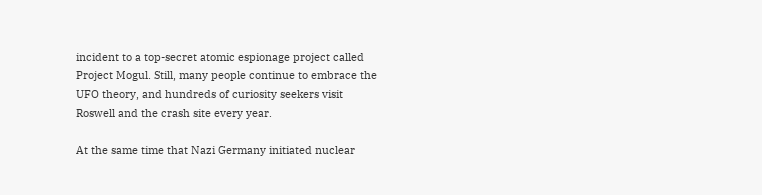incident to a top-secret atomic espionage project called Project Mogul. Still, many people continue to embrace the UFO theory, and hundreds of curiosity seekers visit Roswell and the crash site every year.

At the same time that Nazi Germany initiated nuclear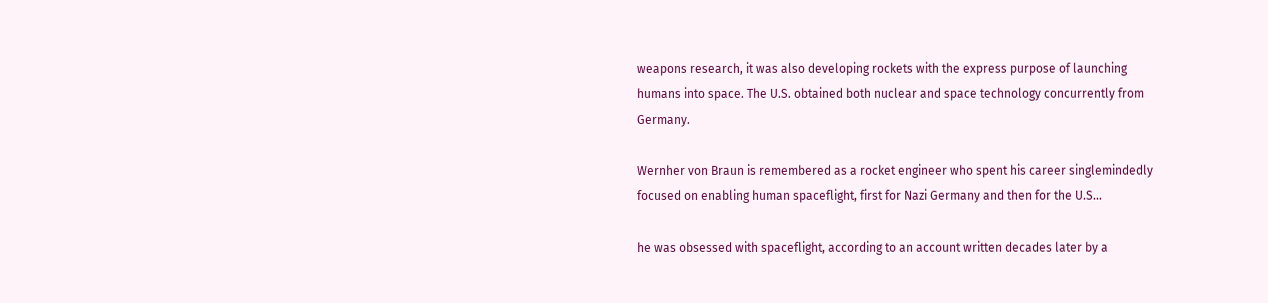weapons research, it was also developing rockets with the express purpose of launching humans into space. The U.S. obtained both nuclear and space technology concurrently from Germany.

Wernher von Braun is remembered as a rocket engineer who spent his career singlemindedly focused on enabling human spaceflight, first for Nazi Germany and then for the U.S…

he was obsessed with spaceflight, according to an account written decades later by a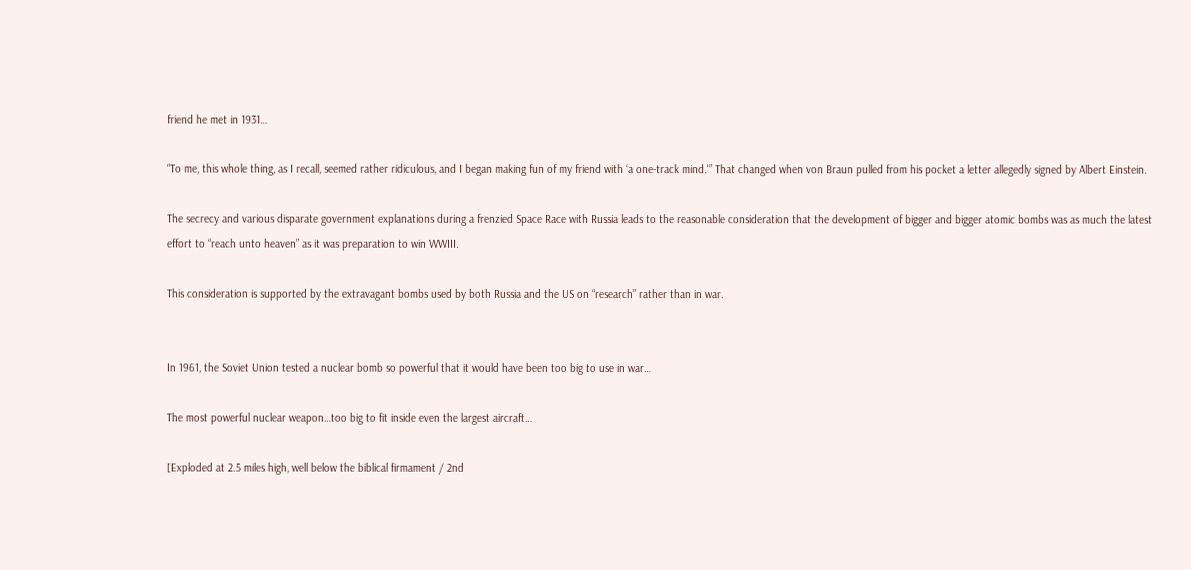friend he met in 1931…

“To me, this whole thing, as I recall, seemed rather ridiculous, and I began making fun of my friend with ‘a one-track mind.'” That changed when von Braun pulled from his pocket a letter allegedly signed by Albert Einstein.

The secrecy and various disparate government explanations during a frenzied Space Race with Russia leads to the reasonable consideration that the development of bigger and bigger atomic bombs was as much the latest effort to “reach unto heaven” as it was preparation to win WWIII.

This consideration is supported by the extravagant bombs used by both Russia and the US on “research” rather than in war.


In 1961, the Soviet Union tested a nuclear bomb so powerful that it would have been too big to use in war…

The most powerful nuclear weapon…too big to fit inside even the largest aircraft…

[Exploded at 2.5 miles high, well below the biblical firmament / 2nd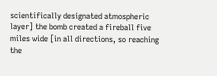scientifically designated atmospheric layer] the bomb created a fireball five miles wide [in all directions, so reaching the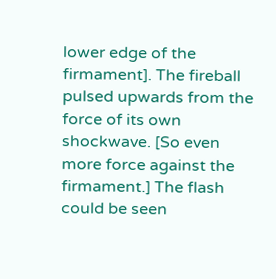lower edge of the firmament]. The fireball pulsed upwards from the force of its own shockwave. [So even more force against the firmament.] The flash could be seen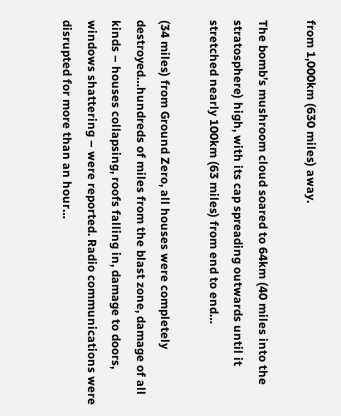from 1,000km (630 miles) away.

The bomb’s mushroom cloud soared to 64km (40 miles into the stratosphere) high, with its cap spreading outwards until it stretched nearly 100km (63 miles) from end to end…

(34 miles) from Ground Zero, all houses were completely destroyed…hundreds of miles from the blast zone, damage of all kinds – houses collapsing, roofs falling in, damage to doors, windows shattering – were reported. Radio communications were disrupted for more than an hour…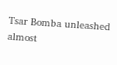Tsar Bomba unleashed almost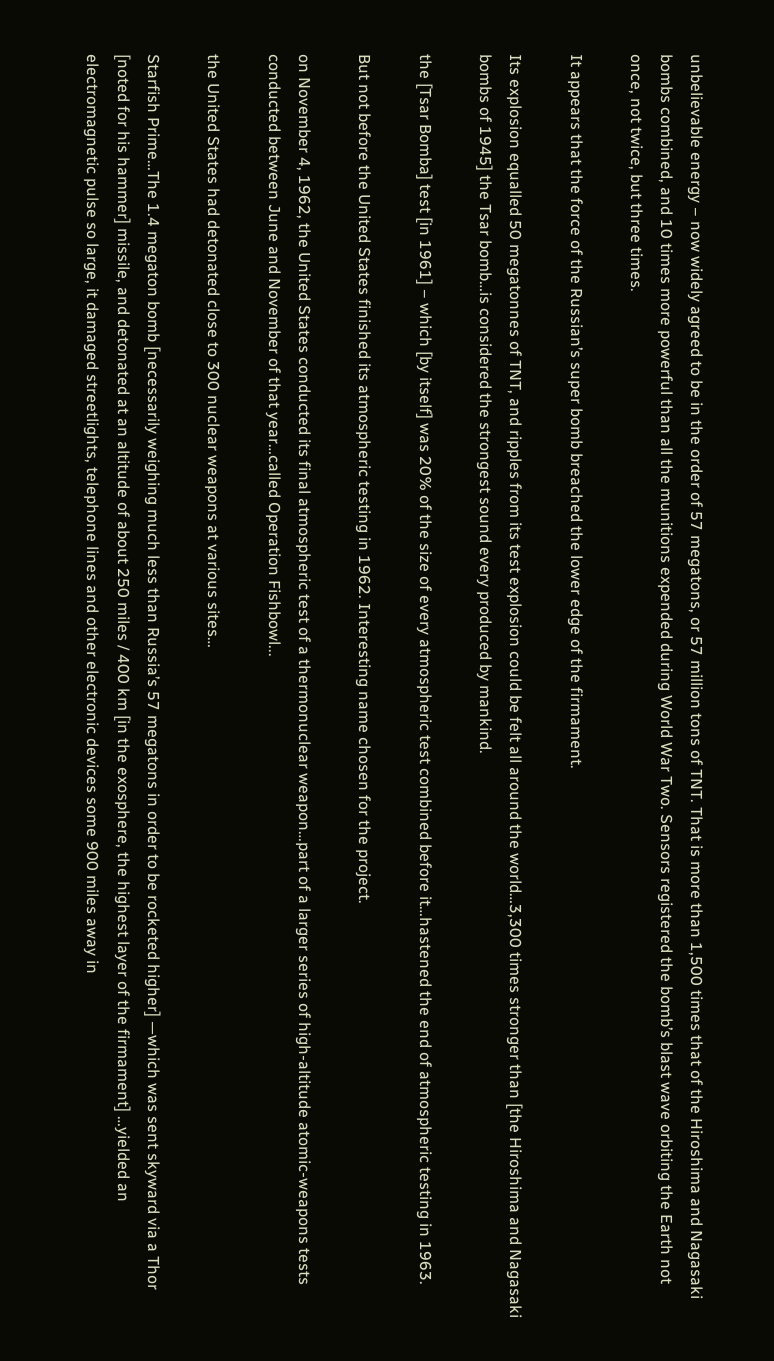unbelievable energy – now widely agreed to be in the order of 57 megatons, or 57 million tons of TNT. That is more than 1,500 times that of the Hiroshima and Nagasaki bombs combined, and 10 times more powerful than all the munitions expended during World War Two. Sensors registered the bomb’s blast wave orbiting the Earth not once, not twice, but three times.

It appears that the force of the Russian’s super bomb breached the lower edge of the firmament.

Its explosion equalled 50 megatonnes of TNT, and ripples from its test explosion could be felt all around the world…3,300 times stronger than [the Hiroshima and Nagasaki bombs of 1945] the Tsar bomb…is considered the strongest sound every produced by mankind.

the [Tsar Bomba] test [in 1961] – which [by itself] was 20% of the size of every atmospheric test combined before it…hastened the end of atmospheric testing in 1963.

But not before the United States finished its atmospheric testing in 1962. Interesting name chosen for the project.

on November 4, 1962, the United States conducted its final atmospheric test of a thermonuclear weapon…part of a larger series of high-altitude atomic-weapons tests conducted between June and November of that year…called Operation Fishbowl...

the United States had detonated close to 300 nuclear weapons at various sites…

Starfish Prime…The 1.4 megaton bomb [necessarily weighing much less than Russia’s 57 megatons in order to be rocketed higher] —which was sent skyward via a Thor [noted for his hammer] missile, and detonated at an altitude of about 250 miles / 400 km [in the exosphere, the highest layer of the firmament] …yielded an electromagnetic pulse so large, it damaged streetlights, telephone lines and other electronic devices some 900 miles away in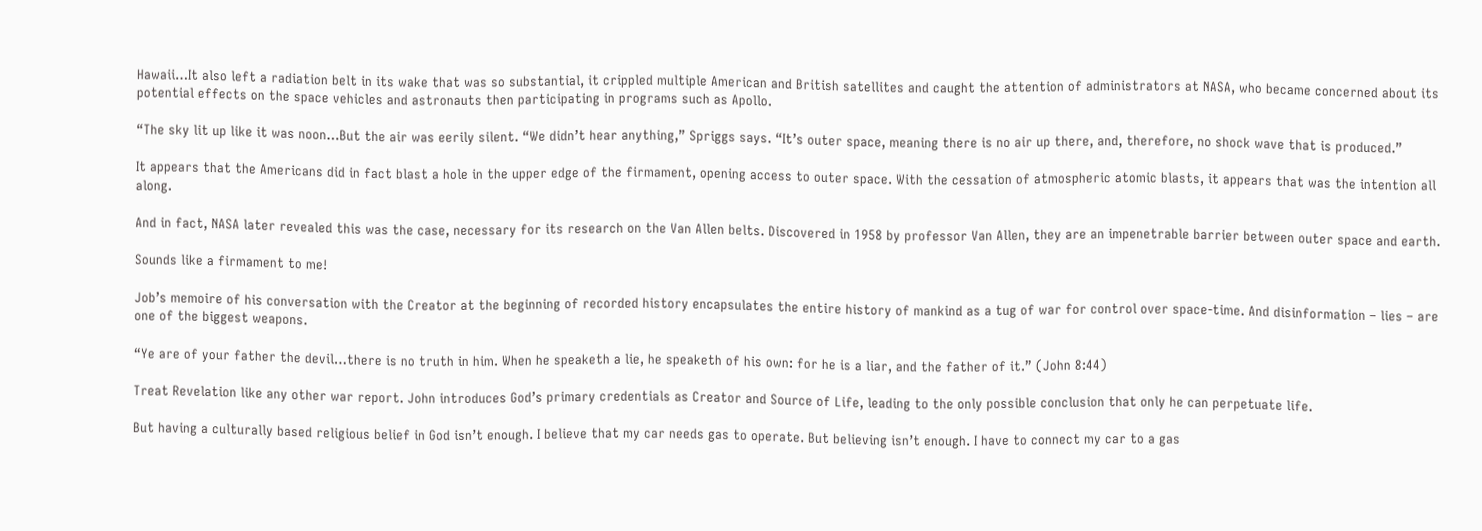Hawaii…It also left a radiation belt in its wake that was so substantial, it crippled multiple American and British satellites and caught the attention of administrators at NASA, who became concerned about its potential effects on the space vehicles and astronauts then participating in programs such as Apollo.

“The sky lit up like it was noon…But the air was eerily silent. “We didn’t hear anything,” Spriggs says. “It’s outer space, meaning there is no air up there, and, therefore, no shock wave that is produced.”

It appears that the Americans did in fact blast a hole in the upper edge of the firmament, opening access to outer space. With the cessation of atmospheric atomic blasts, it appears that was the intention all along.

And in fact, NASA later revealed this was the case, necessary for its research on the Van Allen belts. Discovered in 1958 by professor Van Allen, they are an impenetrable barrier between outer space and earth.

Sounds like a firmament to me!

Job’s memoire of his conversation with the Creator at the beginning of recorded history encapsulates the entire history of mankind as a tug of war for control over space-time. And disinformation – lies – are one of the biggest weapons.

“Ye are of your father the devil…there is no truth in him. When he speaketh a lie, he speaketh of his own: for he is a liar, and the father of it.” (John 8:44)

Treat Revelation like any other war report. John introduces God’s primary credentials as Creator and Source of Life, leading to the only possible conclusion that only he can perpetuate life.

But having a culturally based religious belief in God isn’t enough. I believe that my car needs gas to operate. But believing isn’t enough. I have to connect my car to a gas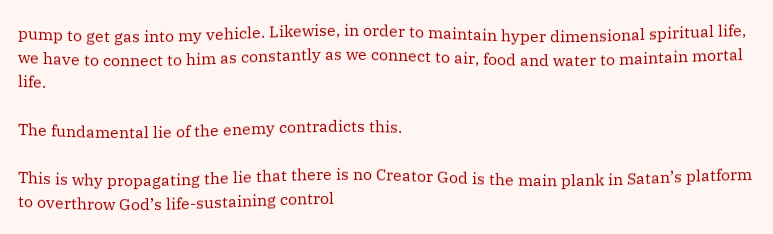pump to get gas into my vehicle. Likewise, in order to maintain hyper dimensional spiritual life, we have to connect to him as constantly as we connect to air, food and water to maintain mortal life.

The fundamental lie of the enemy contradicts this.

This is why propagating the lie that there is no Creator God is the main plank in Satan’s platform to overthrow God’s life-sustaining control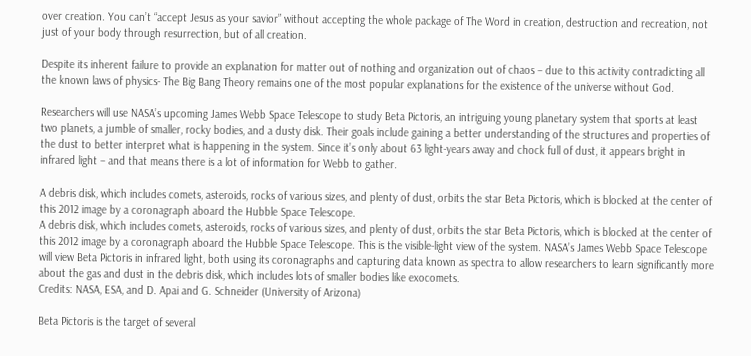over creation. You can’t “accept Jesus as your savior” without accepting the whole package of The Word in creation, destruction and recreation, not just of your body through resurrection, but of all creation.

Despite its inherent failure to provide an explanation for matter out of nothing and organization out of chaos – due to this activity contradicting all the known laws of physics- The Big Bang Theory remains one of the most popular explanations for the existence of the universe without God.

Researchers will use NASA’s upcoming James Webb Space Telescope to study Beta Pictoris, an intriguing young planetary system that sports at least two planets, a jumble of smaller, rocky bodies, and a dusty disk. Their goals include gaining a better understanding of the structures and properties of the dust to better interpret what is happening in the system. Since it’s only about 63 light-years away and chock full of dust, it appears bright in infrared light – and that means there is a lot of information for Webb to gather.

A debris disk, which includes comets, asteroids, rocks of various sizes, and plenty of dust, orbits the star Beta Pictoris, which is blocked at the center of this 2012 image by a coronagraph aboard the Hubble Space Telescope.
A debris disk, which includes comets, asteroids, rocks of various sizes, and plenty of dust, orbits the star Beta Pictoris, which is blocked at the center of this 2012 image by a coronagraph aboard the Hubble Space Telescope. This is the visible-light view of the system. NASA’s James Webb Space Telescope will view Beta Pictoris in infrared light, both using its coronagraphs and capturing data known as spectra to allow researchers to learn significantly more about the gas and dust in the debris disk, which includes lots of smaller bodies like exocomets.
Credits: NASA, ESA, and D. Apai and G. Schneider (University of Arizona)

Beta Pictoris is the target of several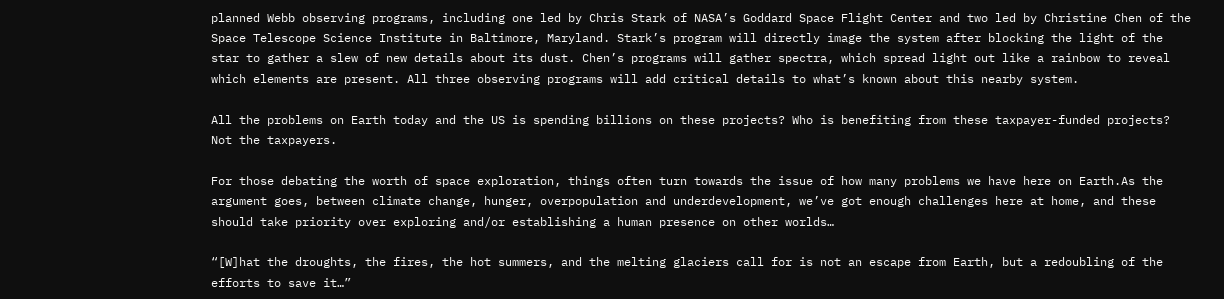planned Webb observing programs, including one led by Chris Stark of NASA’s Goddard Space Flight Center and two led by Christine Chen of the Space Telescope Science Institute in Baltimore, Maryland. Stark’s program will directly image the system after blocking the light of the star to gather a slew of new details about its dust. Chen’s programs will gather spectra, which spread light out like a rainbow to reveal which elements are present. All three observing programs will add critical details to what’s known about this nearby system.

All the problems on Earth today and the US is spending billions on these projects? Who is benefiting from these taxpayer-funded projects? Not the taxpayers.

For those debating the worth of space exploration, things often turn towards the issue of how many problems we have here on Earth.As the argument goes, between climate change, hunger, overpopulation and underdevelopment, we’ve got enough challenges here at home, and these should take priority over exploring and/or establishing a human presence on other worlds…

“[W]hat the droughts, the fires, the hot summers, and the melting glaciers call for is not an escape from Earth, but a redoubling of the efforts to save it…”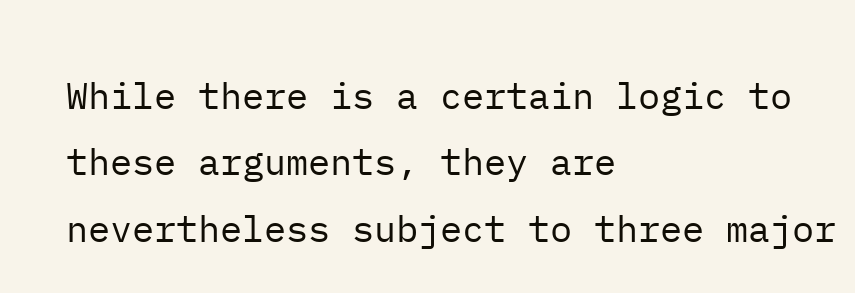While there is a certain logic to these arguments, they are nevertheless subject to three major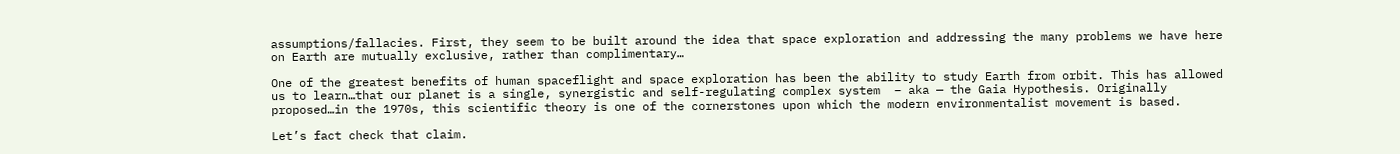assumptions/fallacies. First, they seem to be built around the idea that space exploration and addressing the many problems we have here on Earth are mutually exclusive, rather than complimentary…

One of the greatest benefits of human spaceflight and space exploration has been the ability to study Earth from orbit. This has allowed us to learn…that our planet is a single, synergistic and self-regulating complex system  – aka — the Gaia Hypothesis. Originally proposed…in the 1970s, this scientific theory is one of the cornerstones upon which the modern environmentalist movement is based.

Let’s fact check that claim.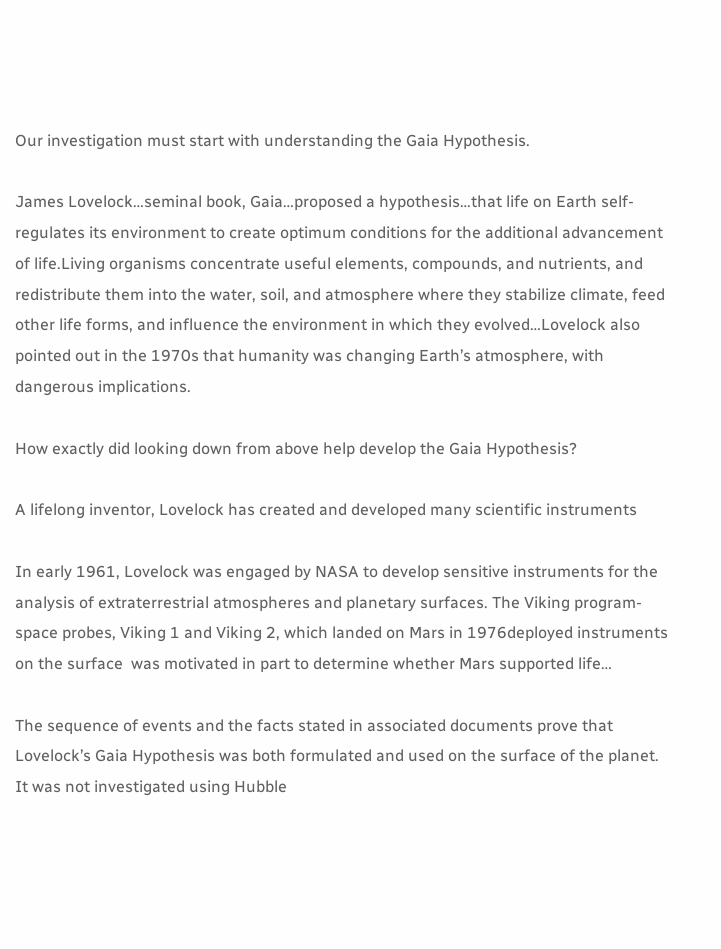Our investigation must start with understanding the Gaia Hypothesis.

James Lovelock…seminal book, Gaia…proposed a hypothesis…that life on Earth self-regulates its environment to create optimum conditions for the additional advancement of life.Living organisms concentrate useful elements, compounds, and nutrients, and redistribute them into the water, soil, and atmosphere where they stabilize climate, feed other life forms, and influence the environment in which they evolved…Lovelock also pointed out in the 1970s that humanity was changing Earth’s atmosphere, with dangerous implications.

How exactly did looking down from above help develop the Gaia Hypothesis?

A lifelong inventor, Lovelock has created and developed many scientific instruments

In early 1961, Lovelock was engaged by NASA to develop sensitive instruments for the analysis of extraterrestrial atmospheres and planetary surfaces. The Viking program-space probes, Viking 1 and Viking 2, which landed on Mars in 1976deployed instruments on the surface  was motivated in part to determine whether Mars supported life…

The sequence of events and the facts stated in associated documents prove that Lovelock’s Gaia Hypothesis was both formulated and used on the surface of the planet. It was not investigated using Hubble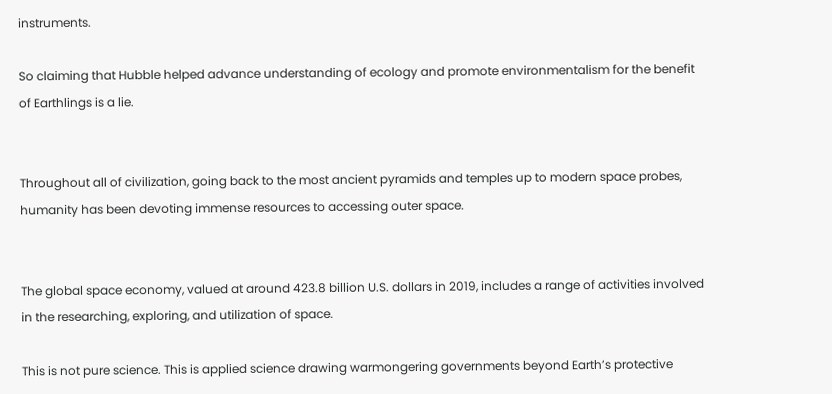instruments.

So claiming that Hubble helped advance understanding of ecology and promote environmentalism for the benefit of Earthlings is a lie.


Throughout all of civilization, going back to the most ancient pyramids and temples up to modern space probes, humanity has been devoting immense resources to accessing outer space.


The global space economy, valued at around 423.8 billion U.S. dollars in 2019, includes a range of activities involved in the researching, exploring, and utilization of space.

This is not pure science. This is applied science drawing warmongering governments beyond Earth’s protective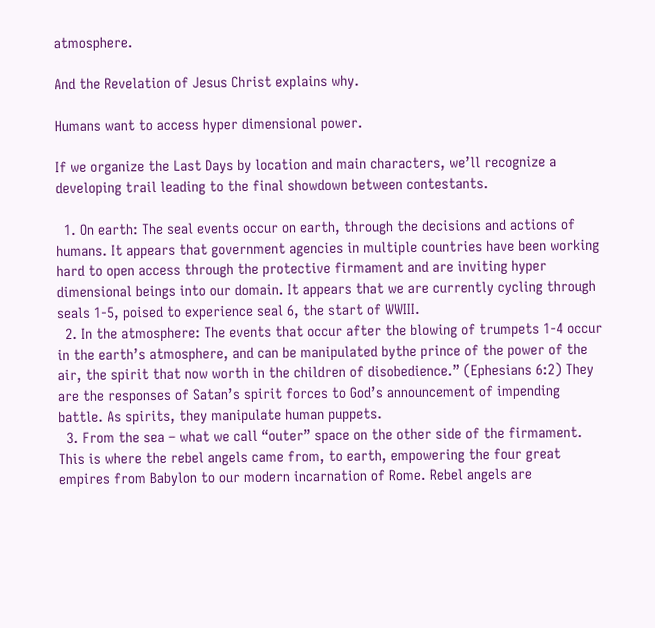atmosphere.

And the Revelation of Jesus Christ explains why.

Humans want to access hyper dimensional power.

If we organize the Last Days by location and main characters, we’ll recognize a developing trail leading to the final showdown between contestants.

  1. On earth: The seal events occur on earth, through the decisions and actions of humans. It appears that government agencies in multiple countries have been working hard to open access through the protective firmament and are inviting hyper dimensional beings into our domain. It appears that we are currently cycling through seals 1-5, poised to experience seal 6, the start of WWIII.
  2. In the atmosphere: The events that occur after the blowing of trumpets 1-4 occur in the earth’s atmosphere, and can be manipulated bythe prince of the power of the air, the spirit that now worth in the children of disobedience.” (Ephesians 6:2) They are the responses of Satan’s spirit forces to God’s announcement of impending battle. As spirits, they manipulate human puppets.
  3. From the sea – what we call “outer” space on the other side of the firmament. This is where the rebel angels came from, to earth, empowering the four great empires from Babylon to our modern incarnation of Rome. Rebel angels are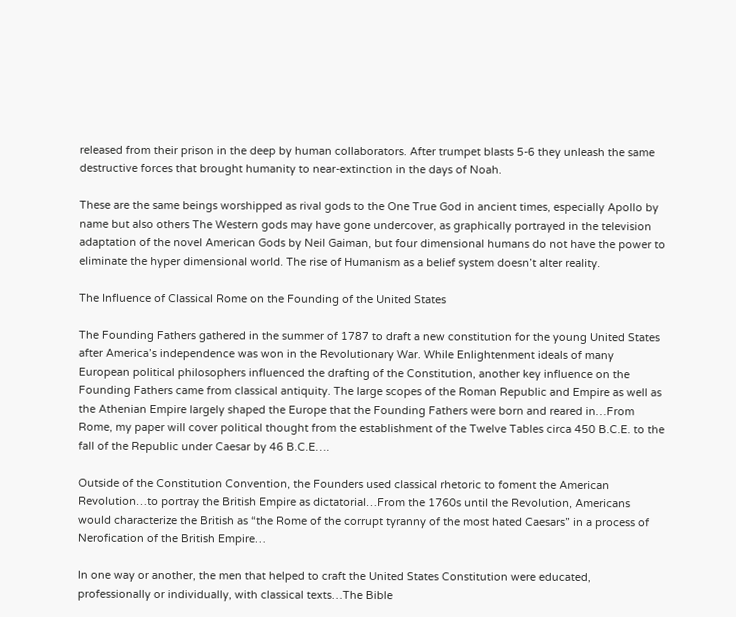released from their prison in the deep by human collaborators. After trumpet blasts 5-6 they unleash the same destructive forces that brought humanity to near-extinction in the days of Noah.

These are the same beings worshipped as rival gods to the One True God in ancient times, especially Apollo by name but also others The Western gods may have gone undercover, as graphically portrayed in the television adaptation of the novel American Gods by Neil Gaiman, but four dimensional humans do not have the power to eliminate the hyper dimensional world. The rise of Humanism as a belief system doesn’t alter reality.

The Influence of Classical Rome on the Founding of the United States

The Founding Fathers gathered in the summer of 1787 to draft a new constitution for the young United States after America’s independence was won in the Revolutionary War. While Enlightenment ideals of many European political philosophers influenced the drafting of the Constitution, another key influence on the Founding Fathers came from classical antiquity. The large scopes of the Roman Republic and Empire as well as the Athenian Empire largely shaped the Europe that the Founding Fathers were born and reared in…From Rome, my paper will cover political thought from the establishment of the Twelve Tables circa 450 B.C.E. to the fall of the Republic under Caesar by 46 B.C.E….

Outside of the Constitution Convention, the Founders used classical rhetoric to foment the American Revolution…to portray the British Empire as dictatorial…From the 1760s until the Revolution, Americans would characterize the British as “the Rome of the corrupt tyranny of the most hated Caesars” in a process of Nerofication of the British Empire…

In one way or another, the men that helped to craft the United States Constitution were educated, professionally or individually, with classical texts…The Bible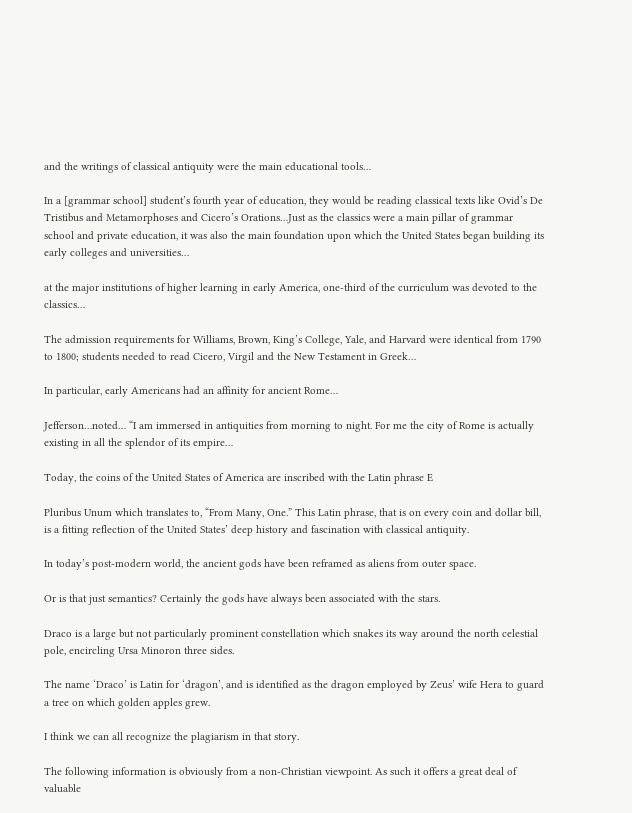and the writings of classical antiquity were the main educational tools…

In a [grammar school] student’s fourth year of education, they would be reading classical texts like Ovid’s De Tristibus and Metamorphoses and Cicero’s Orations…Just as the classics were a main pillar of grammar school and private education, it was also the main foundation upon which the United States began building its early colleges and universities…

at the major institutions of higher learning in early America, one-third of the curriculum was devoted to the classics…

The admission requirements for Williams, Brown, King’s College, Yale, and Harvard were identical from 1790 to 1800; students needed to read Cicero, Virgil and the New Testament in Greek…

In particular, early Americans had an affinity for ancient Rome…

Jefferson…noted… “I am immersed in antiquities from morning to night. For me the city of Rome is actually existing in all the splendor of its empire…

Today, the coins of the United States of America are inscribed with the Latin phrase E

Pluribus Unum which translates to, “From Many, One.” This Latin phrase, that is on every coin and dollar bill, is a fitting reflection of the United States’ deep history and fascination with classical antiquity.

In today’s post-modern world, the ancient gods have been reframed as aliens from outer space.

Or is that just semantics? Certainly the gods have always been associated with the stars.

Draco is a large but not particularly prominent constellation which snakes its way around the north celestial pole, encircling Ursa Minoron three sides.

The name ‘Draco’ is Latin for ‘dragon’, and is identified as the dragon employed by Zeus’ wife Hera to guard a tree on which golden apples grew.

I think we can all recognize the plagiarism in that story.

The following information is obviously from a non-Christian viewpoint. As such it offers a great deal of valuable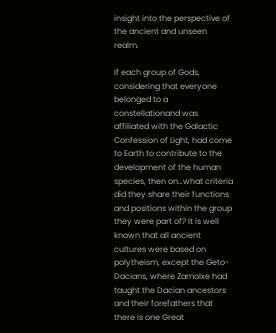insight into the perspective of the ancient and unseen realm.

If each group of Gods, considering that everyone belonged to a constellationand was affiliated with the Galactic Confession of Light, had come to Earth to contribute to the development of the human species, then on…what criteria did they share their functions and positions within the group they were part of? It is well known that all ancient cultures were based on polytheism, except the Geto-Dacians, where Zamolxe had taught the Dacian ancestors and their forefathers that there is one Great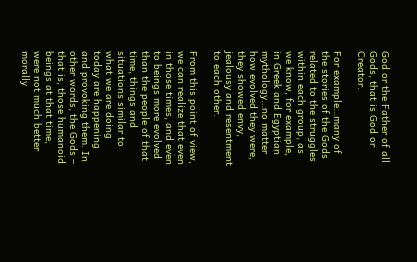God or the Father of all Gods, that is God or Creator.

For example…many of the stories of the Gods related to the struggles within each group, as we know, for example, in Greek and Egyptian mythology…no matter how evolved they were, they showed envy, jealousy and resentment to each other.

From this point of view, we can realize that even in those times, and even to beings more evolved than the people of that time, things and situations similar to what we are doing today are happening and provoking them. In other words, the Gods – that is, those humanoid beings at that time, were not much better morally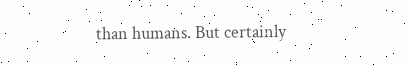than humans. But certainly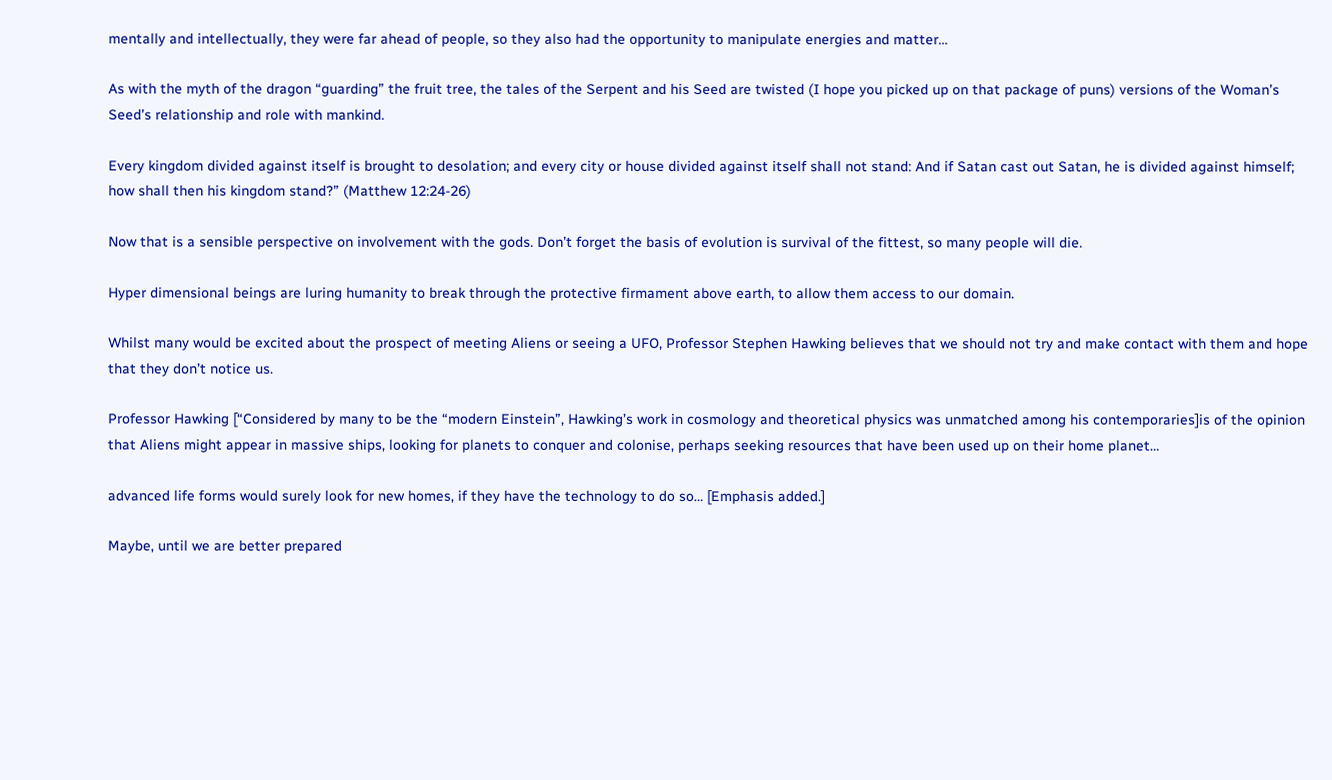mentally and intellectually, they were far ahead of people, so they also had the opportunity to manipulate energies and matter…

As with the myth of the dragon “guarding” the fruit tree, the tales of the Serpent and his Seed are twisted (I hope you picked up on that package of puns) versions of the Woman’s Seed’s relationship and role with mankind.

Every kingdom divided against itself is brought to desolation; and every city or house divided against itself shall not stand: And if Satan cast out Satan, he is divided against himself; how shall then his kingdom stand?” (Matthew 12:24-26)

Now that is a sensible perspective on involvement with the gods. Don’t forget the basis of evolution is survival of the fittest, so many people will die.

Hyper dimensional beings are luring humanity to break through the protective firmament above earth, to allow them access to our domain.

Whilst many would be excited about the prospect of meeting Aliens or seeing a UFO, Professor Stephen Hawking believes that we should not try and make contact with them and hope that they don’t notice us.

Professor Hawking [“Considered by many to be the “modern Einstein”, Hawking’s work in cosmology and theoretical physics was unmatched among his contemporaries]is of the opinion that Aliens might appear in massive ships, looking for planets to conquer and colonise, perhaps seeking resources that have been used up on their home planet…

advanced life forms would surely look for new homes, if they have the technology to do so… [Emphasis added.]

Maybe, until we are better prepared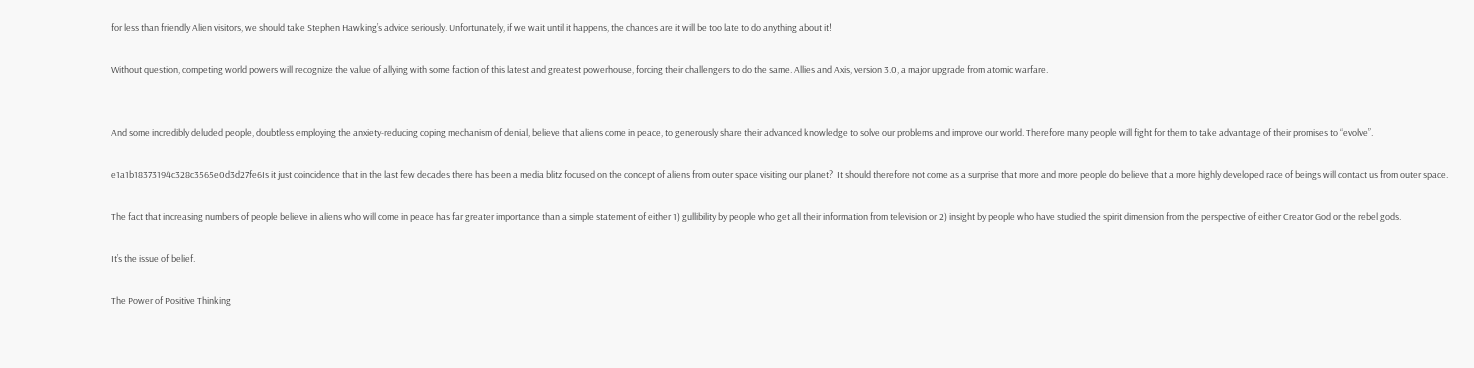for less than friendly Alien visitors, we should take Stephen Hawking’s advice seriously. Unfortunately, if we wait until it happens, the chances are it will be too late to do anything about it!

Without question, competing world powers will recognize the value of allying with some faction of this latest and greatest powerhouse, forcing their challengers to do the same. Allies and Axis, version 3.0, a major upgrade from atomic warfare.


And some incredibly deluded people, doubtless employing the anxiety-reducing coping mechanism of denial, believe that aliens come in peace, to generously share their advanced knowledge to solve our problems and improve our world. Therefore many people will fight for them to take advantage of their promises to “evolve”.

e1a1b18373194c328c3565e0d3d27fe6Is it just coincidence that in the last few decades there has been a media blitz focused on the concept of aliens from outer space visiting our planet?  It should therefore not come as a surprise that more and more people do believe that a more highly developed race of beings will contact us from outer space.

The fact that increasing numbers of people believe in aliens who will come in peace has far greater importance than a simple statement of either 1) gullibility by people who get all their information from television or 2) insight by people who have studied the spirit dimension from the perspective of either Creator God or the rebel gods.

It’s the issue of belief.

The Power of Positive Thinking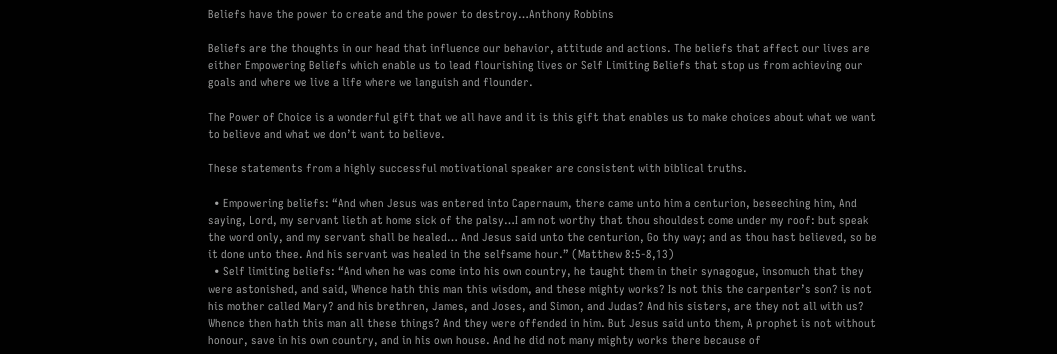Beliefs have the power to create and the power to destroy…Anthony Robbins

Beliefs are the thoughts in our head that influence our behavior, attitude and actions. The beliefs that affect our lives are either Empowering Beliefs which enable us to lead flourishing lives or Self Limiting Beliefs that stop us from achieving our goals and where we live a life where we languish and flounder.

The Power of Choice is a wonderful gift that we all have and it is this gift that enables us to make choices about what we want to believe and what we don’t want to believe.

These statements from a highly successful motivational speaker are consistent with biblical truths.

  • Empowering beliefs: “And when Jesus was entered into Capernaum, there came unto him a centurion, beseeching him, And saying, Lord, my servant lieth at home sick of the palsy…I am not worthy that thou shouldest come under my roof: but speak the word only, and my servant shall be healed… And Jesus said unto the centurion, Go thy way; and as thou hast believed, so be it done unto thee. And his servant was healed in the selfsame hour.” (Matthew 8:5-8,13)
  • Self limiting beliefs: “And when he was come into his own country, he taught them in their synagogue, insomuch that they were astonished, and said, Whence hath this man this wisdom, and these mighty works? Is not this the carpenter’s son? is not his mother called Mary? and his brethren, James, and Joses, and Simon, and Judas? And his sisters, are they not all with us? Whence then hath this man all these things? And they were offended in him. But Jesus said unto them, A prophet is not without honour, save in his own country, and in his own house. And he did not many mighty works there because of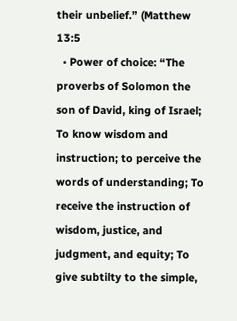their unbelief.” (Matthew 13:5
  • Power of choice: “The proverbs of Solomon the son of David, king of Israel; To know wisdom and instruction; to perceive the words of understanding; To receive the instruction of wisdom, justice, and judgment, and equity; To give subtilty to the simple,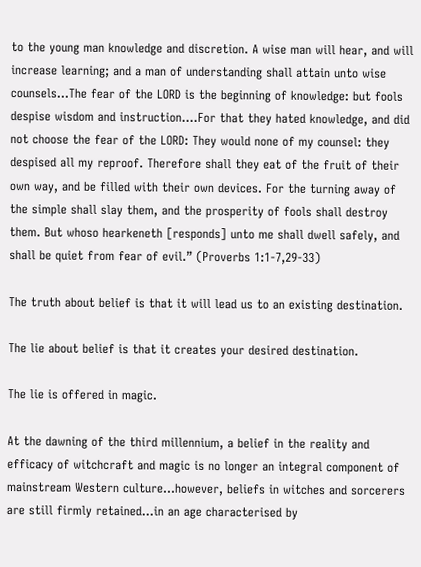to the young man knowledge and discretion. A wise man will hear, and will increase learning; and a man of understanding shall attain unto wise counsels…The fear of the LORD is the beginning of knowledge: but fools despise wisdom and instruction….For that they hated knowledge, and did not choose the fear of the LORD: They would none of my counsel: they despised all my reproof. Therefore shall they eat of the fruit of their own way, and be filled with their own devices. For the turning away of the simple shall slay them, and the prosperity of fools shall destroy them. But whoso hearkeneth [responds] unto me shall dwell safely, and shall be quiet from fear of evil.” (Proverbs 1:1-7,29-33)

The truth about belief is that it will lead us to an existing destination.

The lie about belief is that it creates your desired destination.

The lie is offered in magic.

At the dawning of the third millennium, a belief in the reality and efficacy of witchcraft and magic is no longer an integral component of mainstream Western culture…however, beliefs in witches and sorcerers are still firmly retained…in an age characterised by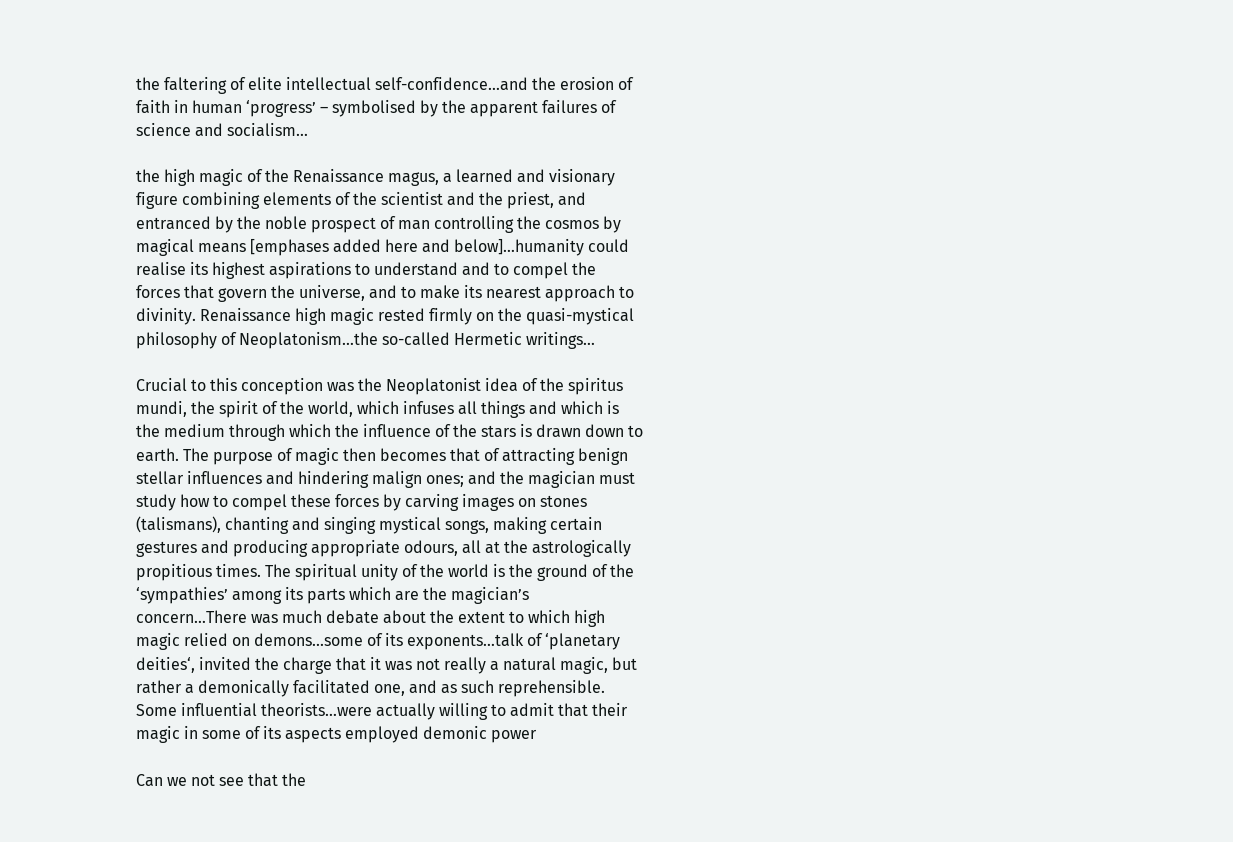the faltering of elite intellectual self-confidence…and the erosion of faith in human ‘progress’ – symbolised by the apparent failures of science and socialism…

the high magic of the Renaissance magus, a learned and visionary figure combining elements of the scientist and the priest, and entranced by the noble prospect of man controlling the cosmos by magical means [emphases added here and below]…humanity could realise its highest aspirations to understand and to compel the forces that govern the universe, and to make its nearest approach to divinity. Renaissance high magic rested firmly on the quasi-mystical philosophy of Neoplatonism…the so-called Hermetic writings…

Crucial to this conception was the Neoplatonist idea of the spiritus mundi, the spirit of the world, which infuses all things and which is the medium through which the influence of the stars is drawn down to earth. The purpose of magic then becomes that of attracting benign stellar influences and hindering malign ones; and the magician must study how to compel these forces by carving images on stones (talismans), chanting and singing mystical songs, making certain gestures and producing appropriate odours, all at the astrologically propitious times. The spiritual unity of the world is the ground of the ‘sympathies’ among its parts which are the magician’s concern…There was much debate about the extent to which high magic relied on demons...some of its exponents…talk of ‘planetary deities‘, invited the charge that it was not really a natural magic, but rather a demonically facilitated one, and as such reprehensible. Some influential theorists…were actually willing to admit that their magic in some of its aspects employed demonic power

Can we not see that the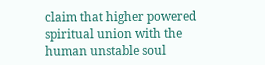claim that higher powered spiritual union with the human unstable soul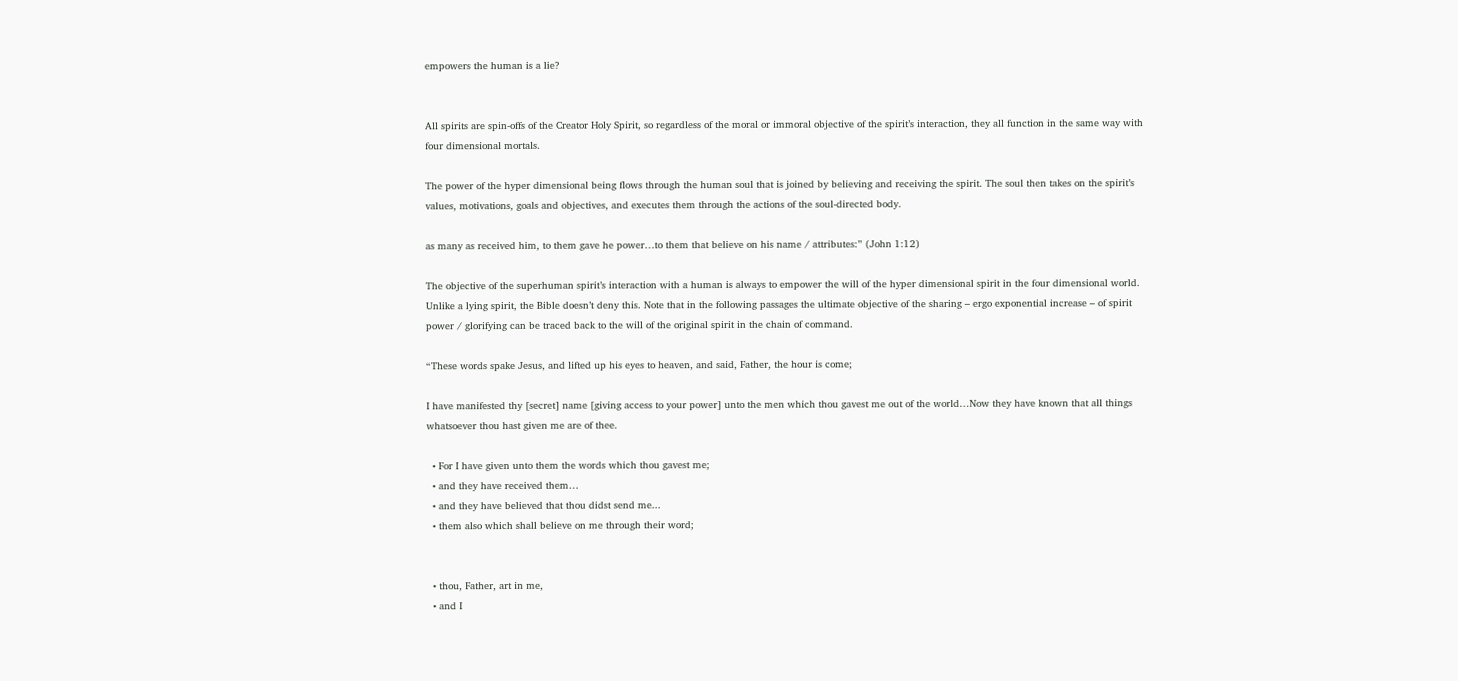empowers the human is a lie?


All spirits are spin-offs of the Creator Holy Spirit, so regardless of the moral or immoral objective of the spirit’s interaction, they all function in the same way with four dimensional mortals.

The power of the hyper dimensional being flows through the human soul that is joined by believing and receiving the spirit. The soul then takes on the spirit’s values, motivations, goals and objectives, and executes them through the actions of the soul-directed body.

as many as received him, to them gave he power…to them that believe on his name / attributes:” (John 1:12)

The objective of the superhuman spirit’s interaction with a human is always to empower the will of the hyper dimensional spirit in the four dimensional world. Unlike a lying spirit, the Bible doesn’t deny this. Note that in the following passages the ultimate objective of the sharing – ergo exponential increase – of spirit power / glorifying can be traced back to the will of the original spirit in the chain of command.

“These words spake Jesus, and lifted up his eyes to heaven, and said, Father, the hour is come;

I have manifested thy [secret] name [giving access to your power] unto the men which thou gavest me out of the world…Now they have known that all things whatsoever thou hast given me are of thee.

  • For I have given unto them the words which thou gavest me;
  • and they have received them…
  • and they have believed that thou didst send me...
  • them also which shall believe on me through their word;


  • thou, Father, art in me,
  • and I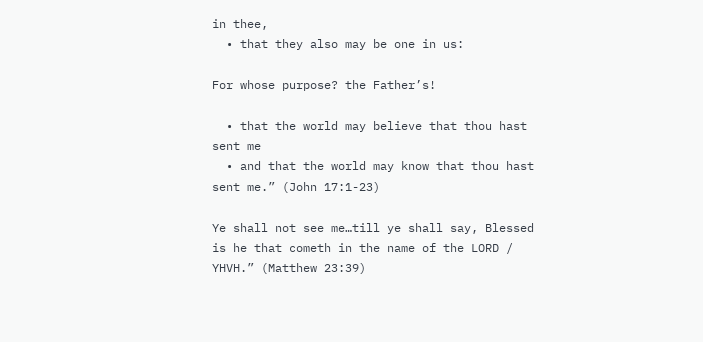in thee,
  • that they also may be one in us:

For whose purpose? the Father’s!

  • that the world may believe that thou hast sent me
  • and that the world may know that thou hast sent me.” (John 17:1-23)

Ye shall not see me…till ye shall say, Blessed is he that cometh in the name of the LORD / YHVH.” (Matthew 23:39)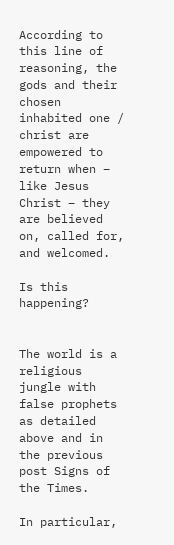According to this line of reasoning, the gods and their chosen inhabited one / christ are empowered to return when – like Jesus Christ – they are believed on, called for, and welcomed.

Is this happening?


The world is a religious jungle with false prophets as detailed above and in the previous post Signs of the Times.

In particular,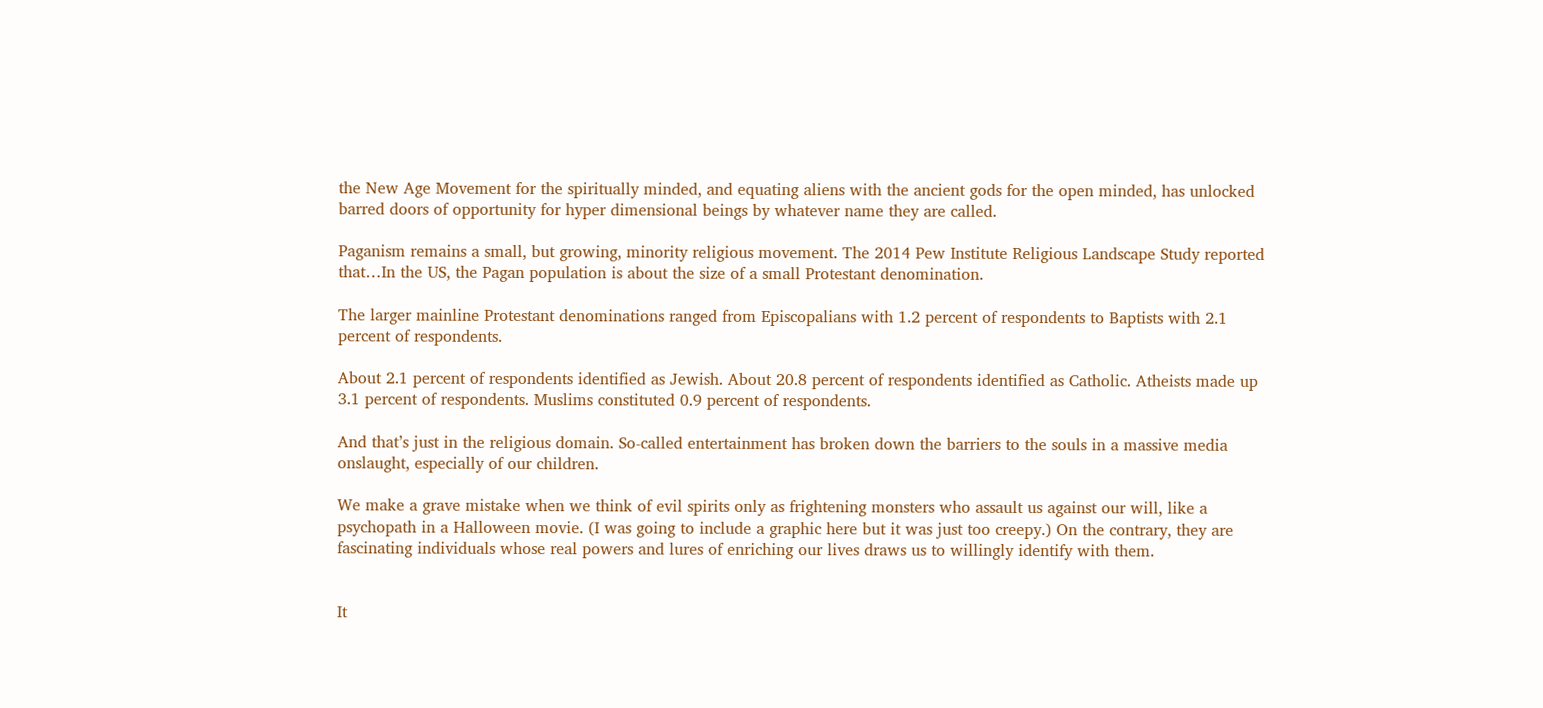the New Age Movement for the spiritually minded, and equating aliens with the ancient gods for the open minded, has unlocked barred doors of opportunity for hyper dimensional beings by whatever name they are called.

Paganism remains a small, but growing, minority religious movement. The 2014 Pew Institute Religious Landscape Study reported that…In the US, the Pagan population is about the size of a small Protestant denomination.

The larger mainline Protestant denominations ranged from Episcopalians with 1.2 percent of respondents to Baptists with 2.1 percent of respondents.

About 2.1 percent of respondents identified as Jewish. About 20.8 percent of respondents identified as Catholic. Atheists made up 3.1 percent of respondents. Muslims constituted 0.9 percent of respondents.

And that’s just in the religious domain. So-called entertainment has broken down the barriers to the souls in a massive media onslaught, especially of our children.

We make a grave mistake when we think of evil spirits only as frightening monsters who assault us against our will, like a psychopath in a Halloween movie. (I was going to include a graphic here but it was just too creepy.) On the contrary, they are fascinating individuals whose real powers and lures of enriching our lives draws us to willingly identify with them.


It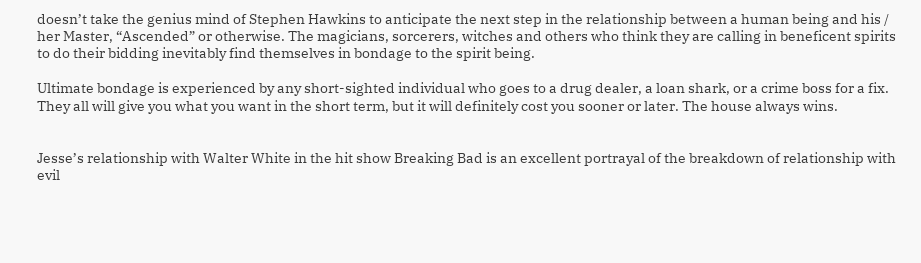doesn’t take the genius mind of Stephen Hawkins to anticipate the next step in the relationship between a human being and his / her Master, “Ascended” or otherwise. The magicians, sorcerers, witches and others who think they are calling in beneficent spirits to do their bidding inevitably find themselves in bondage to the spirit being.

Ultimate bondage is experienced by any short-sighted individual who goes to a drug dealer, a loan shark, or a crime boss for a fix. They all will give you what you want in the short term, but it will definitely cost you sooner or later. The house always wins.


Jesse’s relationship with Walter White in the hit show Breaking Bad is an excellent portrayal of the breakdown of relationship with evil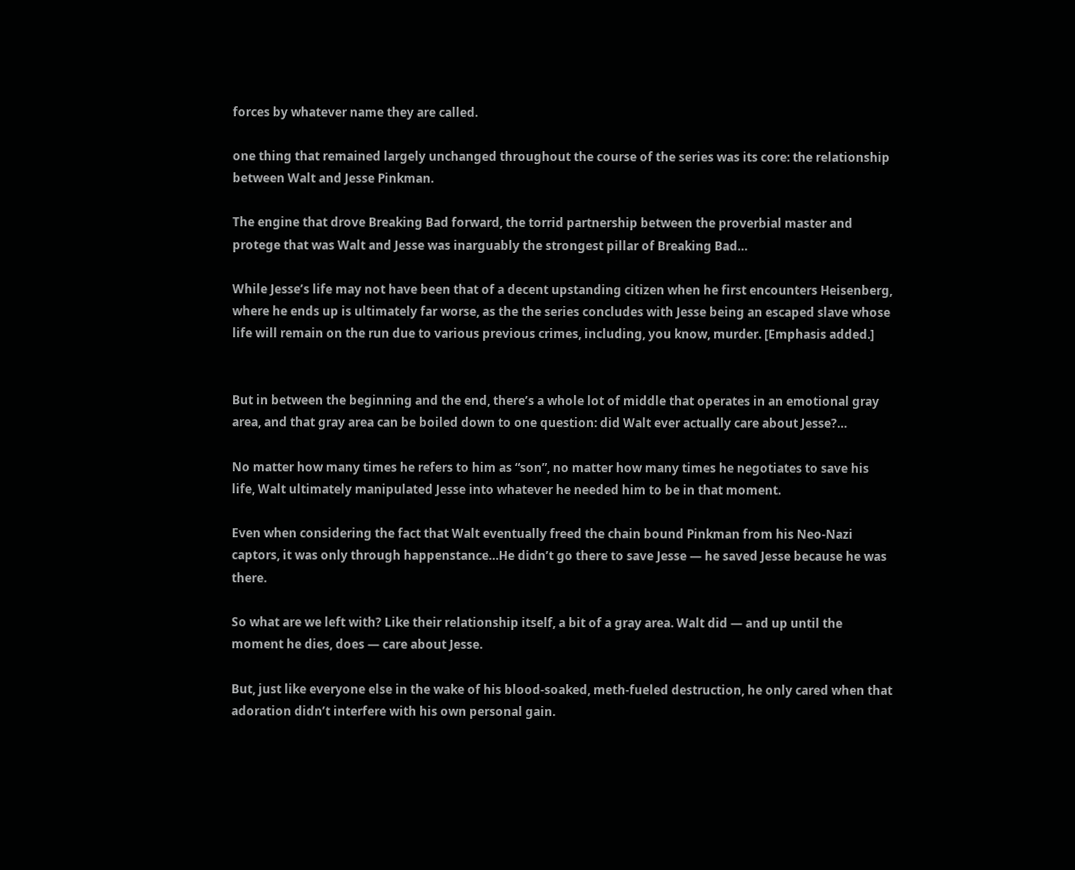forces by whatever name they are called.

one thing that remained largely unchanged throughout the course of the series was its core: the relationship between Walt and Jesse Pinkman.

The engine that drove Breaking Bad forward, the torrid partnership between the proverbial master and protege that was Walt and Jesse was inarguably the strongest pillar of Breaking Bad…

While Jesse’s life may not have been that of a decent upstanding citizen when he first encounters Heisenberg, where he ends up is ultimately far worse, as the the series concludes with Jesse being an escaped slave whose life will remain on the run due to various previous crimes, including, you know, murder. [Emphasis added.]


But in between the beginning and the end, there’s a whole lot of middle that operates in an emotional gray area, and that gray area can be boiled down to one question: did Walt ever actually care about Jesse?…

No matter how many times he refers to him as “son”, no matter how many times he negotiates to save his life, Walt ultimately manipulated Jesse into whatever he needed him to be in that moment.

Even when considering the fact that Walt eventually freed the chain bound Pinkman from his Neo-Nazi captors, it was only through happenstance…He didn’t go there to save Jesse — he saved Jesse because he was there.

So what are we left with? Like their relationship itself, a bit of a gray area. Walt did — and up until the moment he dies, does — care about Jesse.

But, just like everyone else in the wake of his blood-soaked, meth-fueled destruction, he only cared when that adoration didn’t interfere with his own personal gain.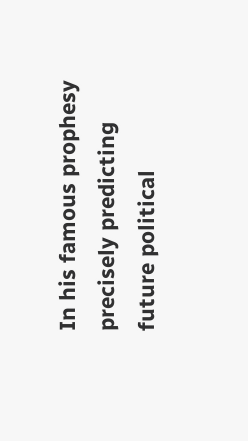In his famous prophesy precisely predicting future political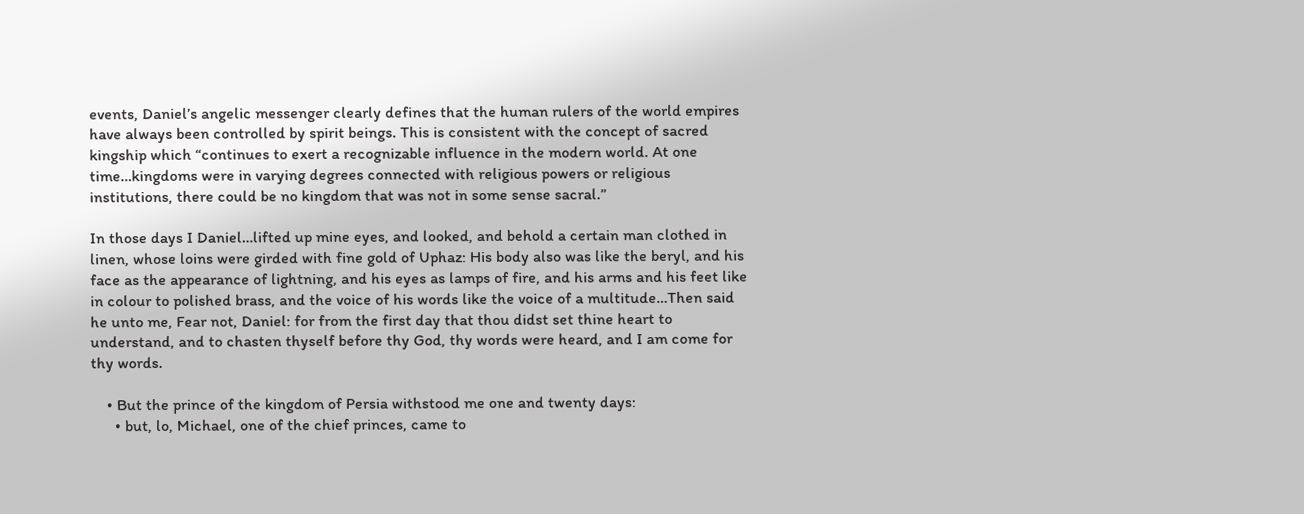events, Daniel’s angelic messenger clearly defines that the human rulers of the world empires have always been controlled by spirit beings. This is consistent with the concept of sacred kingship which “continues to exert a recognizable influence in the modern world. At one time…kingdoms were in varying degrees connected with religious powers or religious institutions, there could be no kingdom that was not in some sense sacral.”

In those days I Daniel…lifted up mine eyes, and looked, and behold a certain man clothed in linen, whose loins were girded with fine gold of Uphaz: His body also was like the beryl, and his face as the appearance of lightning, and his eyes as lamps of fire, and his arms and his feet like in colour to polished brass, and the voice of his words like the voice of a multitude…Then said he unto me, Fear not, Daniel: for from the first day that thou didst set thine heart to understand, and to chasten thyself before thy God, thy words were heard, and I am come for thy words.

    • But the prince of the kingdom of Persia withstood me one and twenty days:
      • but, lo, Michael, one of the chief princes, came to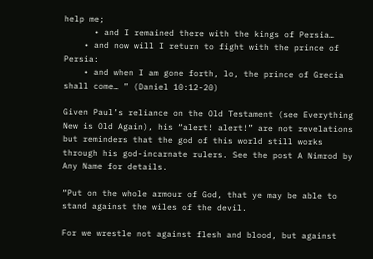help me;
      • and I remained there with the kings of Persia…
    • and now will I return to fight with the prince of Persia:
    • and when I am gone forth, lo, the prince of Grecia shall come… ” (Daniel 10:12-20)

Given Paul’s reliance on the Old Testament (see Everything New is Old Again), his “alert! alert!” are not revelations but reminders that the god of this world still works through his god-incarnate rulers. See the post A Nimrod by Any Name for details.

“Put on the whole armour of God, that ye may be able to stand against the wiles of the devil.

For we wrestle not against flesh and blood, but against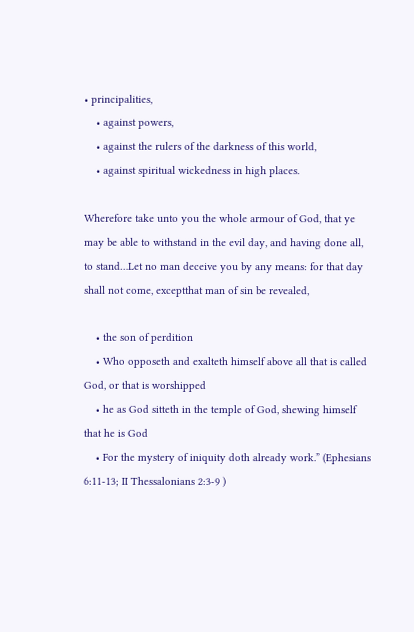• principalities,
    • against powers,
    • against the rulers of the darkness of this world,
    • against spiritual wickedness in high places.

Wherefore take unto you the whole armour of God, that ye may be able to withstand in the evil day, and having done all, to stand…Let no man deceive you by any means: for that day shall not come, exceptthat man of sin be revealed,

    • the son of perdition
    • Who opposeth and exalteth himself above all that is called God, or that is worshipped
    • he as God sitteth in the temple of God, shewing himself that he is God
    • For the mystery of iniquity doth already work.” (Ephesians 6:11-13; II Thessalonians 2:3-9 )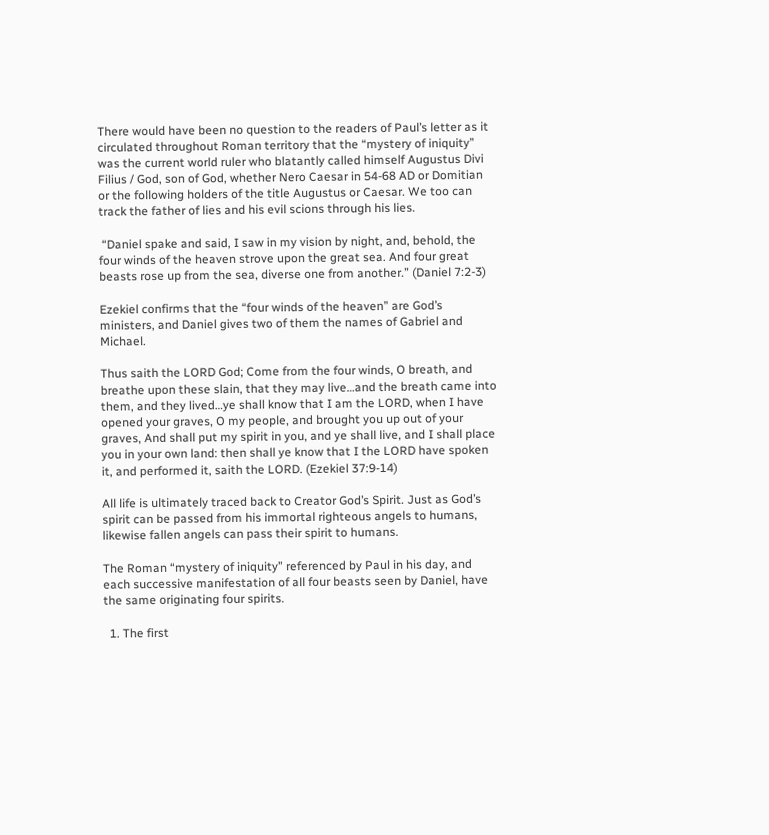There would have been no question to the readers of Paul’s letter as it circulated throughout Roman territory that the “mystery of iniquity” was the current world ruler who blatantly called himself Augustus Divi Filius / God, son of God, whether Nero Caesar in 54-68 AD or Domitian or the following holders of the title Augustus or Caesar. We too can track the father of lies and his evil scions through his lies.

 “Daniel spake and said, I saw in my vision by night, and, behold, the four winds of the heaven strove upon the great sea. And four great beasts rose up from the sea, diverse one from another.” (Daniel 7:2-3)

Ezekiel confirms that the “four winds of the heaven” are God’s ministers, and Daniel gives two of them the names of Gabriel and Michael.

Thus saith the LORD God; Come from the four winds, O breath, and breathe upon these slain, that they may live…and the breath came into them, and they lived…ye shall know that I am the LORD, when I have opened your graves, O my people, and brought you up out of your graves, And shall put my spirit in you, and ye shall live, and I shall place you in your own land: then shall ye know that I the LORD have spoken it, and performed it, saith the LORD. (Ezekiel 37:9-14)

All life is ultimately traced back to Creator God’s Spirit. Just as God’s spirit can be passed from his immortal righteous angels to humans, likewise fallen angels can pass their spirit to humans.

The Roman “mystery of iniquity” referenced by Paul in his day, and each successive manifestation of all four beasts seen by Daniel, have the same originating four spirits.

  1. The first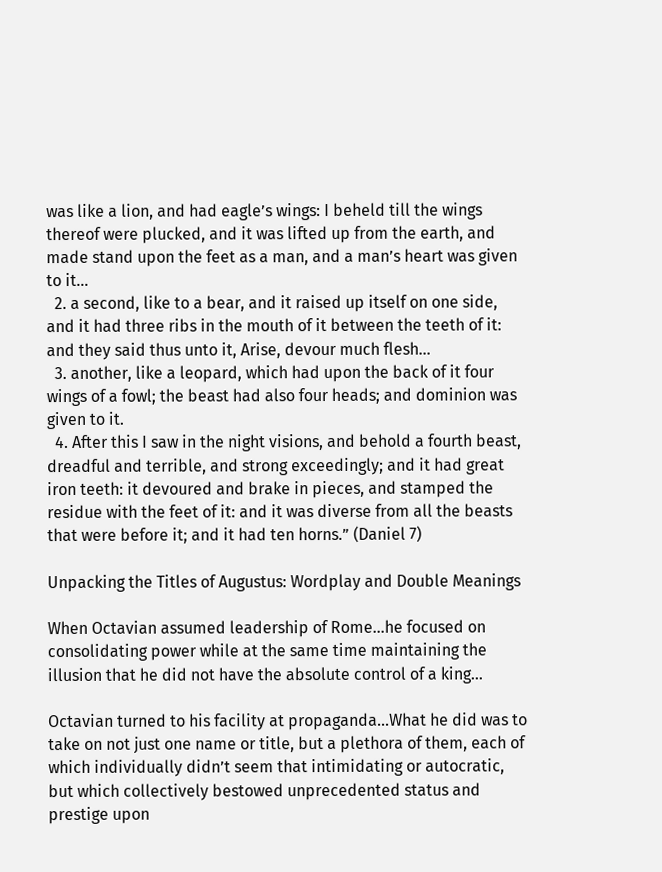was like a lion, and had eagle’s wings: I beheld till the wings thereof were plucked, and it was lifted up from the earth, and made stand upon the feet as a man, and a man’s heart was given to it…
  2. a second, like to a bear, and it raised up itself on one side, and it had three ribs in the mouth of it between the teeth of it: and they said thus unto it, Arise, devour much flesh…
  3. another, like a leopard, which had upon the back of it four wings of a fowl; the beast had also four heads; and dominion was given to it.
  4. After this I saw in the night visions, and behold a fourth beast, dreadful and terrible, and strong exceedingly; and it had great iron teeth: it devoured and brake in pieces, and stamped the residue with the feet of it: and it was diverse from all the beasts that were before it; and it had ten horns.” (Daniel 7)

Unpacking the Titles of Augustus: Wordplay and Double Meanings

When Octavian assumed leadership of Rome…he focused on consolidating power while at the same time maintaining the illusion that he did not have the absolute control of a king…

Octavian turned to his facility at propaganda…What he did was to take on not just one name or title, but a plethora of them, each of which individually didn’t seem that intimidating or autocratic, but which collectively bestowed unprecedented status and prestige upon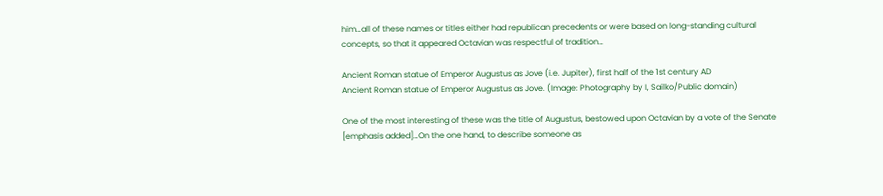him…all of these names or titles either had republican precedents or were based on long-standing cultural concepts, so that it appeared Octavian was respectful of tradition…

Ancient Roman statue of Emperor Augustus as Jove (i.e. Jupiter), first half of the 1st century AD
Ancient Roman statue of Emperor Augustus as Jove. (Image: Photography by I, Sailko/Public domain)

One of the most interesting of these was the title of Augustus, bestowed upon Octavian by a vote of the Senate [emphasis added]…On the one hand, to describe someone as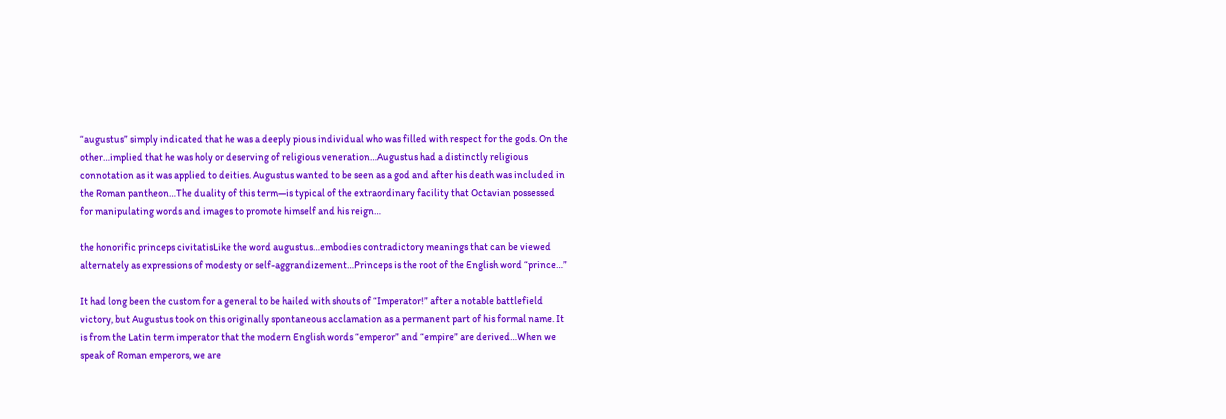“augustus” simply indicated that he was a deeply pious individual who was filled with respect for the gods. On the other…implied that he was holy or deserving of religious veneration…Augustus had a distinctly religious connotation as it was applied to deities. Augustus wanted to be seen as a god and after his death was included in the Roman pantheon…The duality of this term—is typical of the extraordinary facility that Octavian possessed for manipulating words and images to promote himself and his reign…

the honorific princeps civitatisLike the word augustus…embodies contradictory meanings that can be viewed alternately as expressions of modesty or self-aggrandizement…Princeps is the root of the English word “prince…”

It had long been the custom for a general to be hailed with shouts of “Imperator!” after a notable battlefield victory, but Augustus took on this originally spontaneous acclamation as a permanent part of his formal name. It is from the Latin term imperator that the modern English words “emperor” and “empire” are derived…When we speak of Roman emperors, we are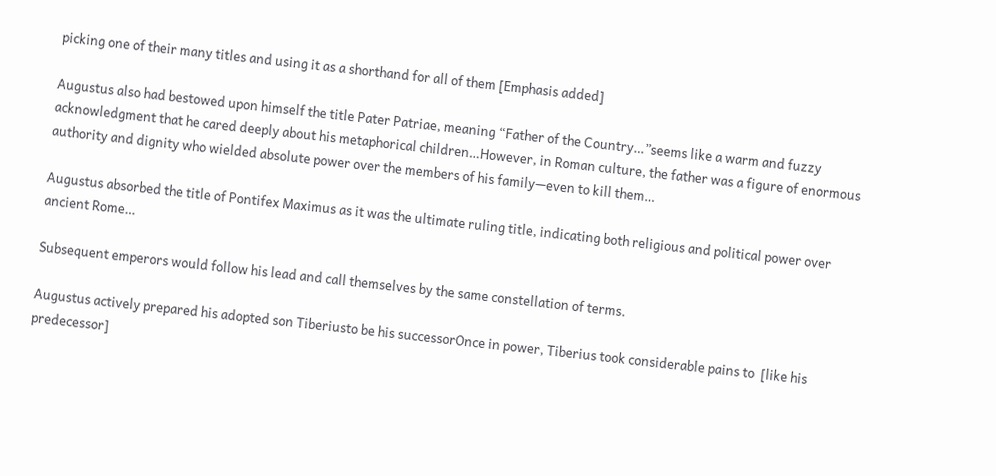picking one of their many titles and using it as a shorthand for all of them [Emphasis added]

Augustus also had bestowed upon himself the title Pater Patriae, meaning “Father of the Country…”seems like a warm and fuzzy acknowledgment that he cared deeply about his metaphorical children…However, in Roman culture, the father was a figure of enormous authority and dignity who wielded absolute power over the members of his family—even to kill them…

Augustus absorbed the title of Pontifex Maximus as it was the ultimate ruling title, indicating both religious and political power over ancient Rome…

Subsequent emperors would follow his lead and call themselves by the same constellation of terms.

Augustus actively prepared his adopted son Tiberiusto be his successorOnce in power, Tiberius took considerable pains to  [like his predecessor]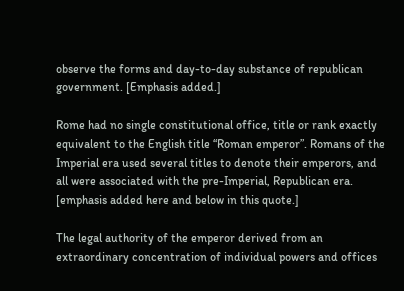observe the forms and day-to-day substance of republican government. [Emphasis added.]

Rome had no single constitutional office, title or rank exactly equivalent to the English title “Roman emperor”. Romans of the Imperial era used several titles to denote their emperors, and all were associated with the pre-Imperial, Republican era. [emphasis added here and below in this quote.]

The legal authority of the emperor derived from an extraordinary concentration of individual powers and offices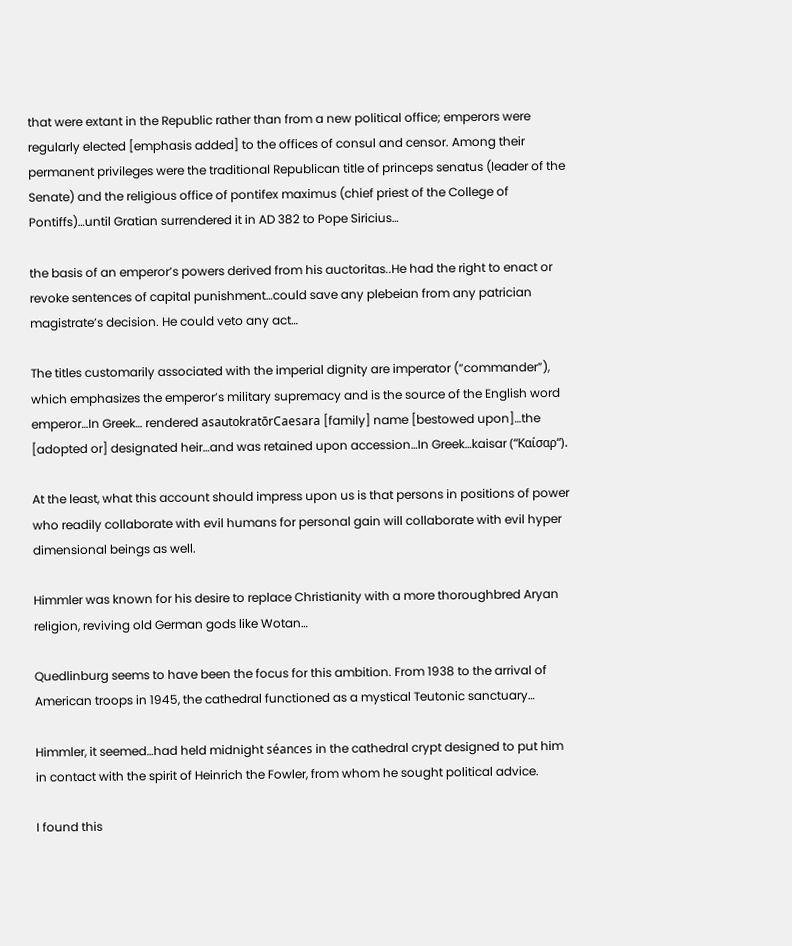that were extant in the Republic rather than from a new political office; emperors were regularly elected [emphasis added] to the offices of consul and censor. Among their permanent privileges were the traditional Republican title of princeps senatus (leader of the Senate) and the religious office of pontifex maximus (chief priest of the College of Pontiffs)…until Gratian surrendered it in AD 382 to Pope Siricius…

the basis of an emperor’s powers derived from his auctoritas..He had the right to enact or revoke sentences of capital punishment…could save any plebeian from any patrician magistrate’s decision. He could veto any act…

The titles customarily associated with the imperial dignity are imperator (“commander”), which emphasizes the emperor’s military supremacy and is the source of the English word emperor…In Greek… rendered asautokratōrCaesara [family] name [bestowed upon]…the [adopted or] designated heir…and was retained upon accession…In Greek…kaisar (“Καίσαρ“).

At the least, what this account should impress upon us is that persons in positions of power who readily collaborate with evil humans for personal gain will collaborate with evil hyper dimensional beings as well.

Himmler was known for his desire to replace Christianity with a more thoroughbred Aryan religion, reviving old German gods like Wotan…

Quedlinburg seems to have been the focus for this ambition. From 1938 to the arrival of American troops in 1945, the cathedral functioned as a mystical Teutonic sanctuary…

Himmler, it seemed…had held midnight séances in the cathedral crypt designed to put him in contact with the spirit of Heinrich the Fowler, from whom he sought political advice.

I found this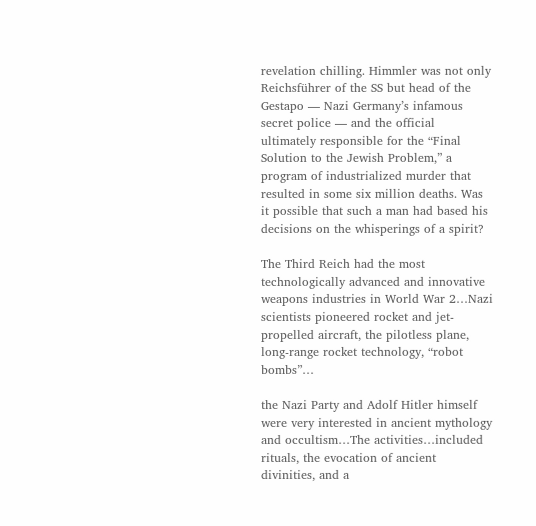revelation chilling. Himmler was not only Reichsführer of the SS but head of the Gestapo — Nazi Germany’s infamous secret police — and the official ultimately responsible for the “Final Solution to the Jewish Problem,” a program of industrialized murder that resulted in some six million deaths. Was it possible that such a man had based his decisions on the whisperings of a spirit?

The Third Reich had the most technologically advanced and innovative weapons industries in World War 2…Nazi scientists pioneered rocket and jet-propelled aircraft, the pilotless plane, long-range rocket technology, “robot bombs”…

the Nazi Party and Adolf Hitler himself were very interested in ancient mythology and occultism…The activities…included rituals, the evocation of ancient divinities, and a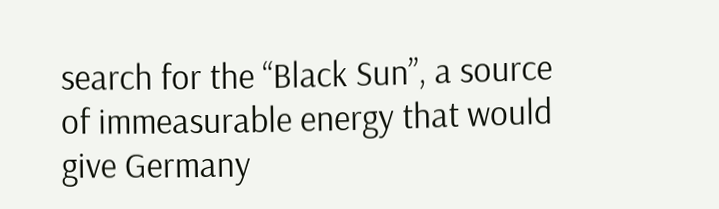search for the “Black Sun”, a source of immeasurable energy that would give Germany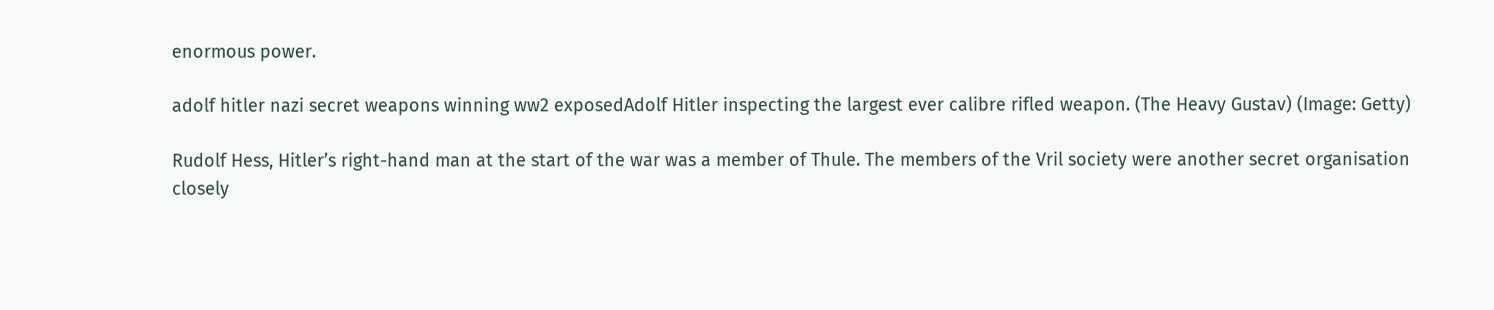enormous power.

adolf hitler nazi secret weapons winning ww2 exposedAdolf Hitler inspecting the largest ever calibre rifled weapon. (The Heavy Gustav) (Image: Getty)

Rudolf Hess, Hitler’s right-hand man at the start of the war was a member of Thule. The members of the Vril society were another secret organisation closely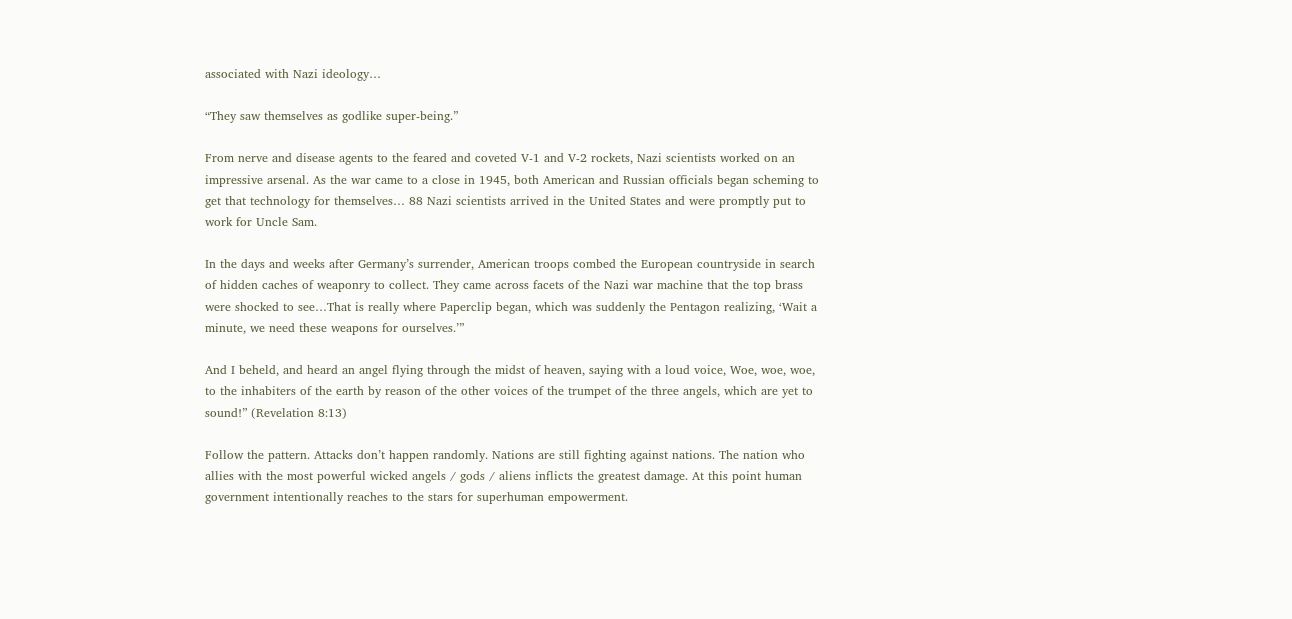associated with Nazi ideology…

“They saw themselves as godlike super-being.”

From nerve and disease agents to the feared and coveted V-1 and V-2 rockets, Nazi scientists worked on an impressive arsenal. As the war came to a close in 1945, both American and Russian officials began scheming to get that technology for themselves… 88 Nazi scientists arrived in the United States and were promptly put to work for Uncle Sam.

In the days and weeks after Germany’s surrender, American troops combed the European countryside in search of hidden caches of weaponry to collect. They came across facets of the Nazi war machine that the top brass were shocked to see…That is really where Paperclip began, which was suddenly the Pentagon realizing, ‘Wait a minute, we need these weapons for ourselves.’”

And I beheld, and heard an angel flying through the midst of heaven, saying with a loud voice, Woe, woe, woe, to the inhabiters of the earth by reason of the other voices of the trumpet of the three angels, which are yet to sound!” (Revelation 8:13)

Follow the pattern. Attacks don’t happen randomly. Nations are still fighting against nations. The nation who allies with the most powerful wicked angels / gods / aliens inflicts the greatest damage. At this point human government intentionally reaches to the stars for superhuman empowerment.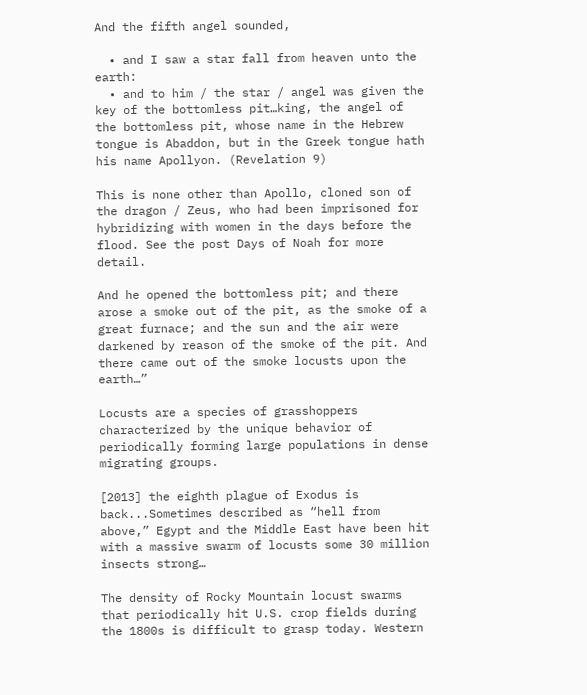And the fifth angel sounded,

  • and I saw a star fall from heaven unto the earth:
  • and to him / the star / angel was given the key of the bottomless pit…king, the angel of the bottomless pit, whose name in the Hebrew tongue is Abaddon, but in the Greek tongue hath his name Apollyon. (Revelation 9)

This is none other than Apollo, cloned son of the dragon / Zeus, who had been imprisoned for hybridizing with women in the days before the flood. See the post Days of Noah for more detail.

And he opened the bottomless pit; and there arose a smoke out of the pit, as the smoke of a great furnace; and the sun and the air were darkened by reason of the smoke of the pit. And there came out of the smoke locusts upon the earth…”

Locusts are a species of grasshoppers characterized by the unique behavior of periodically forming large populations in dense migrating groups.

[2013] the eighth plague of Exodus is back...Sometimes described as “hell from above,” Egypt and the Middle East have been hit with a massive swarm of locusts some 30 million insects strong…

The density of Rocky Mountain locust swarms that periodically hit U.S. crop fields during the 1800s is difficult to grasp today. Western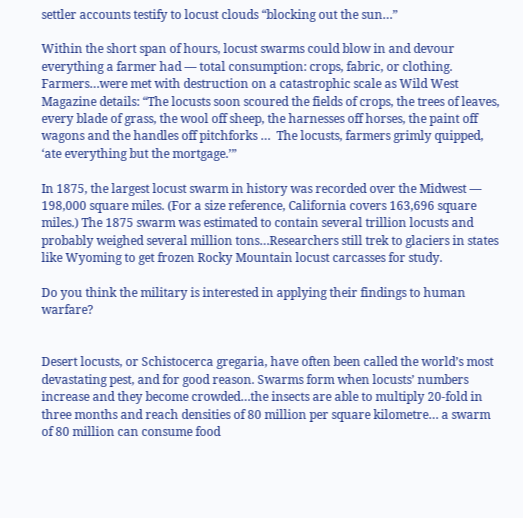settler accounts testify to locust clouds “blocking out the sun…”

Within the short span of hours, locust swarms could blow in and devour everything a farmer had — total consumption: crops, fabric, or clothing. Farmers…were met with destruction on a catastrophic scale as Wild West Magazine details: “The locusts soon scoured the fields of crops, the trees of leaves, every blade of grass, the wool off sheep, the harnesses off horses, the paint off wagons and the handles off pitchforks …  The locusts, farmers grimly quipped, ‘ate everything but the mortgage.’”

In 1875, the largest locust swarm in history was recorded over the Midwest — 198,000 square miles. (For a size reference, California covers 163,696 square miles.) The 1875 swarm was estimated to contain several trillion locusts and probably weighed several million tons…Researchers still trek to glaciers in states like Wyoming to get frozen Rocky Mountain locust carcasses for study.

Do you think the military is interested in applying their findings to human warfare?


Desert locusts, or Schistocerca gregaria, have often been called the world’s most devastating pest, and for good reason. Swarms form when locusts’ numbers increase and they become crowded…the insects are able to multiply 20-fold in three months and reach densities of 80 million per square kilometre… a swarm of 80 million can consume food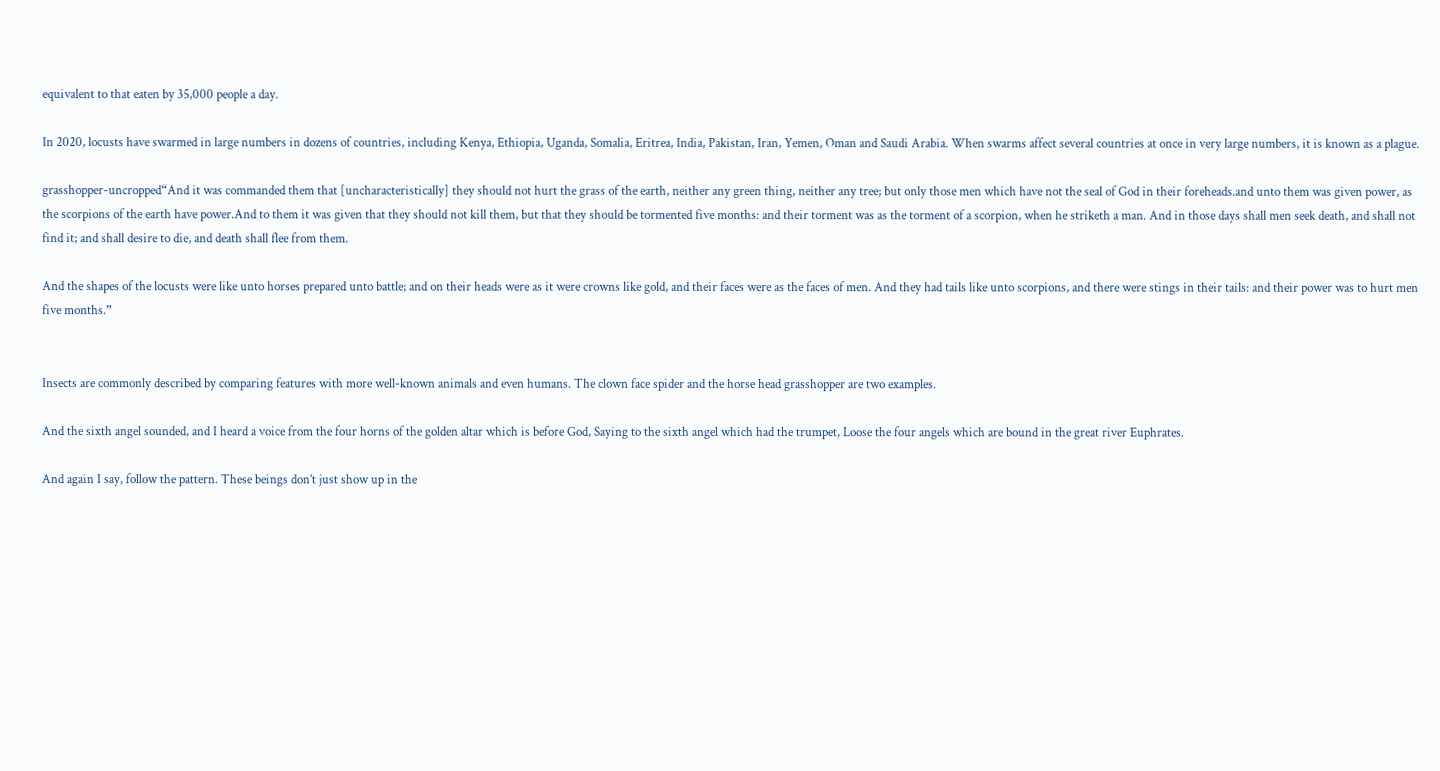equivalent to that eaten by 35,000 people a day.

In 2020, locusts have swarmed in large numbers in dozens of countries, including Kenya, Ethiopia, Uganda, Somalia, Eritrea, India, Pakistan, Iran, Yemen, Oman and Saudi Arabia. When swarms affect several countries at once in very large numbers, it is known as a plague.

grasshopper-uncropped“And it was commanded them that [uncharacteristically] they should not hurt the grass of the earth, neither any green thing, neither any tree; but only those men which have not the seal of God in their foreheads.and unto them was given power, as the scorpions of the earth have power.And to them it was given that they should not kill them, but that they should be tormented five months: and their torment was as the torment of a scorpion, when he striketh a man. And in those days shall men seek death, and shall not find it; and shall desire to die, and death shall flee from them.

And the shapes of the locusts were like unto horses prepared unto battle; and on their heads were as it were crowns like gold, and their faces were as the faces of men. And they had tails like unto scorpions, and there were stings in their tails: and their power was to hurt men five months.”


Insects are commonly described by comparing features with more well-known animals and even humans. The clown face spider and the horse head grasshopper are two examples.

And the sixth angel sounded, and I heard a voice from the four horns of the golden altar which is before God, Saying to the sixth angel which had the trumpet, Loose the four angels which are bound in the great river Euphrates.

And again I say, follow the pattern. These beings don’t just show up in the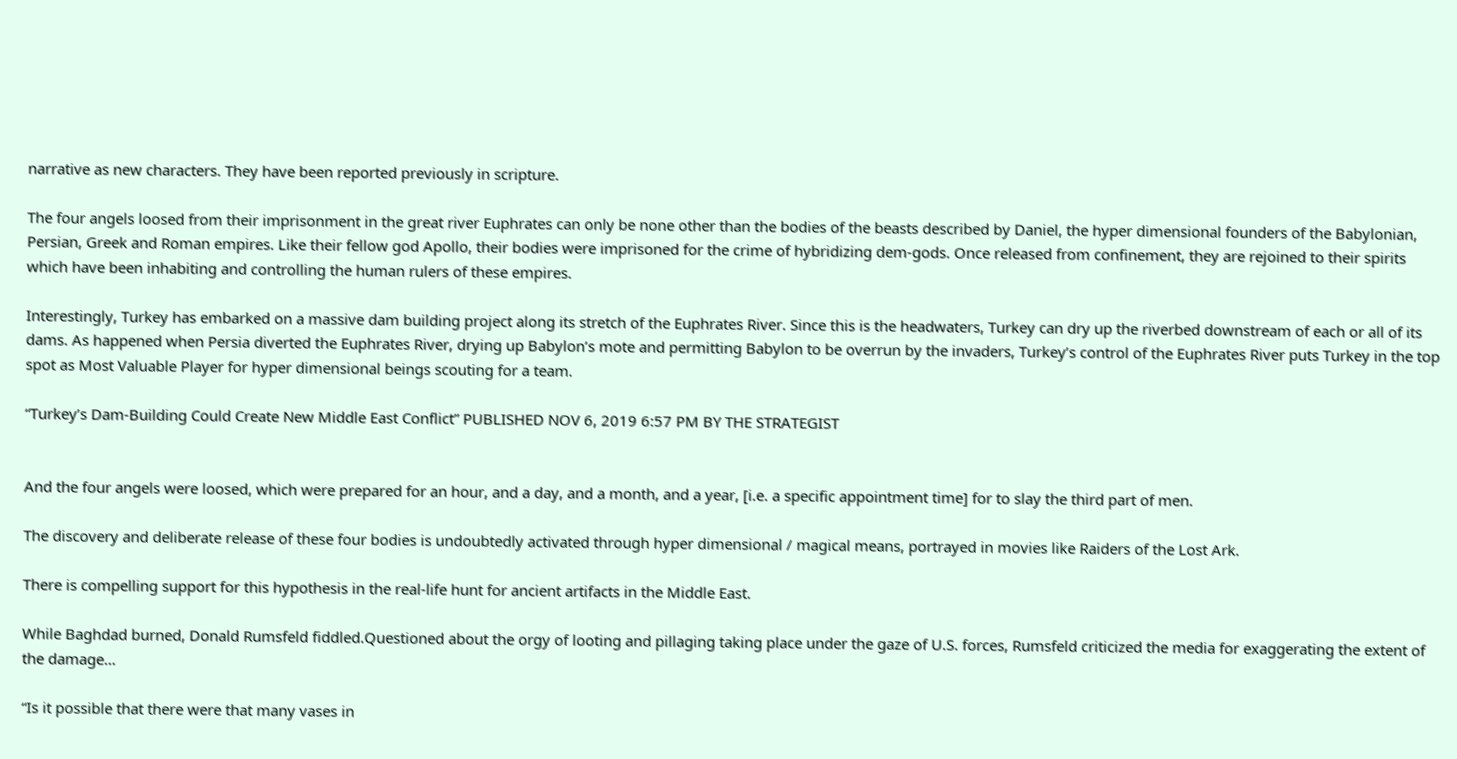narrative as new characters. They have been reported previously in scripture.

The four angels loosed from their imprisonment in the great river Euphrates can only be none other than the bodies of the beasts described by Daniel, the hyper dimensional founders of the Babylonian, Persian, Greek and Roman empires. Like their fellow god Apollo, their bodies were imprisoned for the crime of hybridizing dem-gods. Once released from confinement, they are rejoined to their spirits which have been inhabiting and controlling the human rulers of these empires.

Interestingly, Turkey has embarked on a massive dam building project along its stretch of the Euphrates River. Since this is the headwaters, Turkey can dry up the riverbed downstream of each or all of its dams. As happened when Persia diverted the Euphrates River, drying up Babylon’s mote and permitting Babylon to be overrun by the invaders, Turkey’s control of the Euphrates River puts Turkey in the top spot as Most Valuable Player for hyper dimensional beings scouting for a team.

“Turkey’s Dam-Building Could Create New Middle East Conflict” PUBLISHED NOV 6, 2019 6:57 PM BY THE STRATEGIST


And the four angels were loosed, which were prepared for an hour, and a day, and a month, and a year, [i.e. a specific appointment time] for to slay the third part of men.

The discovery and deliberate release of these four bodies is undoubtedly activated through hyper dimensional / magical means, portrayed in movies like Raiders of the Lost Ark.

There is compelling support for this hypothesis in the real-life hunt for ancient artifacts in the Middle East.

While Baghdad burned, Donald Rumsfeld fiddled.Questioned about the orgy of looting and pillaging taking place under the gaze of U.S. forces, Rumsfeld criticized the media for exaggerating the extent of the damage…

“Is it possible that there were that many vases in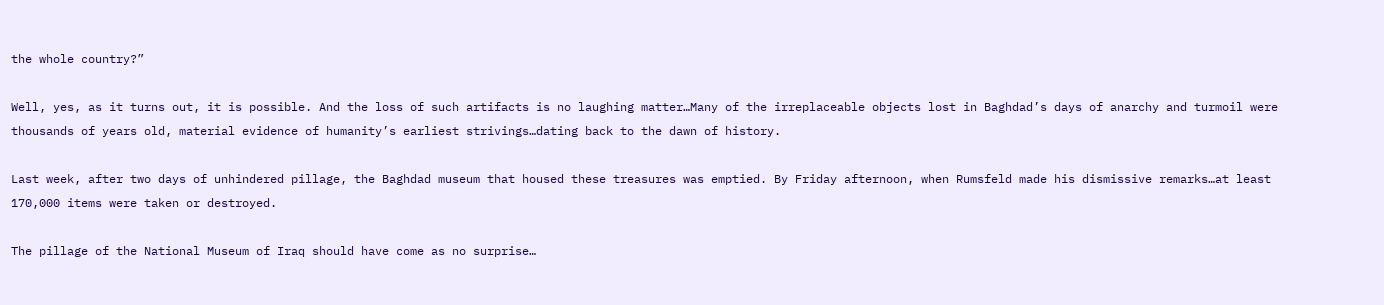the whole country?”

Well, yes, as it turns out, it is possible. And the loss of such artifacts is no laughing matter…Many of the irreplaceable objects lost in Baghdad’s days of anarchy and turmoil were thousands of years old, material evidence of humanity’s earliest strivings…dating back to the dawn of history.

Last week, after two days of unhindered pillage, the Baghdad museum that housed these treasures was emptied. By Friday afternoon, when Rumsfeld made his dismissive remarks…at least 170,000 items were taken or destroyed.

The pillage of the National Museum of Iraq should have come as no surprise…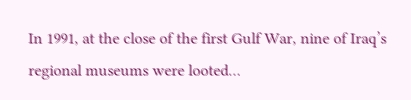In 1991, at the close of the first Gulf War, nine of Iraq’s regional museums were looted…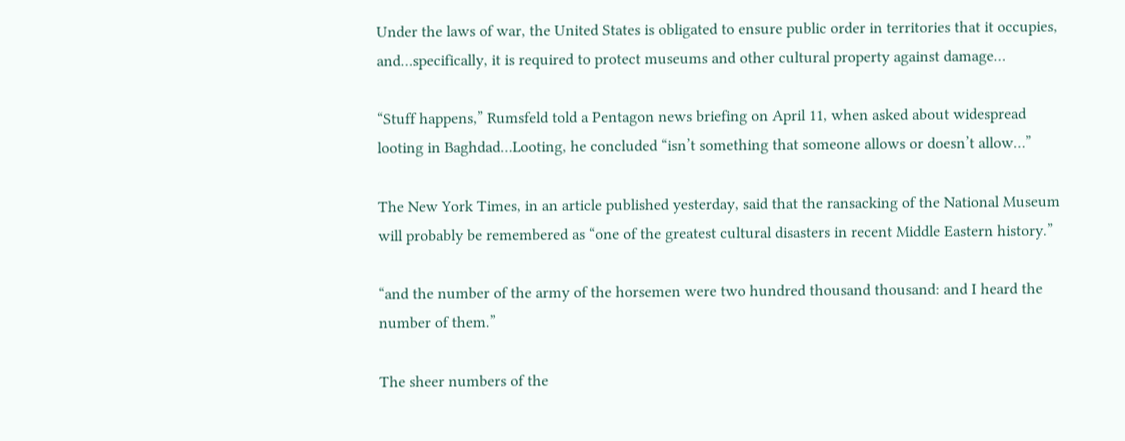Under the laws of war, the United States is obligated to ensure public order in territories that it occupies, and…specifically, it is required to protect museums and other cultural property against damage…

“Stuff happens,” Rumsfeld told a Pentagon news briefing on April 11, when asked about widespread looting in Baghdad…Looting, he concluded “isn’t something that someone allows or doesn’t allow…”

The New York Times, in an article published yesterday, said that the ransacking of the National Museum will probably be remembered as “one of the greatest cultural disasters in recent Middle Eastern history.”

“and the number of the army of the horsemen were two hundred thousand thousand: and I heard the number of them.”

The sheer numbers of the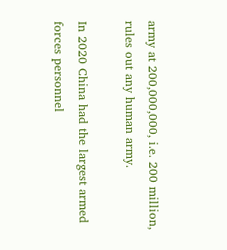army at 200,000,000, i.e. 200 million, rules out any human army.

In 2020 China had the largest armed forces personnel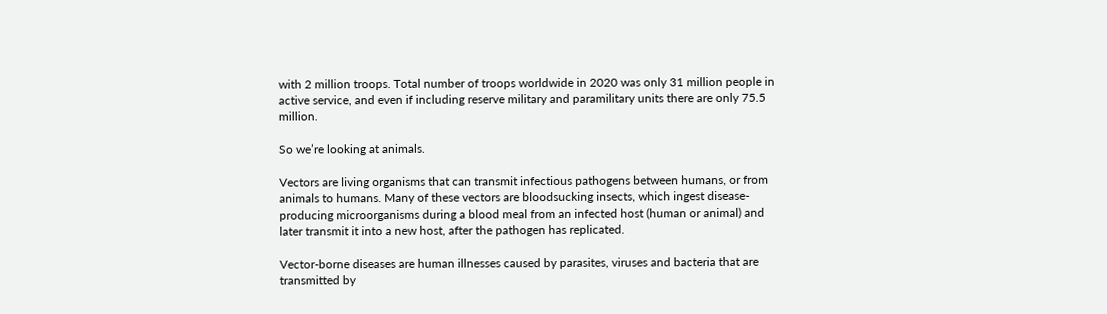with 2 million troops. Total number of troops worldwide in 2020 was only 31 million people in active service, and even if including reserve military and paramilitary units there are only 75.5 million.

So we’re looking at animals.

Vectors are living organisms that can transmit infectious pathogens between humans, or from animals to humans. Many of these vectors are bloodsucking insects, which ingest disease-producing microorganisms during a blood meal from an infected host (human or animal) and later transmit it into a new host, after the pathogen has replicated.

Vector-borne diseases are human illnesses caused by parasites, viruses and bacteria that are transmitted by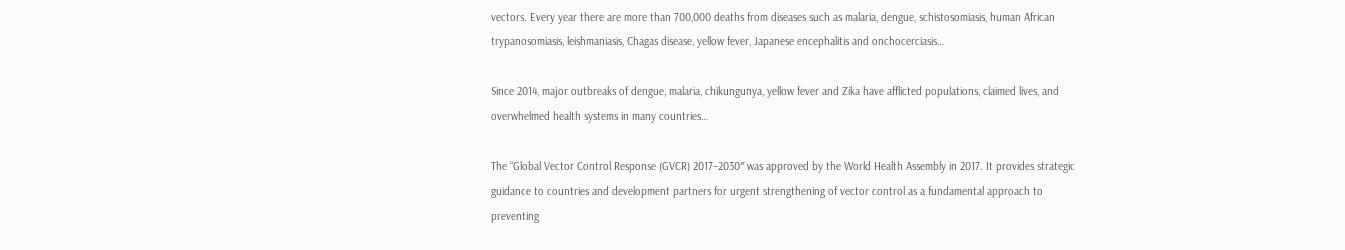vectors. Every year there are more than 700,000 deaths from diseases such as malaria, dengue, schistosomiasis, human African trypanosomiasis, leishmaniasis, Chagas disease, yellow fever, Japanese encephalitis and onchocerciasis…

Since 2014, major outbreaks of dengue, malaria, chikungunya, yellow fever and Zika have afflicted populations, claimed lives, and overwhelmed health systems in many countries…

The “Global Vector Control Response (GVCR) 2017–2030″ was approved by the World Health Assembly in 2017. It provides strategic guidance to countries and development partners for urgent strengthening of vector control as a fundamental approach to preventing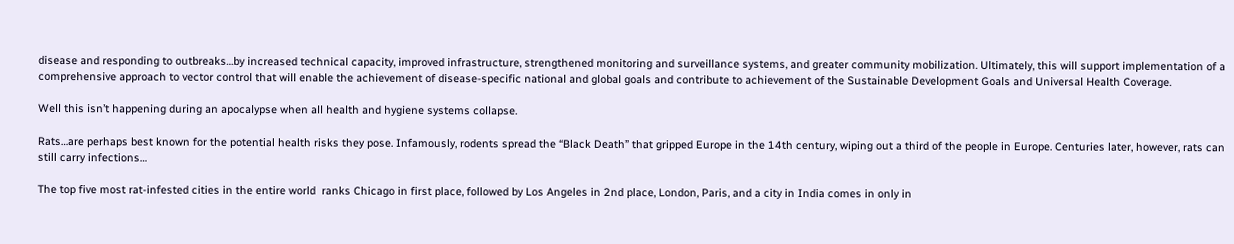disease and responding to outbreaks…by increased technical capacity, improved infrastructure, strengthened monitoring and surveillance systems, and greater community mobilization. Ultimately, this will support implementation of a comprehensive approach to vector control that will enable the achievement of disease-specific national and global goals and contribute to achievement of the Sustainable Development Goals and Universal Health Coverage.

Well this isn’t happening during an apocalypse when all health and hygiene systems collapse.

Rats…are perhaps best known for the potential health risks they pose. Infamously, rodents spread the “Black Death” that gripped Europe in the 14th century, wiping out a third of the people in Europe. Centuries later, however, rats can still carry infections…

The top five most rat-infested cities in the entire world  ranks Chicago in first place, followed by Los Angeles in 2nd place, London, Paris, and a city in India comes in only in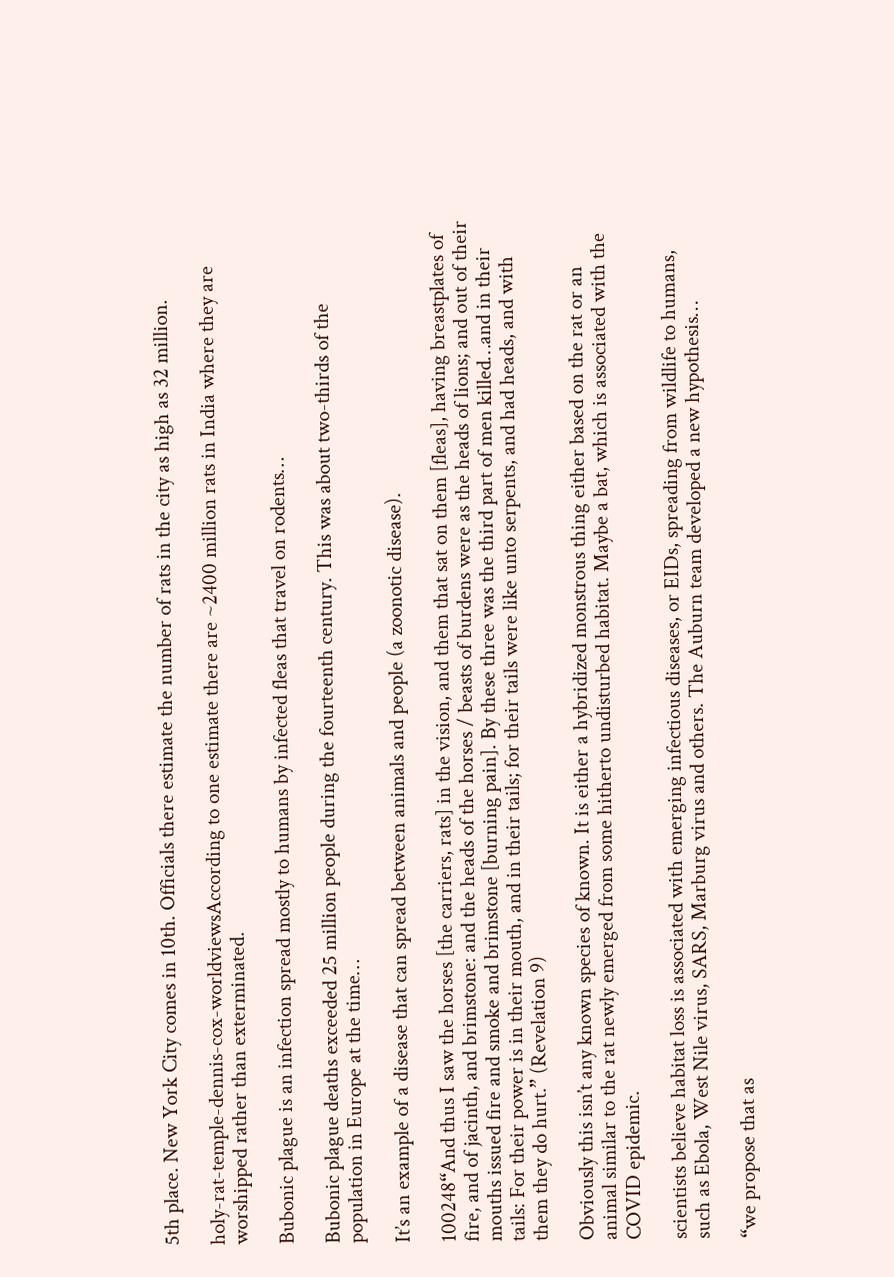5th place. New York City comes in 10th. Officials there estimate the number of rats in the city as high as 32 million.

holy-rat-temple-dennis-cox-worldviewsAccording to one estimate there are ~2400 million rats in India where they are worshipped rather than exterminated.

Bubonic plague is an infection spread mostly to humans by infected fleas that travel on rodents…

Bubonic plague deaths exceeded 25 million people during the fourteenth century. This was about two-thirds of the population in Europe at the time…

It’s an example of a disease that can spread between animals and people (a zoonotic disease).

100248“And thus I saw the horses [the carriers, rats] in the vision, and them that sat on them [fleas], having breastplates of fire, and of jacinth, and brimstone: and the heads of the horses / beasts of burdens were as the heads of lions; and out of their mouths issued fire and smoke and brimstone [burning pain]. By these three was the third part of men killed…and in their tails: For their power is in their mouth, and in their tails; for their tails were like unto serpents, and had heads, and with them they do hurt.” (Revelation 9)

Obviously this isn’t any known species of known. It is either a hybridized monstrous thing either based on the rat or an animal similar to the rat newly emerged from some hitherto undisturbed habitat. Maybe a bat, which is associated with the COVID epidemic.

scientists believe habitat loss is associated with emerging infectious diseases, or EIDs, spreading from wildlife to humans, such as Ebola, West Nile virus, SARS, Marburg virus and others. The Auburn team developed a new hypothesis…

“we propose that as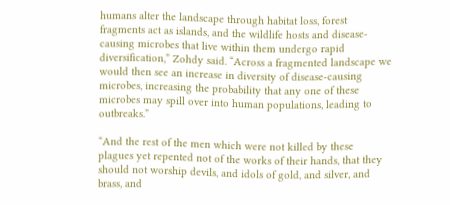humans alter the landscape through habitat loss, forest fragments act as islands, and the wildlife hosts and disease-causing microbes that live within them undergo rapid diversification,” Zohdy said. “Across a fragmented landscape we would then see an increase in diversity of disease-causing microbes, increasing the probability that any one of these microbes may spill over into human populations, leading to outbreaks.”

“And the rest of the men which were not killed by these plagues yet repented not of the works of their hands, that they should not worship devils, and idols of gold, and silver, and brass, and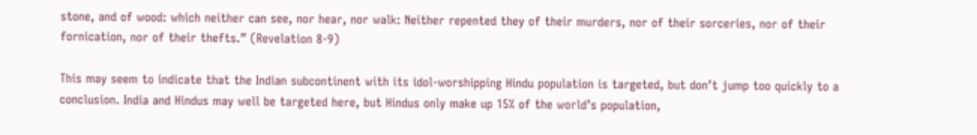stone, and of wood: which neither can see, nor hear, nor walk: Neither repented they of their murders, nor of their sorceries, nor of their fornication, nor of their thefts.” (Revelation 8-9)

This may seem to indicate that the Indian subcontinent with its idol-worshipping Hindu population is targeted, but don’t jump too quickly to a conclusion. India and Hindus may well be targeted here, but Hindus only make up 15% of the world’s population,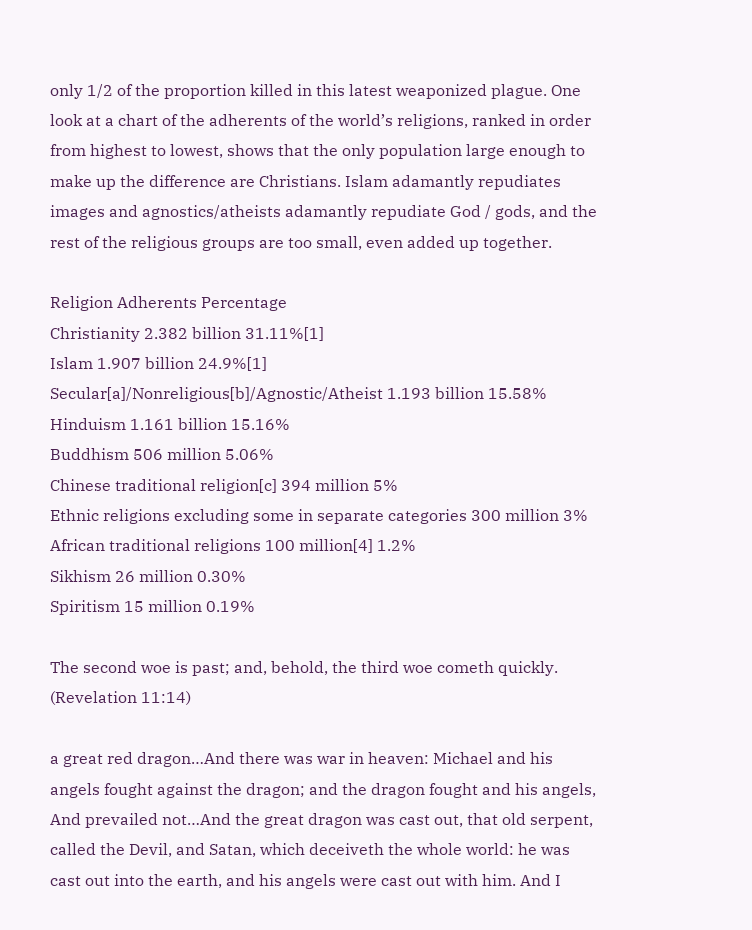only 1/2 of the proportion killed in this latest weaponized plague. One look at a chart of the adherents of the world’s religions, ranked in order from highest to lowest, shows that the only population large enough to make up the difference are Christians. Islam adamantly repudiates images and agnostics/atheists adamantly repudiate God / gods, and the rest of the religious groups are too small, even added up together.

Religion Adherents Percentage
Christianity 2.382 billion 31.11%[1]
Islam 1.907 billion 24.9%[1]
Secular[a]/Nonreligious[b]/Agnostic/Atheist 1.193 billion 15.58%
Hinduism 1.161 billion 15.16%
Buddhism 506 million 5.06%
Chinese traditional religion[c] 394 million 5%
Ethnic religions excluding some in separate categories 300 million 3%
African traditional religions 100 million[4] 1.2%
Sikhism 26 million 0.30%
Spiritism 15 million 0.19%

The second woe is past; and, behold, the third woe cometh quickly. (Revelation 11:14)

a great red dragon…And there was war in heaven: Michael and his angels fought against the dragon; and the dragon fought and his angels, And prevailed not…And the great dragon was cast out, that old serpent, called the Devil, and Satan, which deceiveth the whole world: he was cast out into the earth, and his angels were cast out with him. And I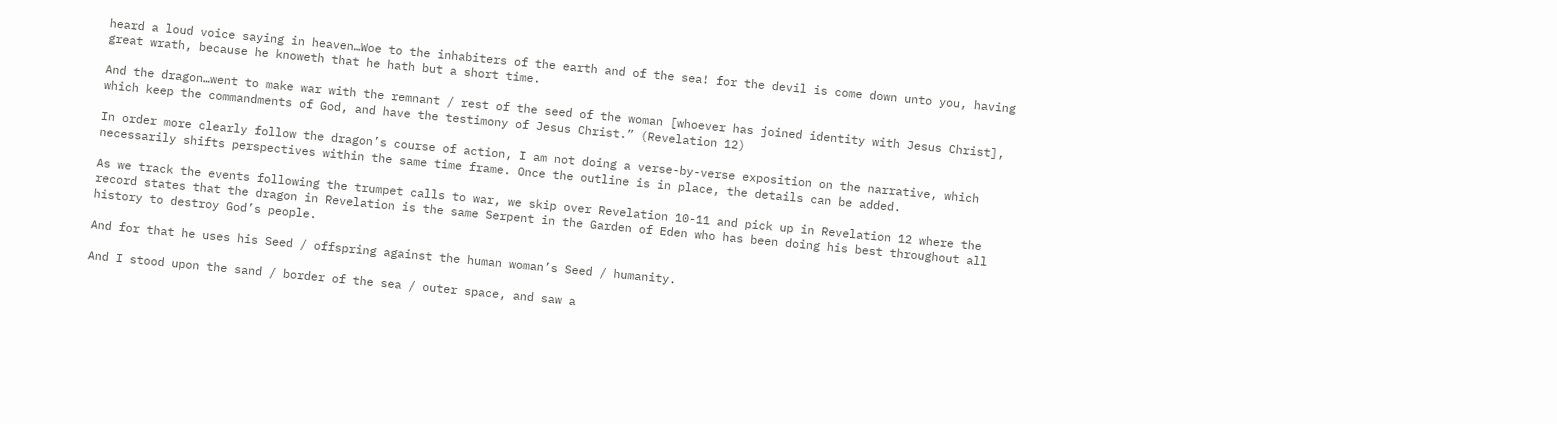heard a loud voice saying in heaven…Woe to the inhabiters of the earth and of the sea! for the devil is come down unto you, having great wrath, because he knoweth that he hath but a short time.

And the dragon…went to make war with the remnant / rest of the seed of the woman [whoever has joined identity with Jesus Christ], which keep the commandments of God, and have the testimony of Jesus Christ.” (Revelation 12)

In order more clearly follow the dragon’s course of action, I am not doing a verse-by-verse exposition on the narrative, which necessarily shifts perspectives within the same time frame. Once the outline is in place, the details can be added.

As we track the events following the trumpet calls to war, we skip over Revelation 10-11 and pick up in Revelation 12 where the record states that the dragon in Revelation is the same Serpent in the Garden of Eden who has been doing his best throughout all history to destroy God’s people.

And for that he uses his Seed / offspring against the human woman’s Seed / humanity.

And I stood upon the sand / border of the sea / outer space, and saw a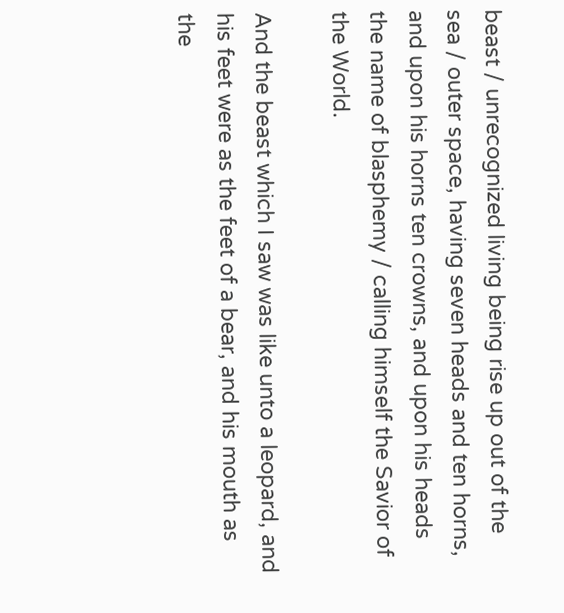beast / unrecognized living being rise up out of the sea / outer space, having seven heads and ten horns, and upon his horns ten crowns, and upon his heads the name of blasphemy / calling himself the Savior of the World.

And the beast which I saw was like unto a leopard, and his feet were as the feet of a bear, and his mouth as the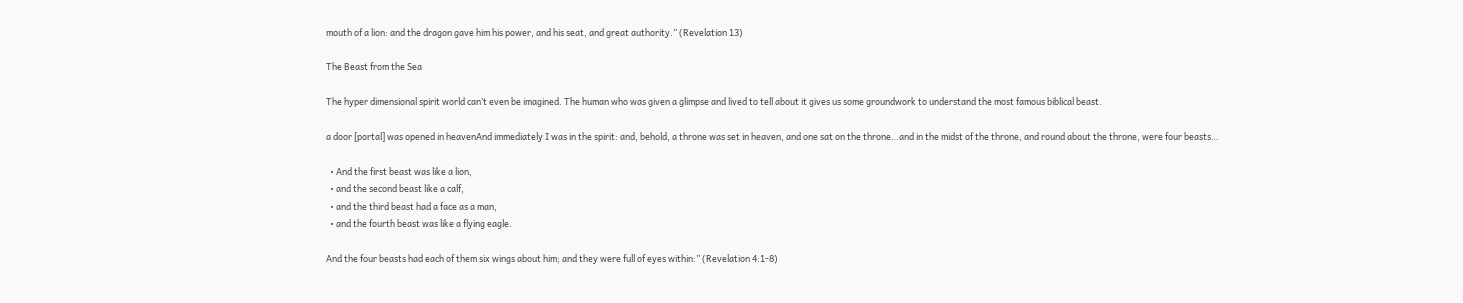mouth of a lion: and the dragon gave him his power, and his seat, and great authority.” (Revelation 13)

The Beast from the Sea

The hyper dimensional spirit world can’t even be imagined. The human who was given a glimpse and lived to tell about it gives us some groundwork to understand the most famous biblical beast.

a door [portal] was opened in heavenAnd immediately I was in the spirit: and, behold, a throne was set in heaven, and one sat on the throne…and in the midst of the throne, and round about the throne, were four beasts…

  • And the first beast was like a lion,
  • and the second beast like a calf,
  • and the third beast had a face as a man,
  • and the fourth beast was like a flying eagle.

And the four beasts had each of them six wings about him; and they were full of eyes within:” (Revelation 4:1-8)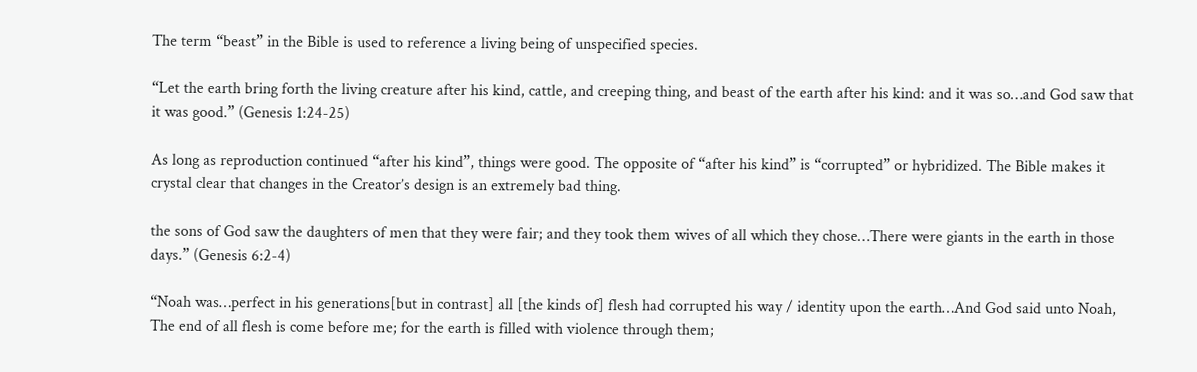The term “beast” in the Bible is used to reference a living being of unspecified species.

“Let the earth bring forth the living creature after his kind, cattle, and creeping thing, and beast of the earth after his kind: and it was so…and God saw that it was good.” (Genesis 1:24-25)

As long as reproduction continued “after his kind”, things were good. The opposite of “after his kind” is “corrupted” or hybridized. The Bible makes it crystal clear that changes in the Creator’s design is an extremely bad thing.

the sons of God saw the daughters of men that they were fair; and they took them wives of all which they chose…There were giants in the earth in those days.” (Genesis 6:2-4)

“Noah was…perfect in his generations[but in contrast] all [the kinds of] flesh had corrupted his way / identity upon the earth…And God said unto Noah, The end of all flesh is come before me; for the earth is filled with violence through them;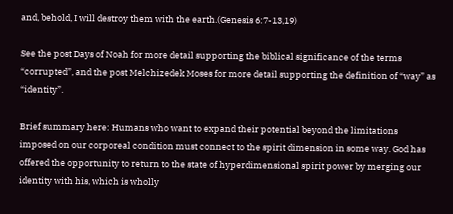and, behold, I will destroy them with the earth.(Genesis 6:7-13,19)

See the post Days of Noah for more detail supporting the biblical significance of the terms “corrupted”, and the post Melchizedek Moses for more detail supporting the definition of “way” as “identity”.

Brief summary here: Humans who want to expand their potential beyond the limitations imposed on our corporeal condition must connect to the spirit dimension in some way. God has offered the opportunity to return to the state of hyperdimensional spirit power by merging our identity with his, which is wholly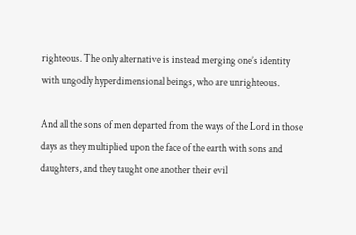righteous. The only alternative is instead merging one’s identity with ungodly hyperdimensional beings, who are unrighteous.

And all the sons of men departed from the ways of the Lord in those days as they multiplied upon the face of the earth with sons and daughters, and they taught one another their evil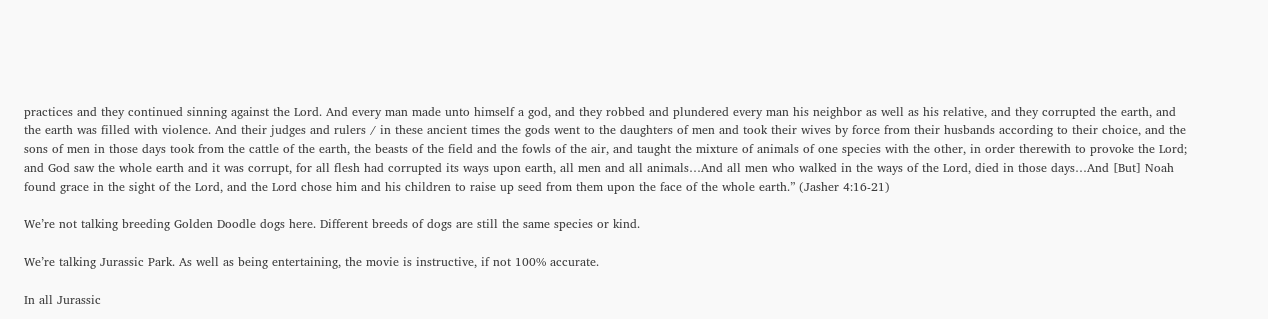practices and they continued sinning against the Lord. And every man made unto himself a god, and they robbed and plundered every man his neighbor as well as his relative, and they corrupted the earth, and the earth was filled with violence. And their judges and rulers / in these ancient times the gods went to the daughters of men and took their wives by force from their husbands according to their choice, and the sons of men in those days took from the cattle of the earth, the beasts of the field and the fowls of the air, and taught the mixture of animals of one species with the other, in order therewith to provoke the Lord; and God saw the whole earth and it was corrupt, for all flesh had corrupted its ways upon earth, all men and all animals…And all men who walked in the ways of the Lord, died in those days…And [But] Noah found grace in the sight of the Lord, and the Lord chose him and his children to raise up seed from them upon the face of the whole earth.” (Jasher 4:16-21)

We’re not talking breeding Golden Doodle dogs here. Different breeds of dogs are still the same species or kind.

We’re talking Jurassic Park. As well as being entertaining, the movie is instructive, if not 100% accurate.

In all Jurassic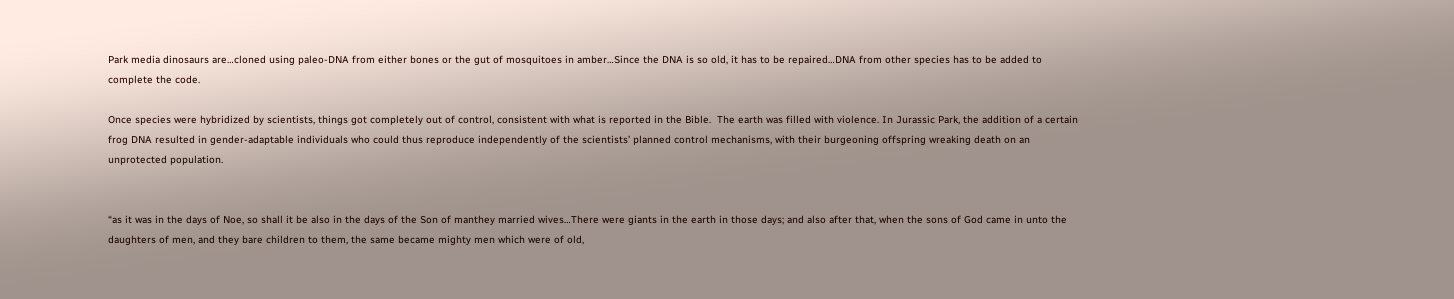Park media dinosaurs are…cloned using paleo-DNA from either bones or the gut of mosquitoes in amber…Since the DNA is so old, it has to be repaired…DNA from other species has to be added to complete the code.

Once species were hybridized by scientists, things got completely out of control, consistent with what is reported in the Bible.  The earth was filled with violence. In Jurassic Park, the addition of a certain frog DNA resulted in gender-adaptable individuals who could thus reproduce independently of the scientists’ planned control mechanisms, with their burgeoning offspring wreaking death on an unprotected population.


“as it was in the days of Noe, so shall it be also in the days of the Son of manthey married wives…There were giants in the earth in those days; and also after that, when the sons of God came in unto the daughters of men, and they bare children to them, the same became mighty men which were of old,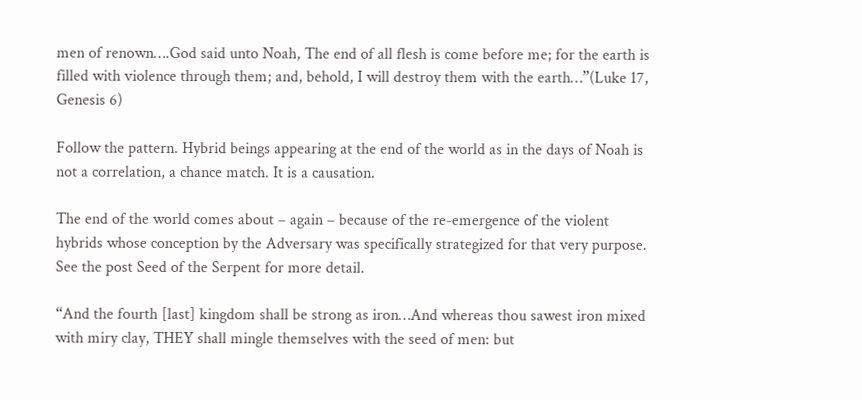men of renown….God said unto Noah, The end of all flesh is come before me; for the earth is filled with violence through them; and, behold, I will destroy them with the earth…”(Luke 17, Genesis 6)

Follow the pattern. Hybrid beings appearing at the end of the world as in the days of Noah is not a correlation, a chance match. It is a causation.

The end of the world comes about – again – because of the re-emergence of the violent hybrids whose conception by the Adversary was specifically strategized for that very purpose. See the post Seed of the Serpent for more detail.

“And the fourth [last] kingdom shall be strong as iron…And whereas thou sawest iron mixed with miry clay, THEY shall mingle themselves with the seed of men: but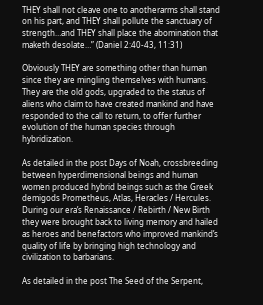THEY shall not cleave one to anotherarms shall stand on his part, and THEY shall pollute the sanctuary of strength…and THEY shall place the abomination that maketh desolate…” (Daniel 2:40-43, 11:31)

Obviously THEY are something other than human since they are mingling themselves with humans. They are the old gods, upgraded to the status of aliens who claim to have created mankind and have responded to the call to return, to offer further evolution of the human species through hybridization.

As detailed in the post Days of Noah, crossbreeding between hyperdimensional beings and human women produced hybrid beings such as the Greek demigods Prometheus, Atlas, Heracles / Hercules. During our era’s Renaissance / Rebirth / New Birth they were brought back to living memory and hailed as heroes and benefactors who improved mankind’s quality of life by bringing high technology and civilization to barbarians.

As detailed in the post The Seed of the Serpent,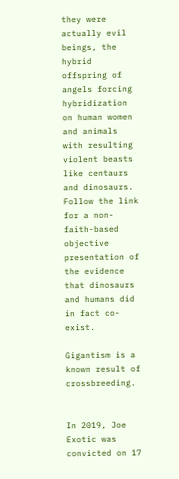they were actually evil beings, the hybrid offspring of angels forcing hybridization on human women and animals with resulting violent beasts like centaurs and dinosaurs. Follow the link for a non-faith-based objective presentation of the evidence that dinosaurs and humans did in fact co-exist.

Gigantism is a known result of crossbreeding.


In 2019, Joe Exotic was convicted on 17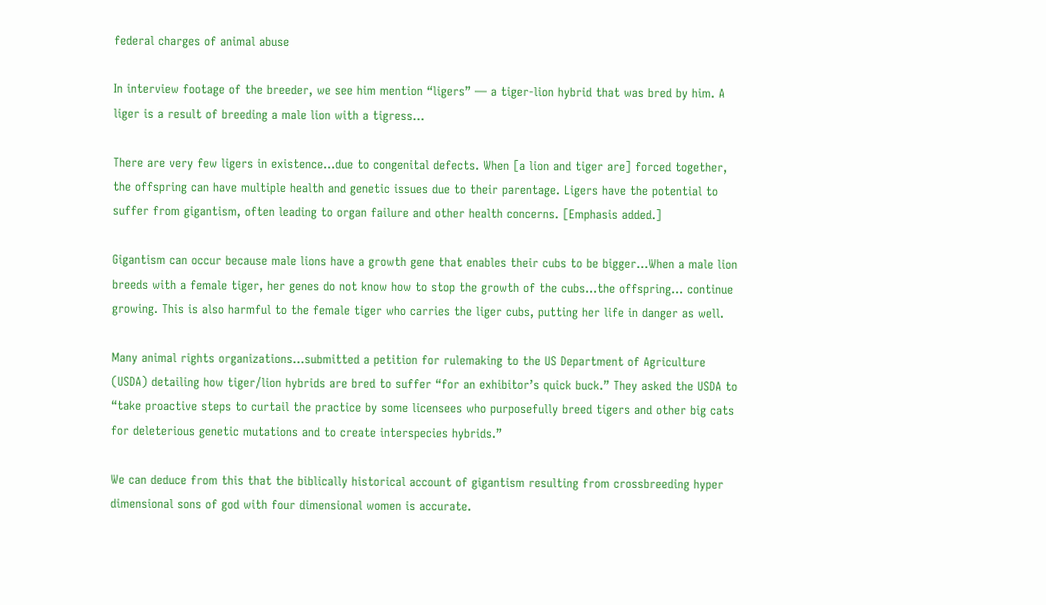federal charges of animal abuse

In interview footage of the breeder, we see him mention “ligers” — a tiger-lion hybrid that was bred by him. A liger is a result of breeding a male lion with a tigress…

There are very few ligers in existence…due to congenital defects. When [a lion and tiger are] forced together, the offspring can have multiple health and genetic issues due to their parentage. Ligers have the potential to suffer from gigantism, often leading to organ failure and other health concerns. [Emphasis added.]

Gigantism can occur because male lions have a growth gene that enables their cubs to be bigger…When a male lion breeds with a female tiger, her genes do not know how to stop the growth of the cubs…the offspring… continue growing. This is also harmful to the female tiger who carries the liger cubs, putting her life in danger as well.

Many animal rights organizations…submitted a petition for rulemaking to the US Department of Agriculture (USDA) detailing how tiger/lion hybrids are bred to suffer “for an exhibitor’s quick buck.” They asked the USDA to “take proactive steps to curtail the practice by some licensees who purposefully breed tigers and other big cats for deleterious genetic mutations and to create interspecies hybrids.”

We can deduce from this that the biblically historical account of gigantism resulting from crossbreeding hyper dimensional sons of god with four dimensional women is accurate.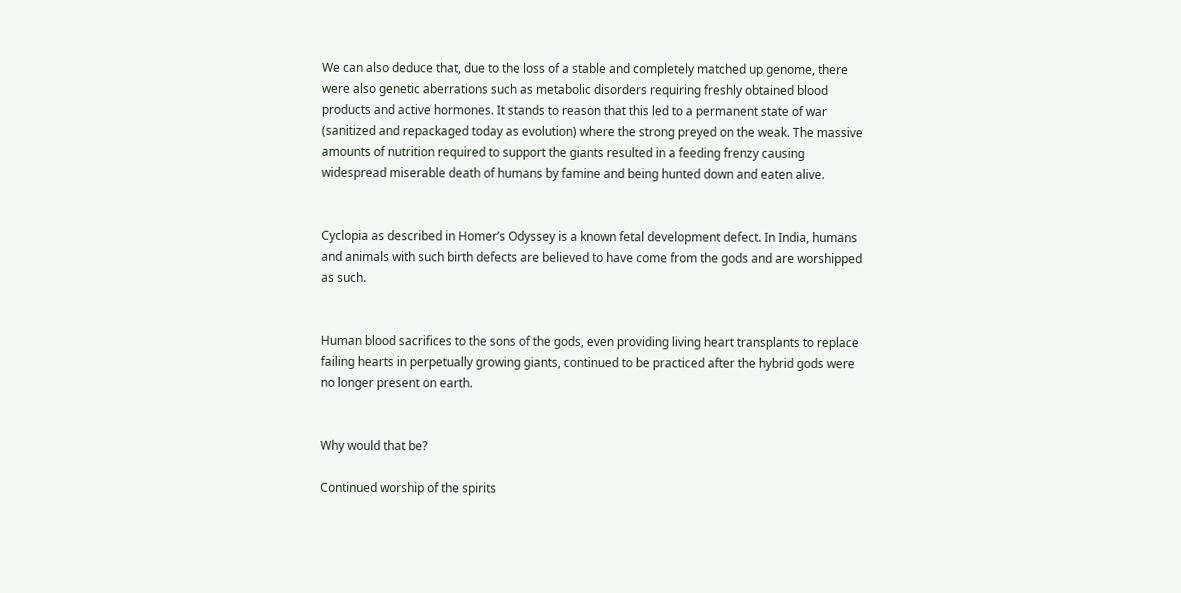We can also deduce that, due to the loss of a stable and completely matched up genome, there were also genetic aberrations such as metabolic disorders requiring freshly obtained blood products and active hormones. It stands to reason that this led to a permanent state of war (sanitized and repackaged today as evolution) where the strong preyed on the weak. The massive amounts of nutrition required to support the giants resulted in a feeding frenzy causing widespread miserable death of humans by famine and being hunted down and eaten alive.


Cyclopia as described in Homer’s Odyssey is a known fetal development defect. In India, humans and animals with such birth defects are believed to have come from the gods and are worshipped as such.


Human blood sacrifices to the sons of the gods, even providing living heart transplants to replace failing hearts in perpetually growing giants, continued to be practiced after the hybrid gods were no longer present on earth.


Why would that be?

Continued worship of the spirits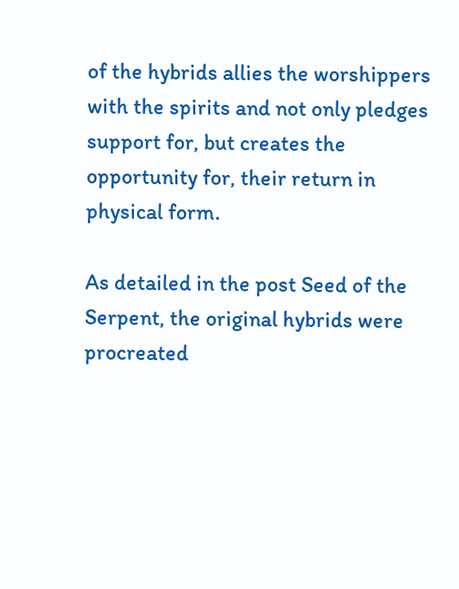of the hybrids allies the worshippers with the spirits and not only pledges support for, but creates the opportunity for, their return in physical form.

As detailed in the post Seed of the Serpent, the original hybrids were procreated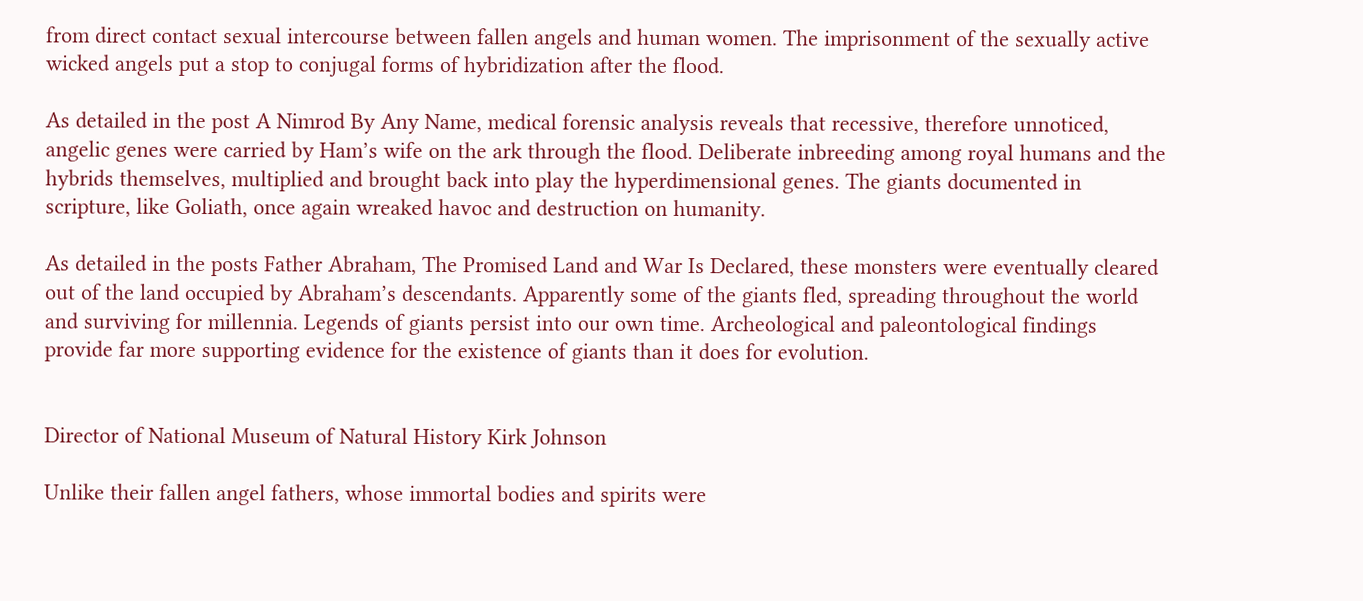from direct contact sexual intercourse between fallen angels and human women. The imprisonment of the sexually active wicked angels put a stop to conjugal forms of hybridization after the flood.

As detailed in the post A Nimrod By Any Name, medical forensic analysis reveals that recessive, therefore unnoticed, angelic genes were carried by Ham’s wife on the ark through the flood. Deliberate inbreeding among royal humans and the hybrids themselves, multiplied and brought back into play the hyperdimensional genes. The giants documented in scripture, like Goliath, once again wreaked havoc and destruction on humanity.

As detailed in the posts Father Abraham, The Promised Land and War Is Declared, these monsters were eventually cleared out of the land occupied by Abraham’s descendants. Apparently some of the giants fled, spreading throughout the world and surviving for millennia. Legends of giants persist into our own time. Archeological and paleontological findings provide far more supporting evidence for the existence of giants than it does for evolution.


Director of National Museum of Natural History Kirk Johnson

Unlike their fallen angel fathers, whose immortal bodies and spirits were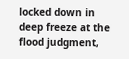locked down in deep freeze at the flood judgment,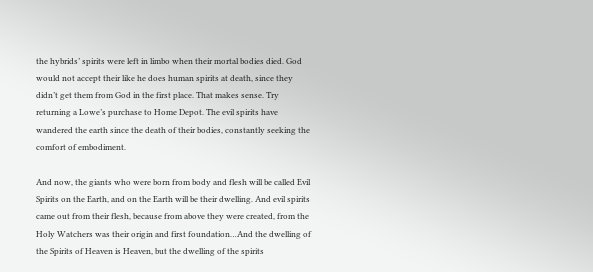the hybrids’ spirits were left in limbo when their mortal bodies died. God would not accept their like he does human spirits at death, since they didn’t get them from God in the first place. That makes sense. Try returning a Lowe’s purchase to Home Depot. The evil spirits have wandered the earth since the death of their bodies, constantly seeking the comfort of embodiment.

And now, the giants who were born from body and flesh will be called Evil Spirits on the Earth, and on the Earth will be their dwelling. And evil spirits came out from their flesh, because from above they were created, from the Holy Watchers was their origin and first foundation…And the dwelling of the Spirits of Heaven is Heaven, but the dwelling of the spirits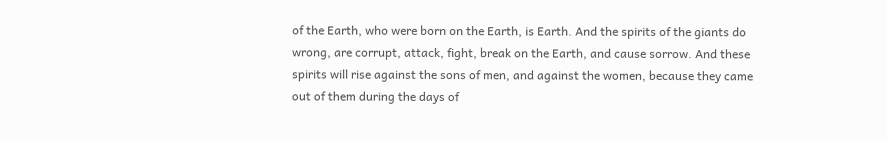of the Earth, who were born on the Earth, is Earth. And the spirits of the giants do wrong, are corrupt, attack, fight, break on the Earth, and cause sorrow. And these spirits will rise against the sons of men, and against the women, because they came out of them during the days of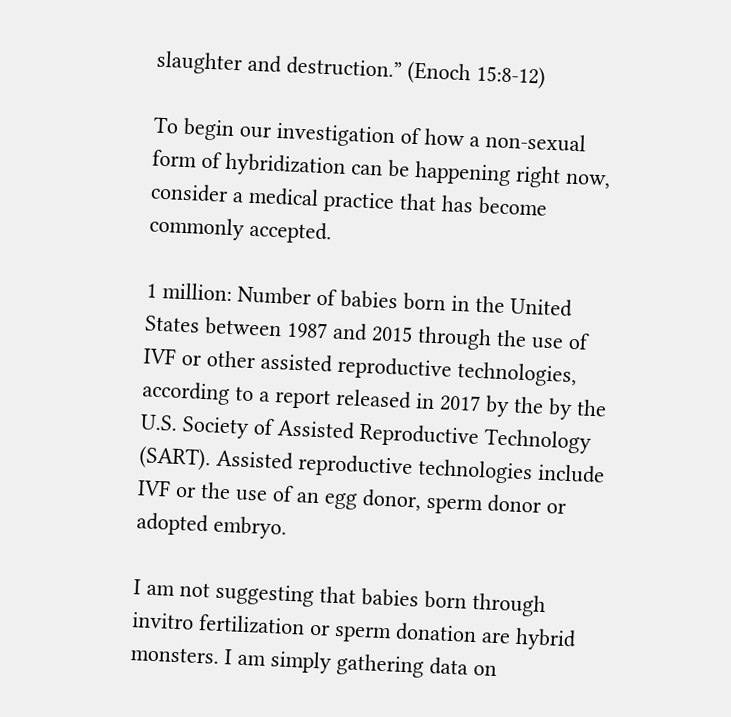slaughter and destruction.” (Enoch 15:8-12)

To begin our investigation of how a non-sexual form of hybridization can be happening right now, consider a medical practice that has become commonly accepted.

1 million: Number of babies born in the United States between 1987 and 2015 through the use of IVF or other assisted reproductive technologies, according to a report released in 2017 by the by the U.S. Society of Assisted Reproductive Technology (SART). Assisted reproductive technologies include IVF or the use of an egg donor, sperm donor or adopted embryo.

I am not suggesting that babies born through invitro fertilization or sperm donation are hybrid monsters. I am simply gathering data on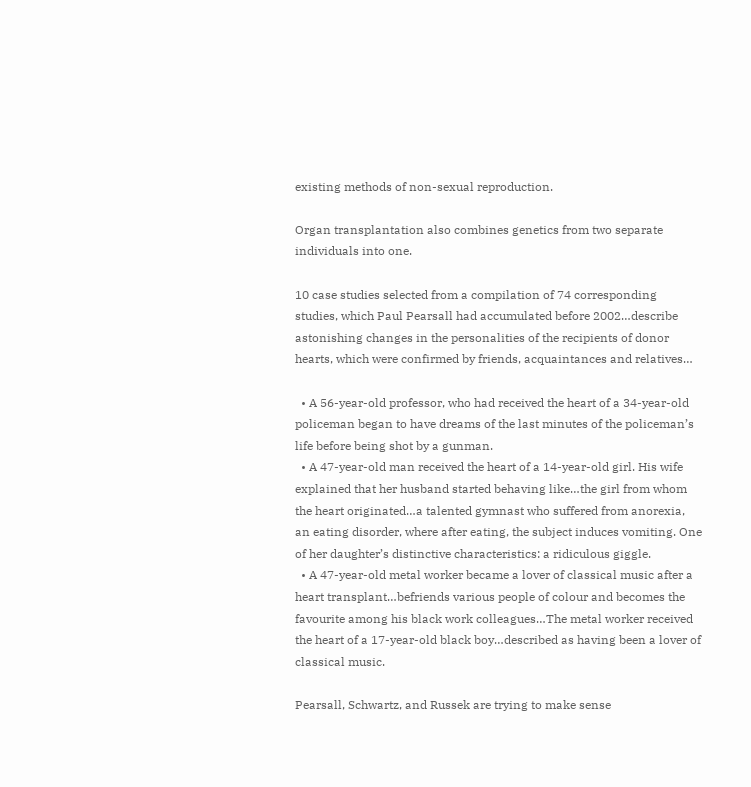existing methods of non-sexual reproduction.

Organ transplantation also combines genetics from two separate individuals into one.

10 case studies selected from a compilation of 74 corresponding studies, which Paul Pearsall had accumulated before 2002…describe astonishing changes in the personalities of the recipients of donor hearts, which were confirmed by friends, acquaintances and relatives…

  • A 56-year-old professor, who had received the heart of a 34-year-old policeman began to have dreams of the last minutes of the policeman’s life before being shot by a gunman.
  • A 47-year-old man received the heart of a 14-year-old girl. His wife explained that her husband started behaving like…the girl from whom the heart originated…a talented gymnast who suffered from anorexia, an eating disorder, where after eating, the subject induces vomiting. One of her daughter’s distinctive characteristics: a ridiculous giggle.
  • A 47-year-old metal worker became a lover of classical music after a heart transplant…befriends various people of colour and becomes the favourite among his black work colleagues…The metal worker received the heart of a 17-year-old black boy…described as having been a lover of classical music.

Pearsall, Schwartz, and Russek are trying to make sense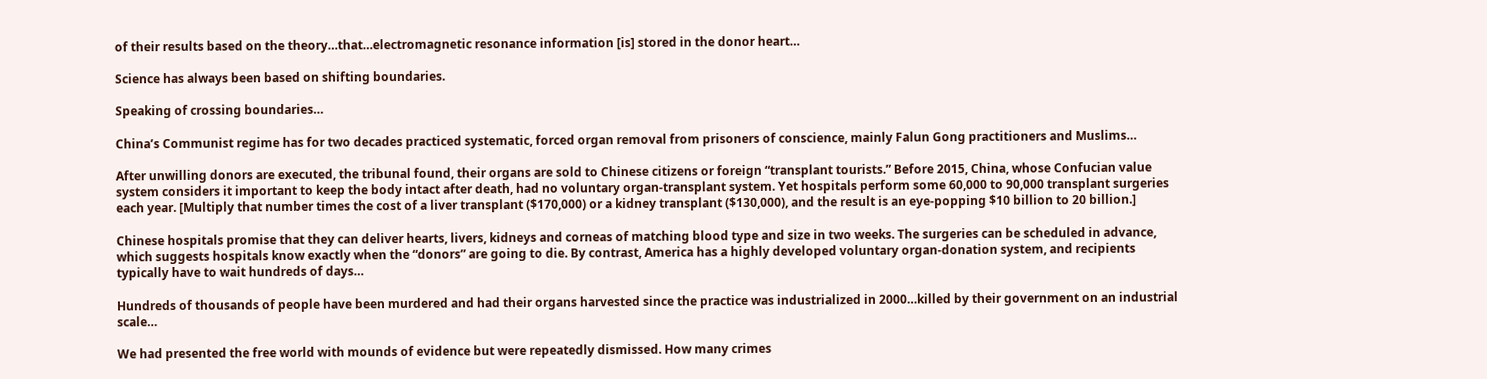of their results based on the theory…that…electromagnetic resonance information [is] stored in the donor heart…

Science has always been based on shifting boundaries.

Speaking of crossing boundaries…

China’s Communist regime has for two decades practiced systematic, forced organ removal from prisoners of conscience, mainly Falun Gong practitioners and Muslims…

After unwilling donors are executed, the tribunal found, their organs are sold to Chinese citizens or foreign “transplant tourists.” Before 2015, China, whose Confucian value system considers it important to keep the body intact after death, had no voluntary organ-transplant system. Yet hospitals perform some 60,000 to 90,000 transplant surgeries each year. [Multiply that number times the cost of a liver transplant ($170,000) or a kidney transplant ($130,000), and the result is an eye-popping $10 billion to 20 billion.]

Chinese hospitals promise that they can deliver hearts, livers, kidneys and corneas of matching blood type and size in two weeks. The surgeries can be scheduled in advance, which suggests hospitals know exactly when the “donors” are going to die. By contrast, America has a highly developed voluntary organ-donation system, and recipients typically have to wait hundreds of days…

Hundreds of thousands of people have been murdered and had their organs harvested since the practice was industrialized in 2000…killed by their government on an industrial scale…

We had presented the free world with mounds of evidence but were repeatedly dismissed. How many crimes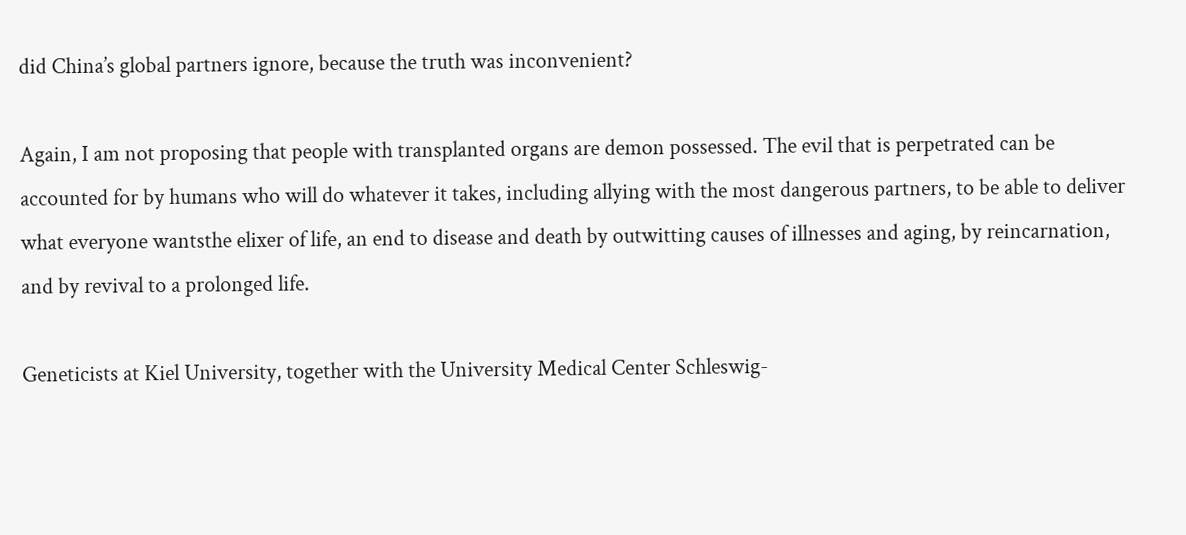did China’s global partners ignore, because the truth was inconvenient?

Again, I am not proposing that people with transplanted organs are demon possessed. The evil that is perpetrated can be accounted for by humans who will do whatever it takes, including allying with the most dangerous partners, to be able to deliver what everyone wantsthe elixer of life, an end to disease and death by outwitting causes of illnesses and aging, by reincarnation, and by revival to a prolonged life.

Geneticists at Kiel University, together with the University Medical Center Schleswig-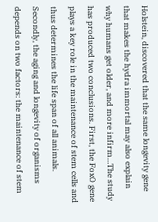Holstein, discovered that the same longevity gene that makes the hydra immortal may also explain why humans get older, and more infirm…The study has produced two conclusions. First, the FoxO gene plays a key role in the maintenance of stem cells and thus determines the life span of all animals. Secondly, the aging and longevity of organisms depends on two factors: the maintenance of stem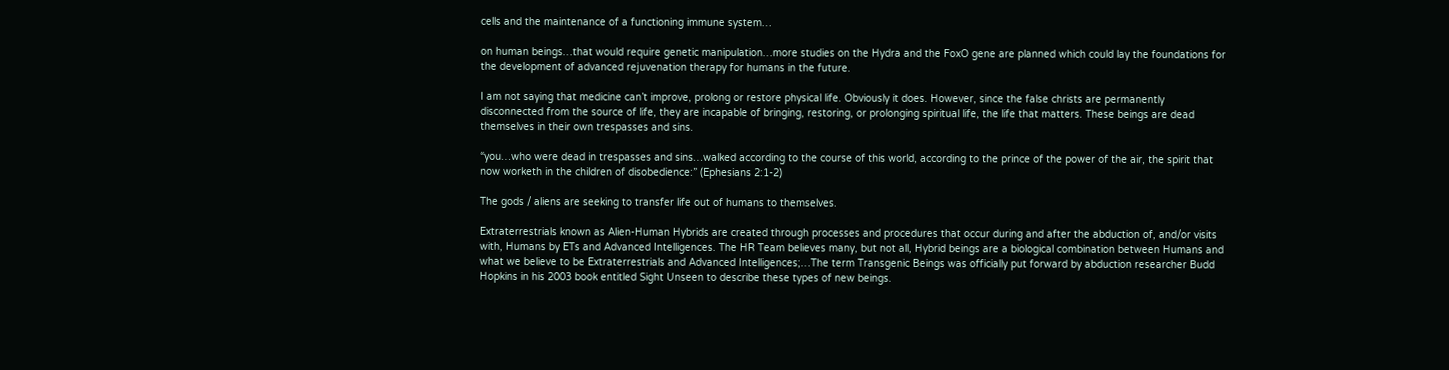cells and the maintenance of a functioning immune system…

on human beings…that would require genetic manipulation…more studies on the Hydra and the FoxO gene are planned which could lay the foundations for the development of advanced rejuvenation therapy for humans in the future.

I am not saying that medicine can’t improve, prolong or restore physical life. Obviously it does. However, since the false christs are permanently disconnected from the source of life, they are incapable of bringing, restoring, or prolonging spiritual life, the life that matters. These beings are dead themselves in their own trespasses and sins.

“you…who were dead in trespasses and sins…walked according to the course of this world, according to the prince of the power of the air, the spirit that now worketh in the children of disobedience:” (Ephesians 2:1-2)

The gods / aliens are seeking to transfer life out of humans to themselves.

Extraterrestrials known as Alien-Human Hybrids are created through processes and procedures that occur during and after the abduction of, and/or visits with, Humans by ETs and Advanced Intelligences. The HR Team believes many, but not all, Hybrid beings are a biological combination between Humans and what we believe to be Extraterrestrials and Advanced Intelligences;…The term Transgenic Beings was officially put forward by abduction researcher Budd Hopkins in his 2003 book entitled Sight Unseen to describe these types of new beings.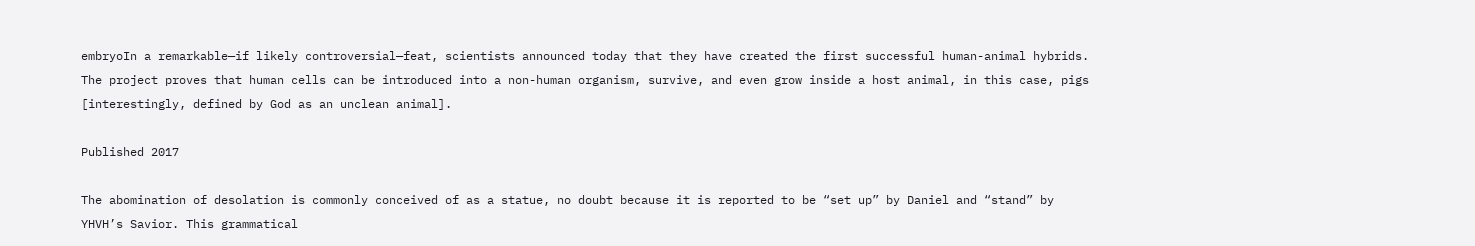embryoIn a remarkable—if likely controversial—feat, scientists announced today that they have created the first successful human-animal hybrids. The project proves that human cells can be introduced into a non-human organism, survive, and even grow inside a host animal, in this case, pigs [interestingly, defined by God as an unclean animal].

Published 2017

The abomination of desolation is commonly conceived of as a statue, no doubt because it is reported to be “set up” by Daniel and “stand” by YHVH’s Savior. This grammatical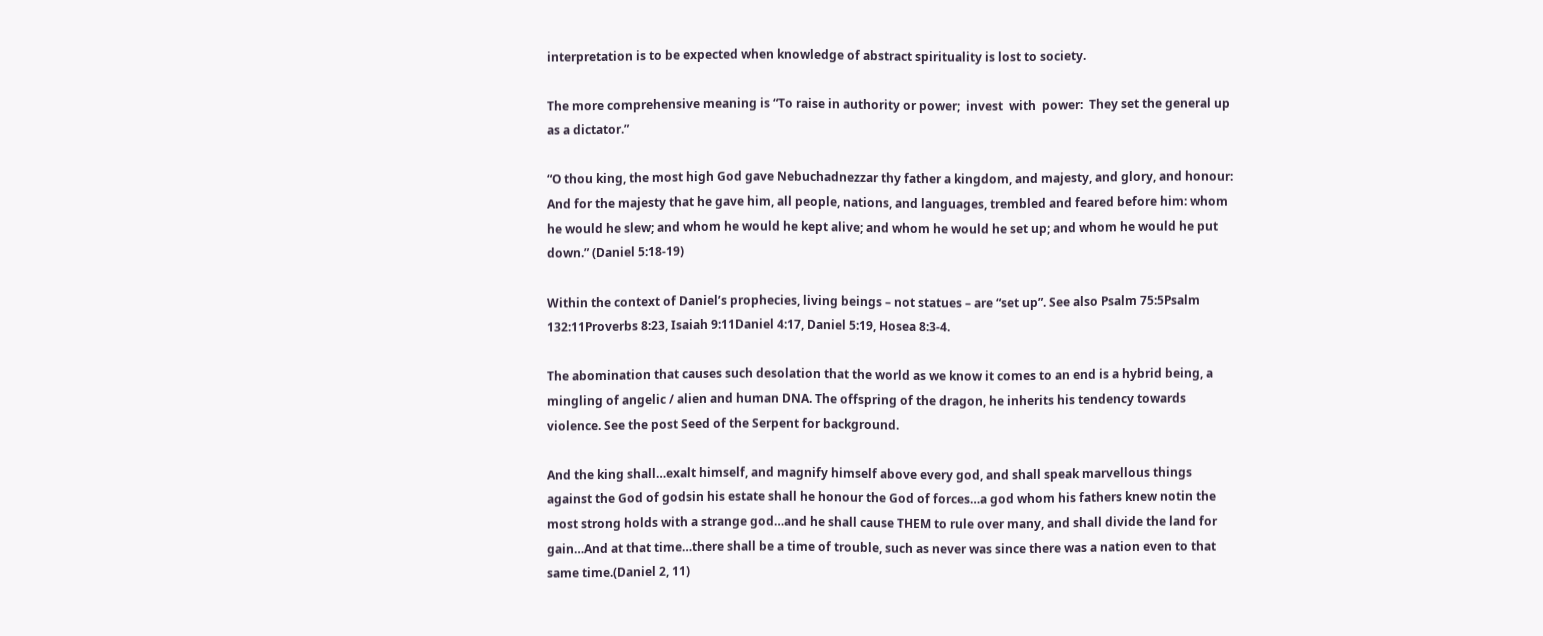interpretation is to be expected when knowledge of abstract spirituality is lost to society.

The more comprehensive meaning is “To raise in authority or power;  invest  with  power:  They set the general up as a dictator.”

“O thou king, the most high God gave Nebuchadnezzar thy father a kingdom, and majesty, and glory, and honour: And for the majesty that he gave him, all people, nations, and languages, trembled and feared before him: whom he would he slew; and whom he would he kept alive; and whom he would he set up; and whom he would he put down.” (Daniel 5:18-19)

Within the context of Daniel’s prophecies, living beings – not statues – are “set up”. See also Psalm 75:5Psalm 132:11Proverbs 8:23, Isaiah 9:11Daniel 4:17, Daniel 5:19, Hosea 8:3-4.

The abomination that causes such desolation that the world as we know it comes to an end is a hybrid being, a mingling of angelic / alien and human DNA. The offspring of the dragon, he inherits his tendency towards violence. See the post Seed of the Serpent for background.

And the king shall…exalt himself, and magnify himself above every god, and shall speak marvellous things against the God of godsin his estate shall he honour the God of forces…a god whom his fathers knew notin the most strong holds with a strange god…and he shall cause THEM to rule over many, and shall divide the land for gain…And at that time…there shall be a time of trouble, such as never was since there was a nation even to that same time.(Daniel 2, 11)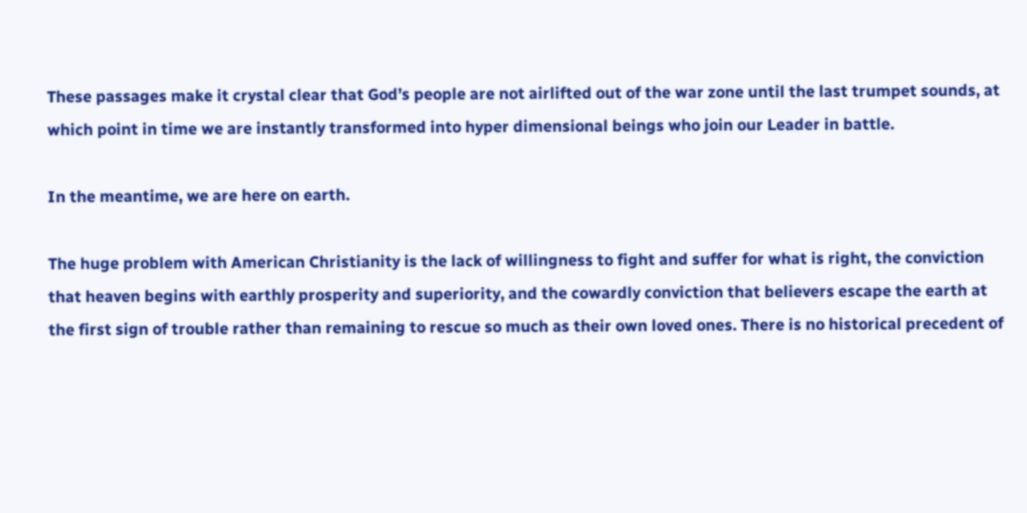These passages make it crystal clear that God’s people are not airlifted out of the war zone until the last trumpet sounds, at which point in time we are instantly transformed into hyper dimensional beings who join our Leader in battle.

In the meantime, we are here on earth.

The huge problem with American Christianity is the lack of willingness to fight and suffer for what is right, the conviction that heaven begins with earthly prosperity and superiority, and the cowardly conviction that believers escape the earth at the first sign of trouble rather than remaining to rescue so much as their own loved ones. There is no historical precedent of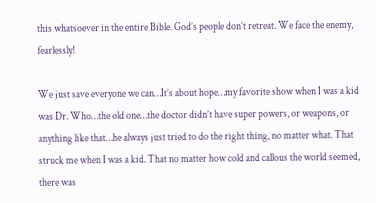this whatsoever in the entire Bible. God’s people don’t retreat. We face the enemy, fearlessly!

We just save everyone we can…It’s about hope…my favorite show when I was a kid was Dr. Who…the old one…the doctor didn’t have super powers, or weapons, or anything like that…he always just tried to do the right thing, no matter what. That struck me when I was a kid. That no matter how cold and callous the world seemed, there was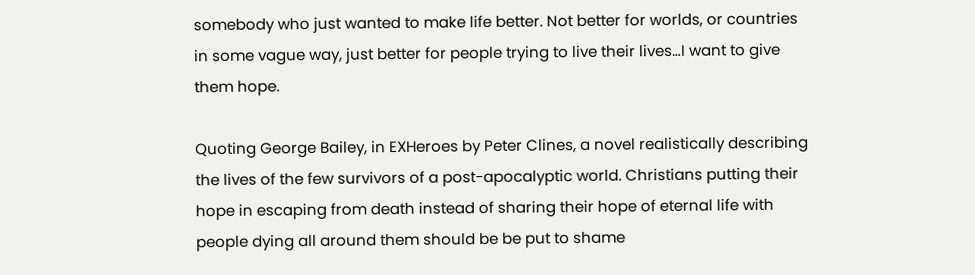somebody who just wanted to make life better. Not better for worlds, or countries in some vague way, just better for people trying to live their lives…I want to give them hope.

Quoting George Bailey, in EXHeroes by Peter Clines, a novel realistically describing the lives of the few survivors of a post-apocalyptic world. Christians putting their hope in escaping from death instead of sharing their hope of eternal life with people dying all around them should be be put to shame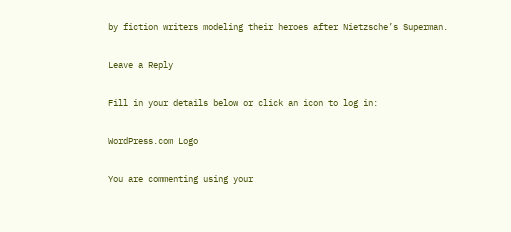by fiction writers modeling their heroes after Nietzsche’s Superman.

Leave a Reply

Fill in your details below or click an icon to log in:

WordPress.com Logo

You are commenting using your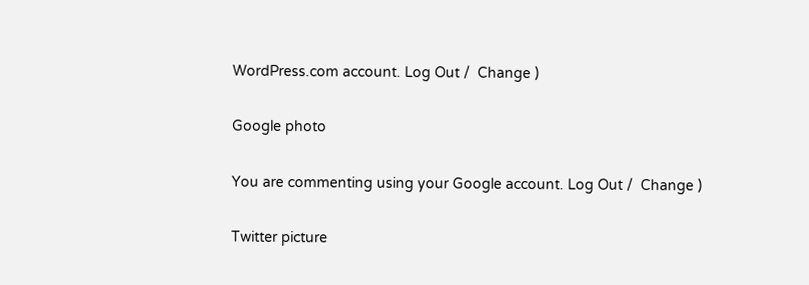WordPress.com account. Log Out /  Change )

Google photo

You are commenting using your Google account. Log Out /  Change )

Twitter picture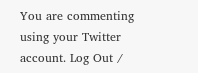You are commenting using your Twitter account. Log Out /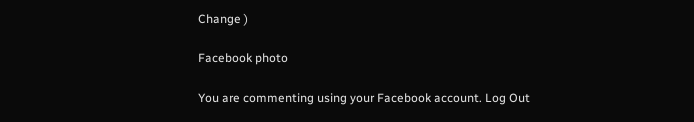Change )

Facebook photo

You are commenting using your Facebook account. Log Out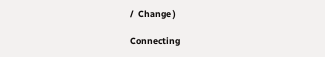/  Change )

Connecting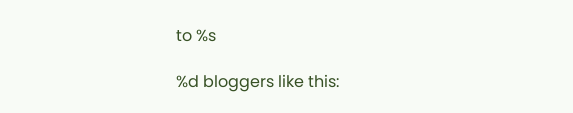to %s

%d bloggers like this: